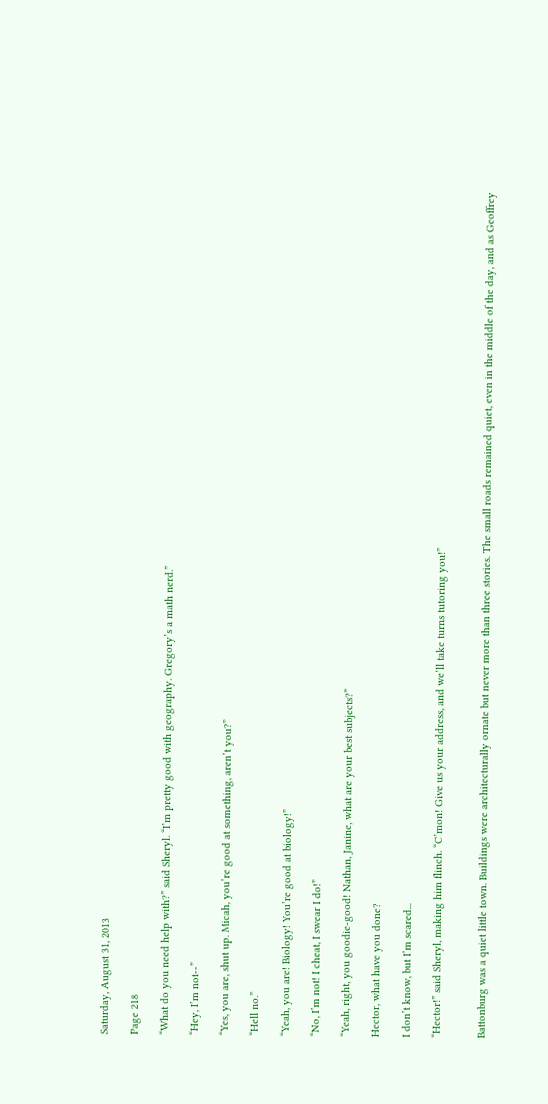Saturday, August 31, 2013

Page 218

“What do you need help with?” said Sheryl. “I’m pretty good with geography. Gregory’s a math nerd.”

“Hey, I’m not--”

“Yes, you are, shut up. Micah, you’re good at something, aren’t you?”

“Hell no.”

“Yeah, you are! Biology! You’re good at biology!”

“No, I’m not! I cheat, I swear I do!”

“Yeah, right, you goodie-good! Nathan, Janine, what are your best subjects?”

Hector, what have you done?

I don’t know, but I’m scared...

“Hector!” said Sheryl, making him flinch. “C’mon! Give us your address, and we’ll take turns tutoring you!”


Battonburg was a quiet little town. Buildings were architecturally ornate but never more than three stories. The small roads remained quiet, even in the middle of the day, and as Geoffrey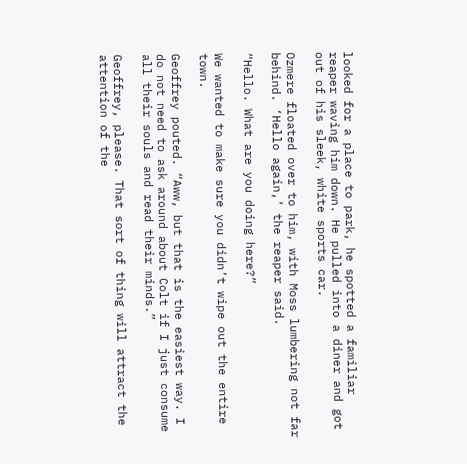looked for a place to park, he spotted a familiar reaper waving him down. He pulled into a diner and got out of his sleek, white sports car.

Ozmere floated over to him, with Moss lumbering not far behind. ‘Hello again,’ the reaper said.

“Hello. What are you doing here?”

We wanted to make sure you didn’t wipe out the entire town.

Geoffrey pouted. “Aww, but that is the easiest way. I do not need to ask around about Colt if I just consume all their souls and read their minds.”

Geoffrey, please. That sort of thing will attract the attention of the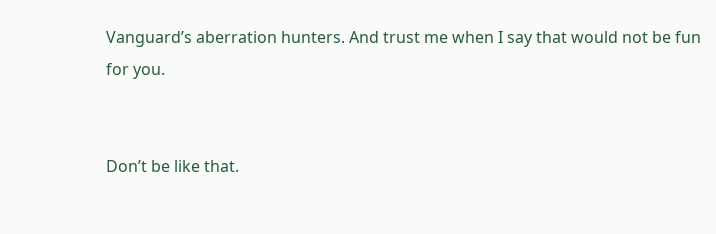Vanguard’s aberration hunters. And trust me when I say that would not be fun for you.


Don’t be like that.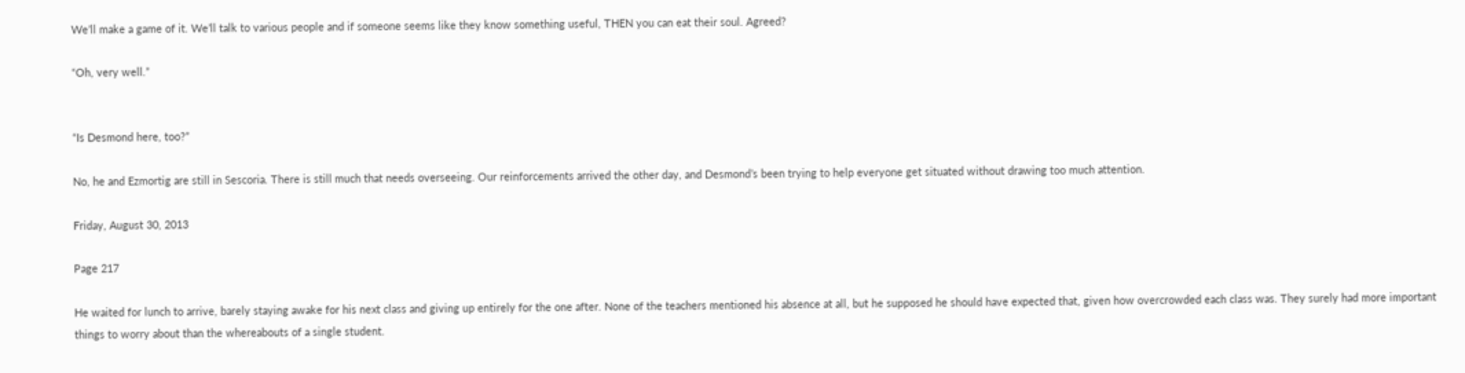We’ll make a game of it. We’ll talk to various people and if someone seems like they know something useful, THEN you can eat their soul. Agreed?

“Oh, very well.”


“Is Desmond here, too?”

No, he and Ezmortig are still in Sescoria. There is still much that needs overseeing. Our reinforcements arrived the other day, and Desmond’s been trying to help everyone get situated without drawing too much attention.

Friday, August 30, 2013

Page 217

He waited for lunch to arrive, barely staying awake for his next class and giving up entirely for the one after. None of the teachers mentioned his absence at all, but he supposed he should have expected that, given how overcrowded each class was. They surely had more important things to worry about than the whereabouts of a single student.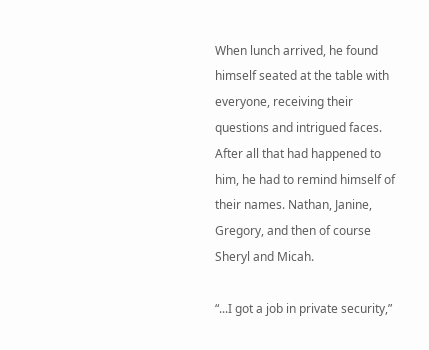When lunch arrived, he found himself seated at the table with everyone, receiving their questions and intrigued faces. After all that had happened to him, he had to remind himself of their names. Nathan, Janine, Gregory, and then of course Sheryl and Micah.

“...I got a job in private security,”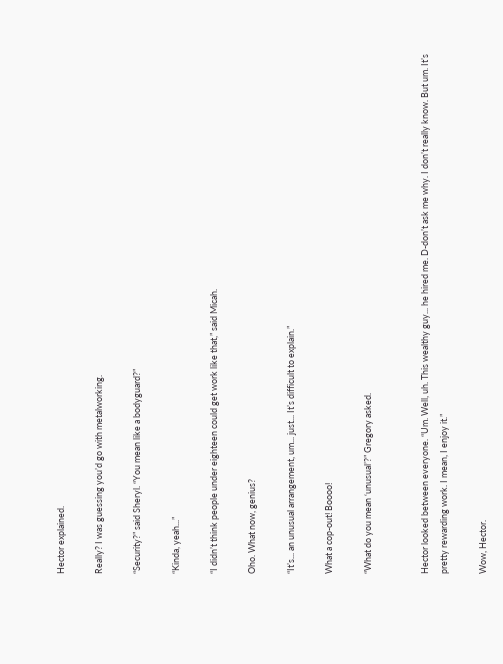Hector explained.

Really? I was guessing you’d go with metalworking.

“Security?” said Sheryl. “You mean like a bodyguard?”

“Kinda, yeah...”

“I didn’t think people under eighteen could get work like that,” said Micah.

Oho. What now, genius?

“It’s... an unusual arrangement, um... just... It’s difficult to explain.”

What a cop-out! Boooo!

“What do you mean ‘unusual’?” Gregory asked.


Hector looked between everyone. “Um. Well, uh. This wealthy guy... he hired me. D-don’t ask me why. I don’t really know. But um. It’s pretty rewarding work. I mean, I enjoy it.”

Wow, Hector.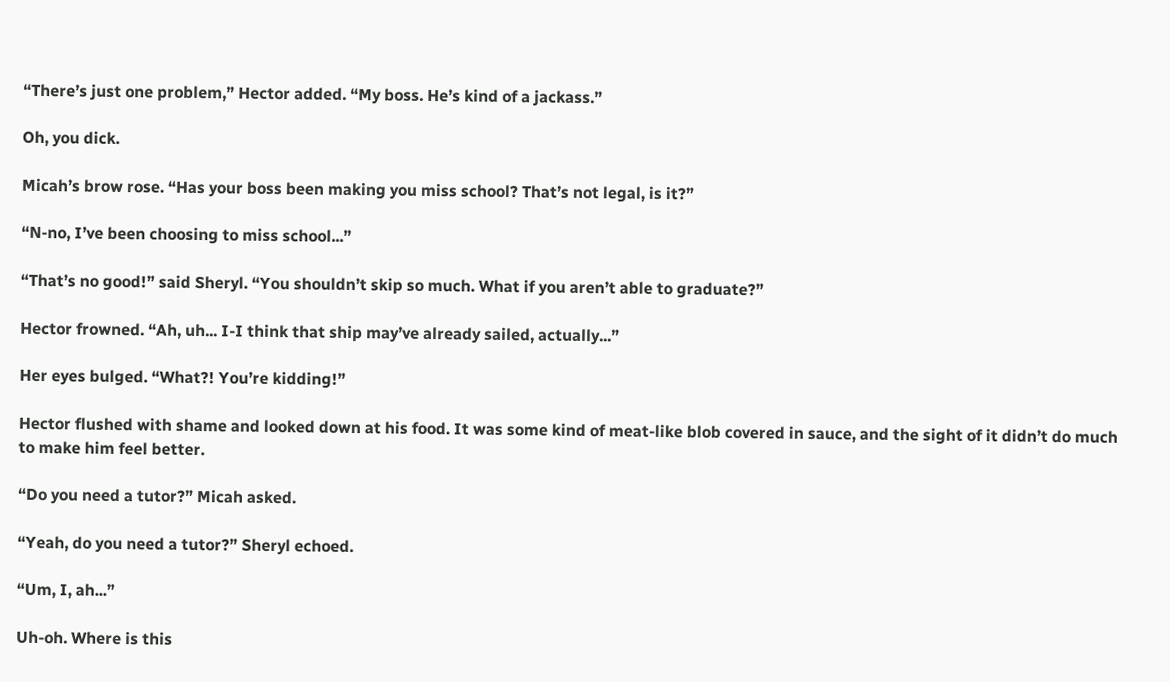“There’s just one problem,” Hector added. “My boss. He’s kind of a jackass.”

Oh, you dick.

Micah’s brow rose. “Has your boss been making you miss school? That’s not legal, is it?”

“N-no, I’ve been choosing to miss school...”

“That’s no good!” said Sheryl. “You shouldn’t skip so much. What if you aren’t able to graduate?”

Hector frowned. “Ah, uh... I-I think that ship may’ve already sailed, actually...”

Her eyes bulged. “What?! You’re kidding!”

Hector flushed with shame and looked down at his food. It was some kind of meat-like blob covered in sauce, and the sight of it didn’t do much to make him feel better.

“Do you need a tutor?” Micah asked.

“Yeah, do you need a tutor?” Sheryl echoed.

“Um, I, ah...”

Uh-oh. Where is this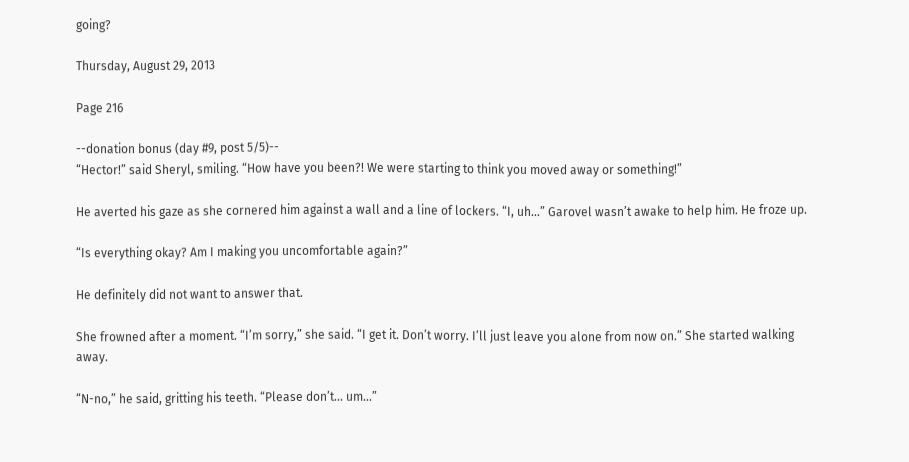going?

Thursday, August 29, 2013

Page 216

--donation bonus (day #9, post 5/5)--
“Hector!” said Sheryl, smiling. “How have you been?! We were starting to think you moved away or something!”

He averted his gaze as she cornered him against a wall and a line of lockers. “I, uh...” Garovel wasn’t awake to help him. He froze up.

“Is everything okay? Am I making you uncomfortable again?”

He definitely did not want to answer that.

She frowned after a moment. “I’m sorry,” she said. “I get it. Don’t worry. I’ll just leave you alone from now on.” She started walking away.

“N-no,” he said, gritting his teeth. “Please don’t... um...”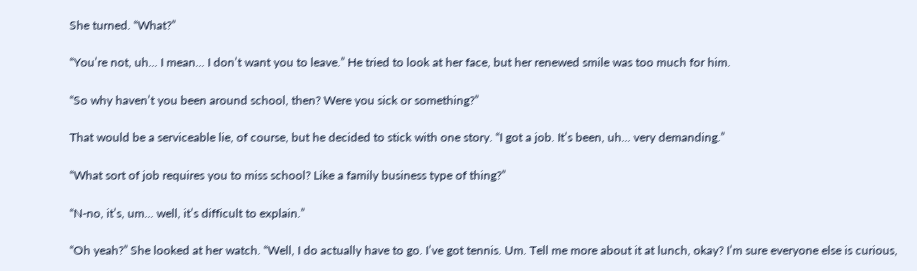She turned. “What?”

“You’re not, uh... I mean... I don’t want you to leave.” He tried to look at her face, but her renewed smile was too much for him.

“So why haven’t you been around school, then? Were you sick or something?”

That would be a serviceable lie, of course, but he decided to stick with one story. “I got a job. It’s been, uh... very demanding.”

“What sort of job requires you to miss school? Like a family business type of thing?”

“N-no, it’s, um... well, it’s difficult to explain.”

“Oh yeah?” She looked at her watch. “Well, I do actually have to go. I’ve got tennis. Um. Tell me more about it at lunch, okay? I’m sure everyone else is curious,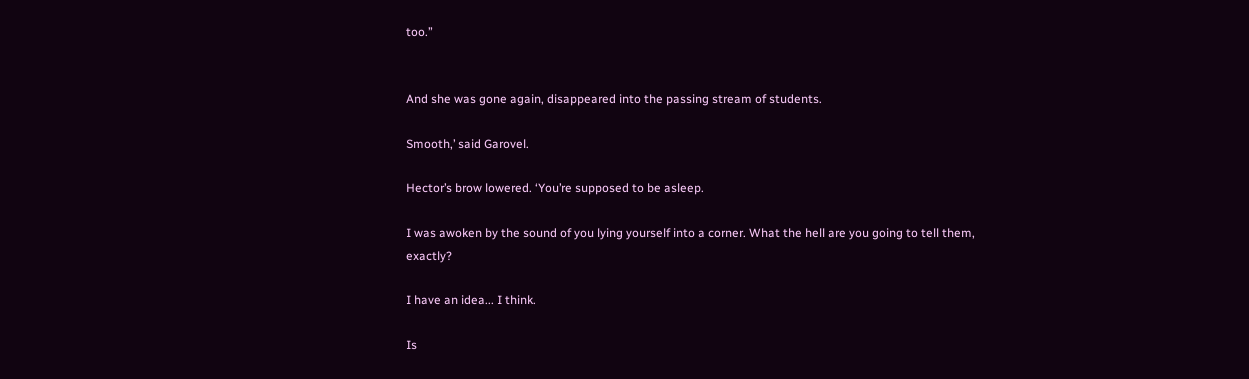too.”


And she was gone again, disappeared into the passing stream of students.

Smooth,’ said Garovel.

Hector’s brow lowered. ‘You’re supposed to be asleep.

I was awoken by the sound of you lying yourself into a corner. What the hell are you going to tell them, exactly?

I have an idea... I think.

Is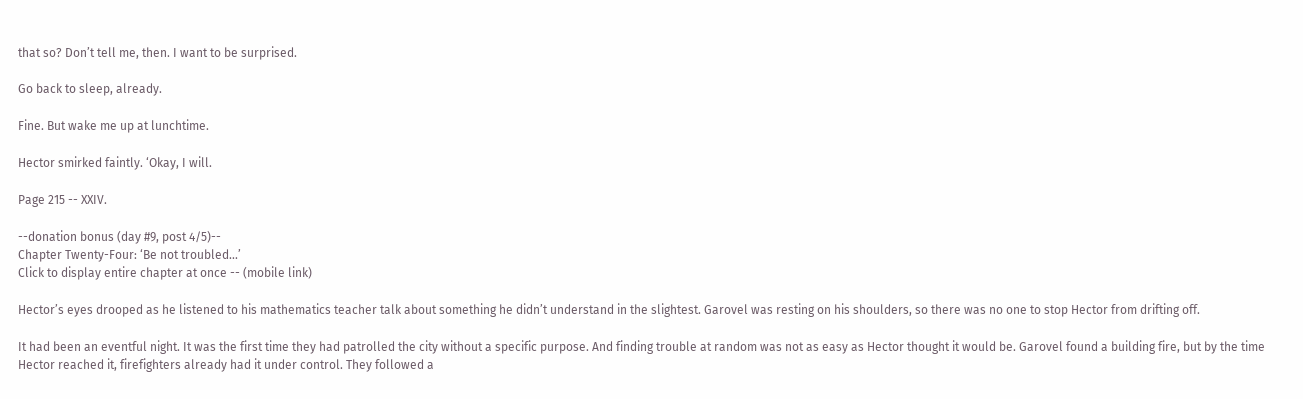that so? Don’t tell me, then. I want to be surprised.

Go back to sleep, already.

Fine. But wake me up at lunchtime.

Hector smirked faintly. ‘Okay, I will.

Page 215 -- XXIV.

--donation bonus (day #9, post 4/5)--
Chapter Twenty-Four: ‘Be not troubled...’
Click to display entire chapter at once -- (mobile link)

Hector’s eyes drooped as he listened to his mathematics teacher talk about something he didn’t understand in the slightest. Garovel was resting on his shoulders, so there was no one to stop Hector from drifting off.

It had been an eventful night. It was the first time they had patrolled the city without a specific purpose. And finding trouble at random was not as easy as Hector thought it would be. Garovel found a building fire, but by the time Hector reached it, firefighters already had it under control. They followed a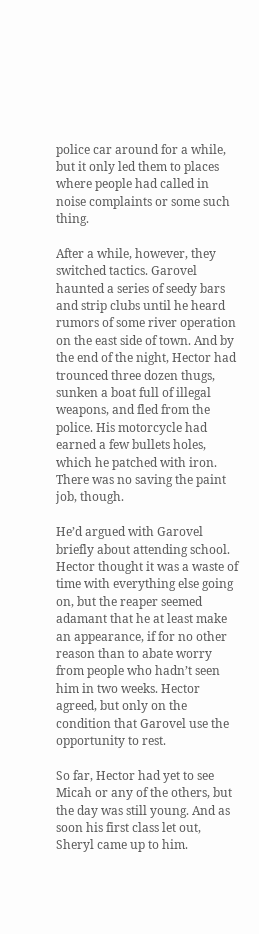police car around for a while, but it only led them to places where people had called in noise complaints or some such thing.

After a while, however, they switched tactics. Garovel haunted a series of seedy bars and strip clubs until he heard rumors of some river operation on the east side of town. And by the end of the night, Hector had trounced three dozen thugs, sunken a boat full of illegal weapons, and fled from the police. His motorcycle had earned a few bullets holes, which he patched with iron. There was no saving the paint job, though.

He’d argued with Garovel briefly about attending school. Hector thought it was a waste of time with everything else going on, but the reaper seemed adamant that he at least make an appearance, if for no other reason than to abate worry from people who hadn’t seen him in two weeks. Hector agreed, but only on the condition that Garovel use the opportunity to rest.

So far, Hector had yet to see Micah or any of the others, but the day was still young. And as soon his first class let out, Sheryl came up to him.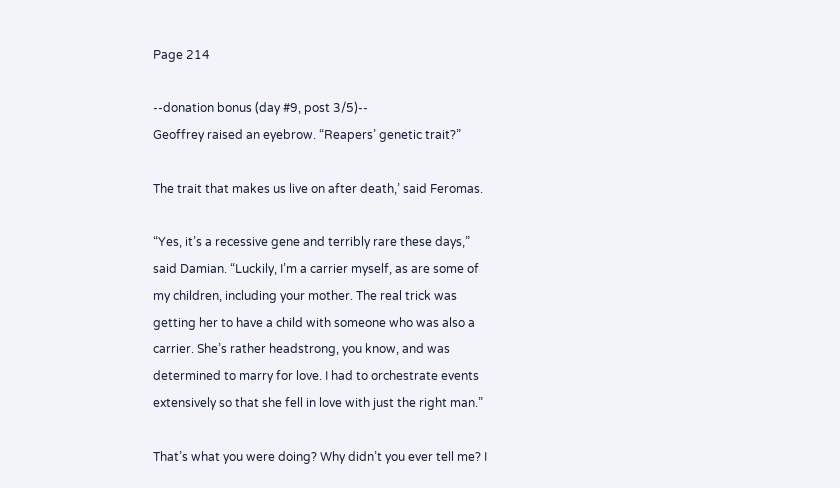Page 214

--donation bonus (day #9, post 3/5)--
Geoffrey raised an eyebrow. “Reapers’ genetic trait?”

The trait that makes us live on after death,’ said Feromas.

“Yes, it’s a recessive gene and terribly rare these days,” said Damian. “Luckily, I’m a carrier myself, as are some of my children, including your mother. The real trick was getting her to have a child with someone who was also a carrier. She’s rather headstrong, you know, and was determined to marry for love. I had to orchestrate events extensively so that she fell in love with just the right man.”

That’s what you were doing? Why didn’t you ever tell me? I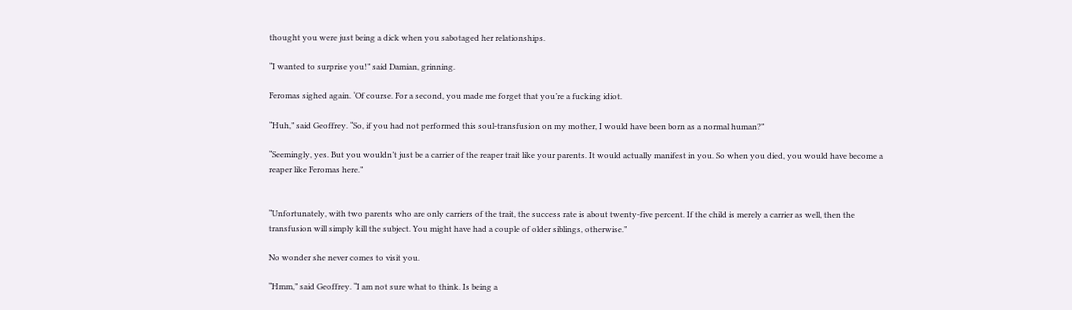thought you were just being a dick when you sabotaged her relationships.

“I wanted to surprise you!” said Damian, grinning.

Feromas sighed again. ‘Of course. For a second, you made me forget that you’re a fucking idiot.

“Huh,” said Geoffrey. “So, if you had not performed this soul-transfusion on my mother, I would have been born as a normal human?”

“Seemingly, yes. But you wouldn’t just be a carrier of the reaper trait like your parents. It would actually manifest in you. So when you died, you would have become a reaper like Feromas here.”


“Unfortunately, with two parents who are only carriers of the trait, the success rate is about twenty-five percent. If the child is merely a carrier as well, then the transfusion will simply kill the subject. You might have had a couple of older siblings, otherwise.”

No wonder she never comes to visit you.

“Hmm,” said Geoffrey. “I am not sure what to think. Is being a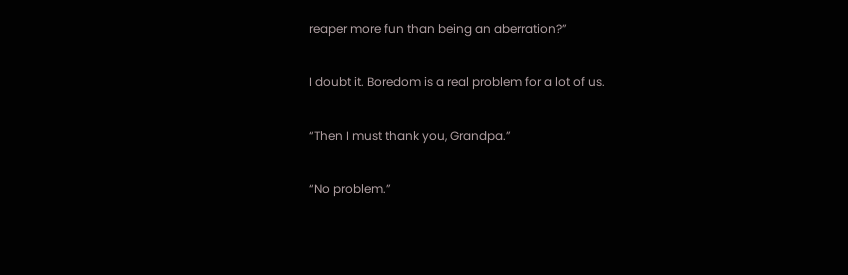reaper more fun than being an aberration?”

I doubt it. Boredom is a real problem for a lot of us.

“Then I must thank you, Grandpa.”

“No problem.”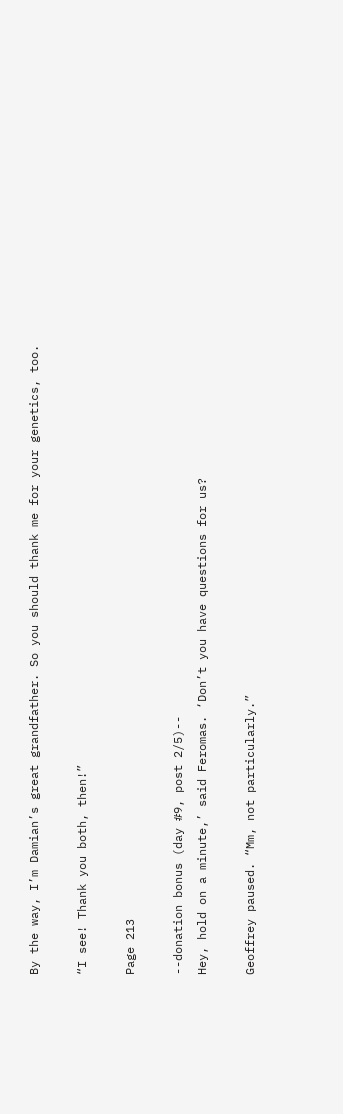By the way, I’m Damian’s great grandfather. So you should thank me for your genetics, too.

“I see! Thank you both, then!”

Page 213

--donation bonus (day #9, post 2/5)--
Hey, hold on a minute,’ said Feromas. ‘Don’t you have questions for us?

Geoffrey paused. “Mm, not particularly.”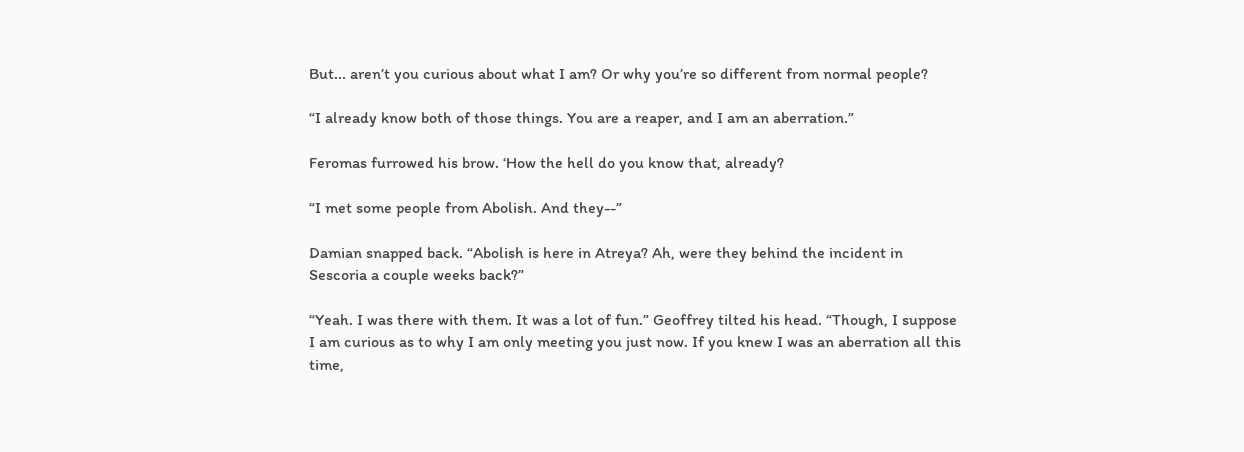But... aren’t you curious about what I am? Or why you’re so different from normal people?

“I already know both of those things. You are a reaper, and I am an aberration.”

Feromas furrowed his brow. ‘How the hell do you know that, already?

“I met some people from Abolish. And they--”

Damian snapped back. “Abolish is here in Atreya? Ah, were they behind the incident in Sescoria a couple weeks back?”

“Yeah. I was there with them. It was a lot of fun.” Geoffrey tilted his head. “Though, I suppose I am curious as to why I am only meeting you just now. If you knew I was an aberration all this time,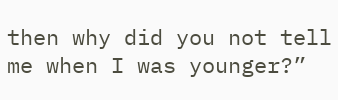then why did you not tell me when I was younger?”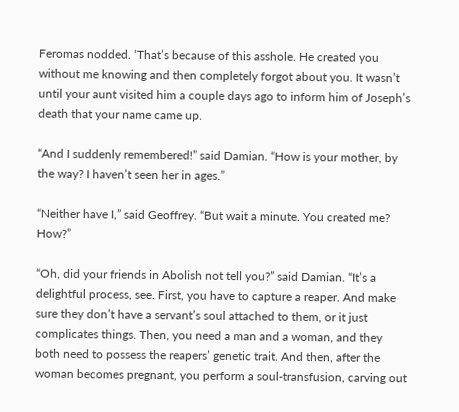Feromas nodded. ‘That’s because of this asshole. He created you without me knowing and then completely forgot about you. It wasn’t until your aunt visited him a couple days ago to inform him of Joseph’s death that your name came up.

“And I suddenly remembered!” said Damian. “How is your mother, by the way? I haven’t seen her in ages.”

“Neither have I,” said Geoffrey. “But wait a minute. You created me? How?”

“Oh, did your friends in Abolish not tell you?” said Damian. “It’s a delightful process, see. First, you have to capture a reaper. And make sure they don’t have a servant’s soul attached to them, or it just complicates things. Then, you need a man and a woman, and they both need to possess the reapers’ genetic trait. And then, after the woman becomes pregnant, you perform a soul-transfusion, carving out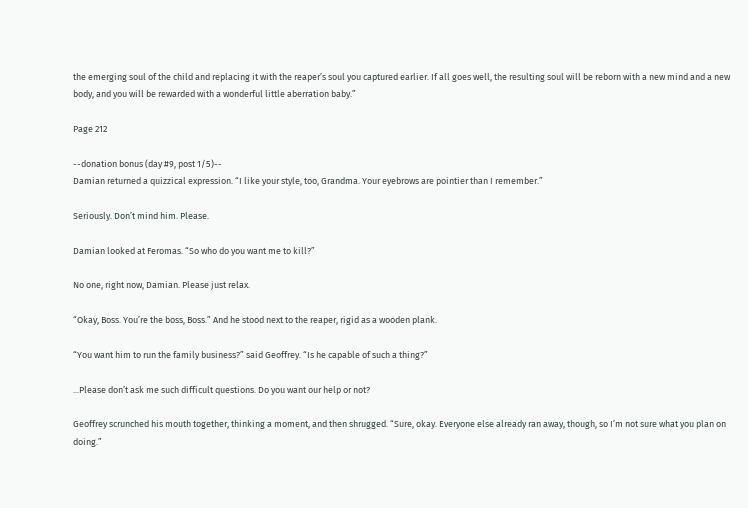the emerging soul of the child and replacing it with the reaper’s soul you captured earlier. If all goes well, the resulting soul will be reborn with a new mind and a new body, and you will be rewarded with a wonderful little aberration baby.”

Page 212

--donation bonus (day #9, post 1/5)--
Damian returned a quizzical expression. “I like your style, too, Grandma. Your eyebrows are pointier than I remember.”

Seriously. Don’t mind him. Please.

Damian looked at Feromas. “So who do you want me to kill?”

No one, right now, Damian. Please just relax.

“Okay, Boss. You’re the boss, Boss.” And he stood next to the reaper, rigid as a wooden plank.

“You want him to run the family business?” said Geoffrey. “Is he capable of such a thing?”

...Please don’t ask me such difficult questions. Do you want our help or not?

Geoffrey scrunched his mouth together, thinking a moment, and then shrugged. “Sure, okay. Everyone else already ran away, though, so I’m not sure what you plan on doing.”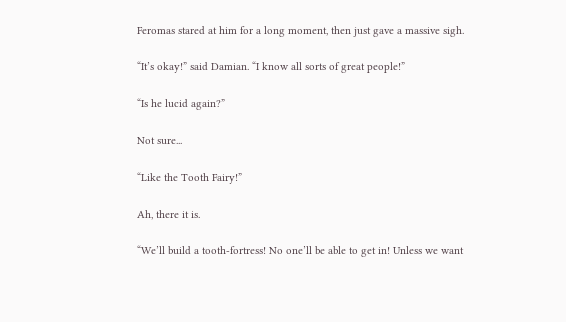Feromas stared at him for a long moment, then just gave a massive sigh.

“It’s okay!” said Damian. “I know all sorts of great people!”

“Is he lucid again?”

Not sure...

“Like the Tooth Fairy!”

Ah, there it is.

“We’ll build a tooth-fortress! No one’ll be able to get in! Unless we want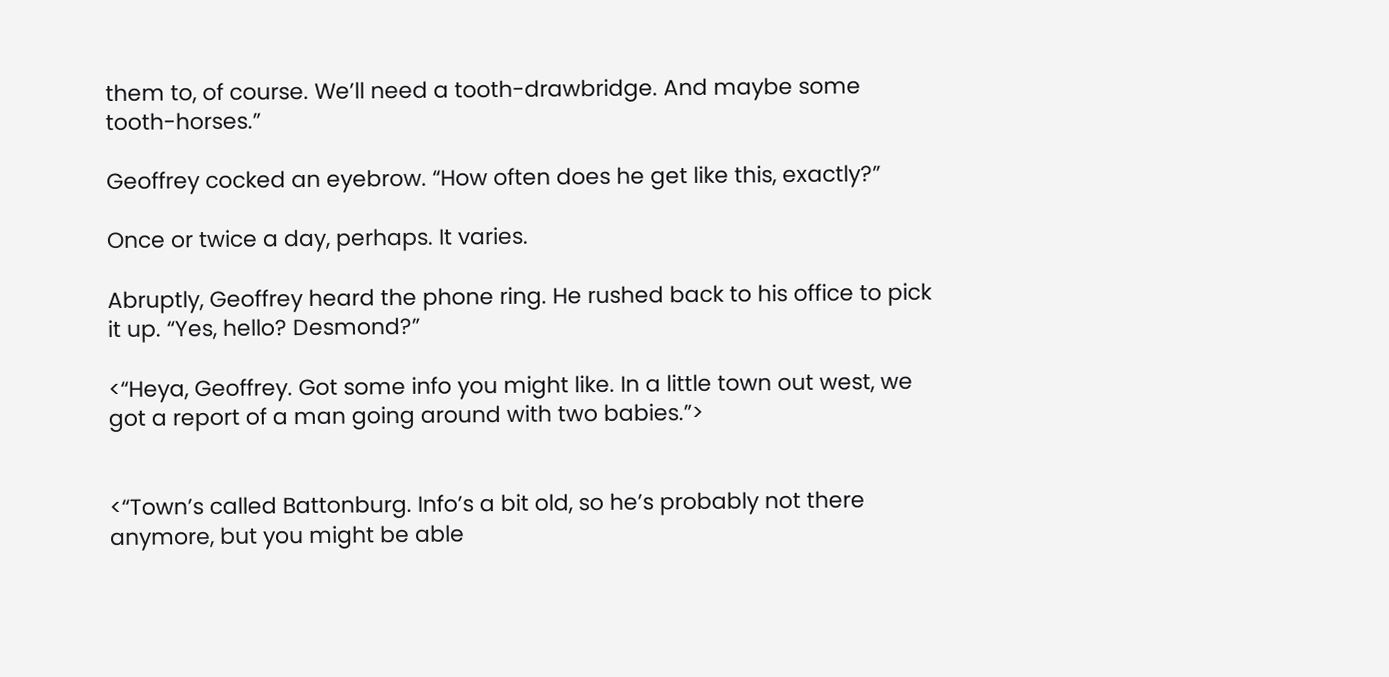them to, of course. We’ll need a tooth-drawbridge. And maybe some tooth-horses.”

Geoffrey cocked an eyebrow. “How often does he get like this, exactly?”

Once or twice a day, perhaps. It varies.

Abruptly, Geoffrey heard the phone ring. He rushed back to his office to pick it up. “Yes, hello? Desmond?”

<“Heya, Geoffrey. Got some info you might like. In a little town out west, we got a report of a man going around with two babies.”>


<“Town’s called Battonburg. Info’s a bit old, so he’s probably not there anymore, but you might be able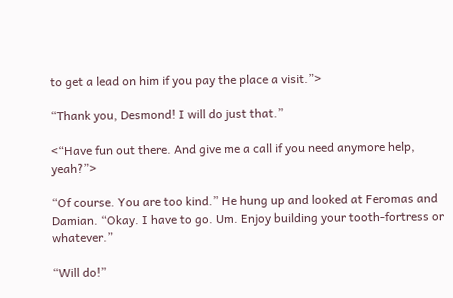to get a lead on him if you pay the place a visit.”>

“Thank you, Desmond! I will do just that.”

<“Have fun out there. And give me a call if you need anymore help, yeah?”>

“Of course. You are too kind.” He hung up and looked at Feromas and Damian. “Okay. I have to go. Um. Enjoy building your tooth-fortress or whatever.”

“Will do!”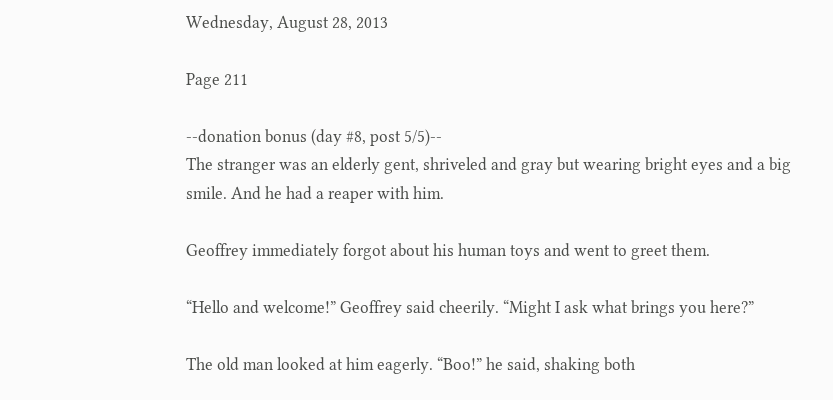Wednesday, August 28, 2013

Page 211

--donation bonus (day #8, post 5/5)--
The stranger was an elderly gent, shriveled and gray but wearing bright eyes and a big smile. And he had a reaper with him.

Geoffrey immediately forgot about his human toys and went to greet them.

“Hello and welcome!” Geoffrey said cheerily. “Might I ask what brings you here?”

The old man looked at him eagerly. “Boo!” he said, shaking both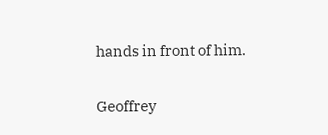hands in front of him.

Geoffrey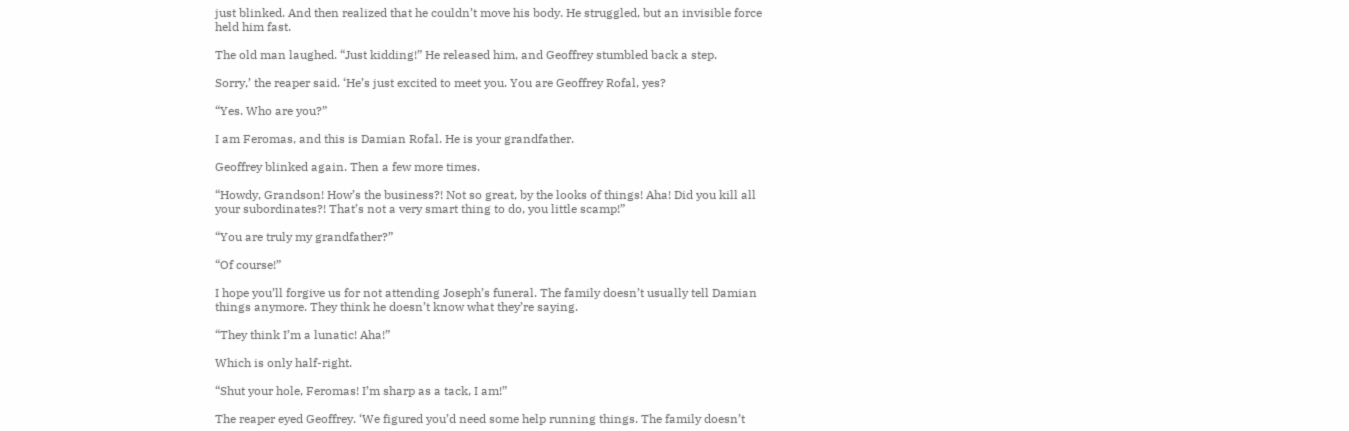just blinked. And then realized that he couldn’t move his body. He struggled, but an invisible force held him fast.

The old man laughed. “Just kidding!” He released him, and Geoffrey stumbled back a step.

Sorry,’ the reaper said. ‘He’s just excited to meet you. You are Geoffrey Rofal, yes?

“Yes. Who are you?”

I am Feromas, and this is Damian Rofal. He is your grandfather.

Geoffrey blinked again. Then a few more times.

“Howdy, Grandson! How’s the business?! Not so great, by the looks of things! Aha! Did you kill all your subordinates?! That’s not a very smart thing to do, you little scamp!”

“You are truly my grandfather?”

“Of course!”

I hope you’ll forgive us for not attending Joseph’s funeral. The family doesn’t usually tell Damian things anymore. They think he doesn’t know what they’re saying.

“They think I’m a lunatic! Aha!”

Which is only half-right.

“Shut your hole, Feromas! I’m sharp as a tack, I am!”

The reaper eyed Geoffrey. ‘We figured you’d need some help running things. The family doesn’t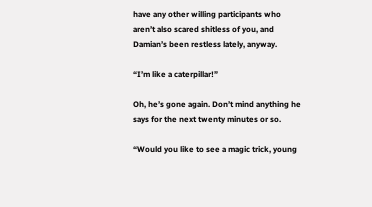have any other willing participants who aren’t also scared shitless of you, and Damian’s been restless lately, anyway.

“I’m like a caterpillar!”

Oh, he’s gone again. Don’t mind anything he says for the next twenty minutes or so.

“Would you like to see a magic trick, young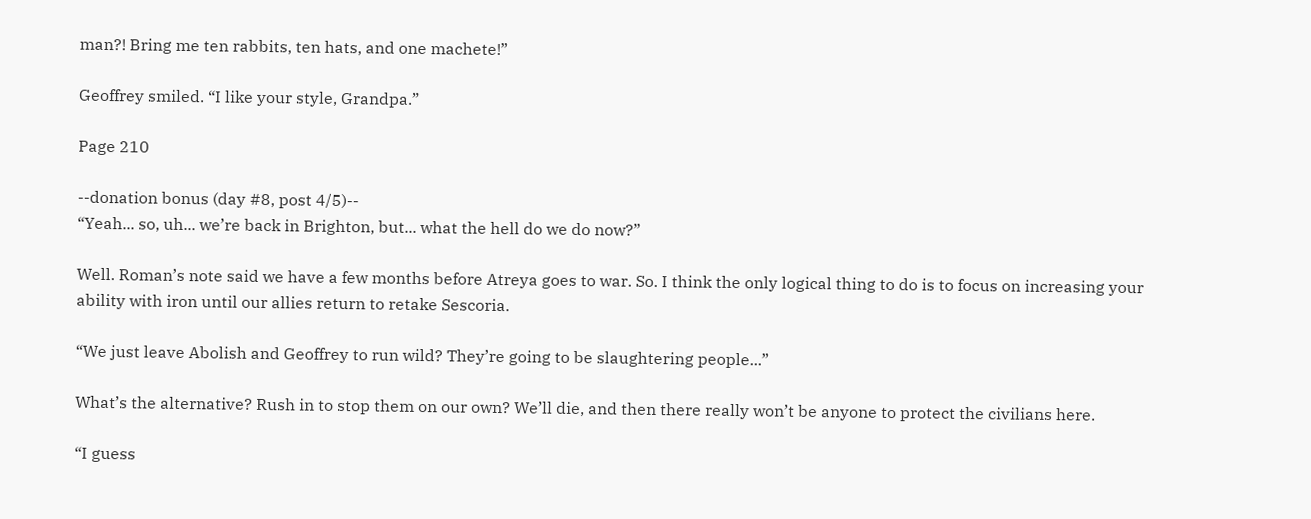man?! Bring me ten rabbits, ten hats, and one machete!”

Geoffrey smiled. “I like your style, Grandpa.”

Page 210

--donation bonus (day #8, post 4/5)--
“Yeah... so, uh... we’re back in Brighton, but... what the hell do we do now?”

Well. Roman’s note said we have a few months before Atreya goes to war. So. I think the only logical thing to do is to focus on increasing your ability with iron until our allies return to retake Sescoria.

“We just leave Abolish and Geoffrey to run wild? They’re going to be slaughtering people...”

What’s the alternative? Rush in to stop them on our own? We’ll die, and then there really won’t be anyone to protect the civilians here.

“I guess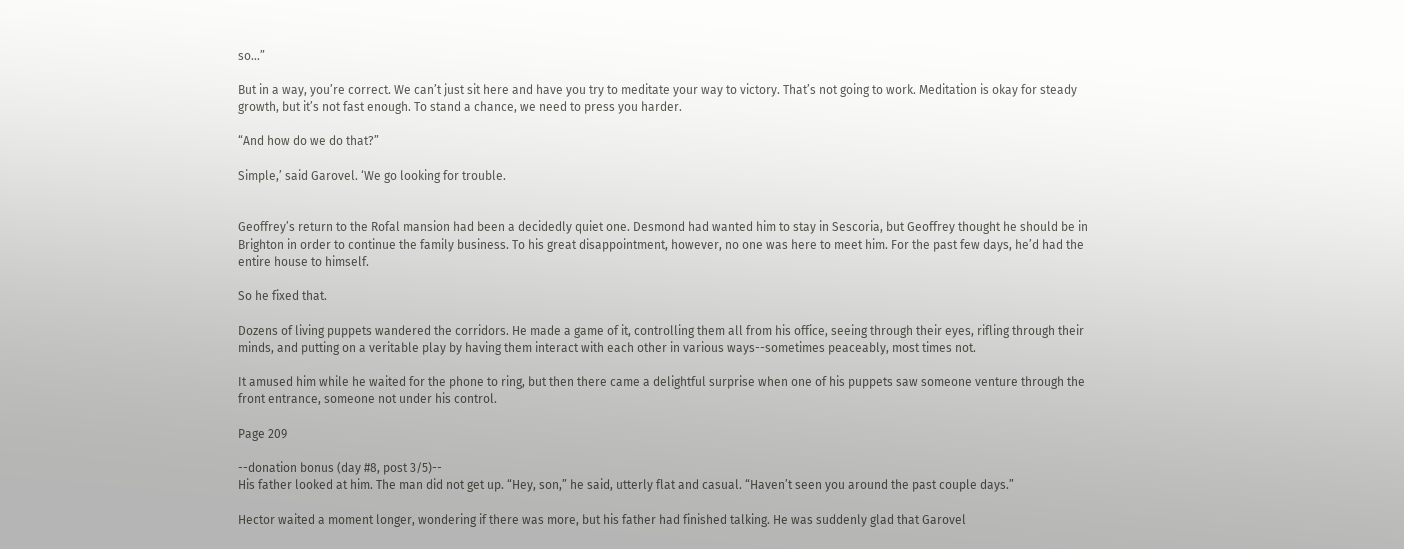so...”

But in a way, you’re correct. We can’t just sit here and have you try to meditate your way to victory. That’s not going to work. Meditation is okay for steady growth, but it’s not fast enough. To stand a chance, we need to press you harder.

“And how do we do that?”

Simple,’ said Garovel. ‘We go looking for trouble.


Geoffrey’s return to the Rofal mansion had been a decidedly quiet one. Desmond had wanted him to stay in Sescoria, but Geoffrey thought he should be in Brighton in order to continue the family business. To his great disappointment, however, no one was here to meet him. For the past few days, he’d had the entire house to himself.

So he fixed that.

Dozens of living puppets wandered the corridors. He made a game of it, controlling them all from his office, seeing through their eyes, rifling through their minds, and putting on a veritable play by having them interact with each other in various ways--sometimes peaceably, most times not.

It amused him while he waited for the phone to ring, but then there came a delightful surprise when one of his puppets saw someone venture through the front entrance, someone not under his control.

Page 209

--donation bonus (day #8, post 3/5)--
His father looked at him. The man did not get up. “Hey, son,” he said, utterly flat and casual. “Haven’t seen you around the past couple days.”

Hector waited a moment longer, wondering if there was more, but his father had finished talking. He was suddenly glad that Garovel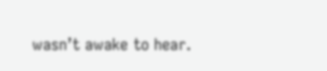wasn’t awake to hear.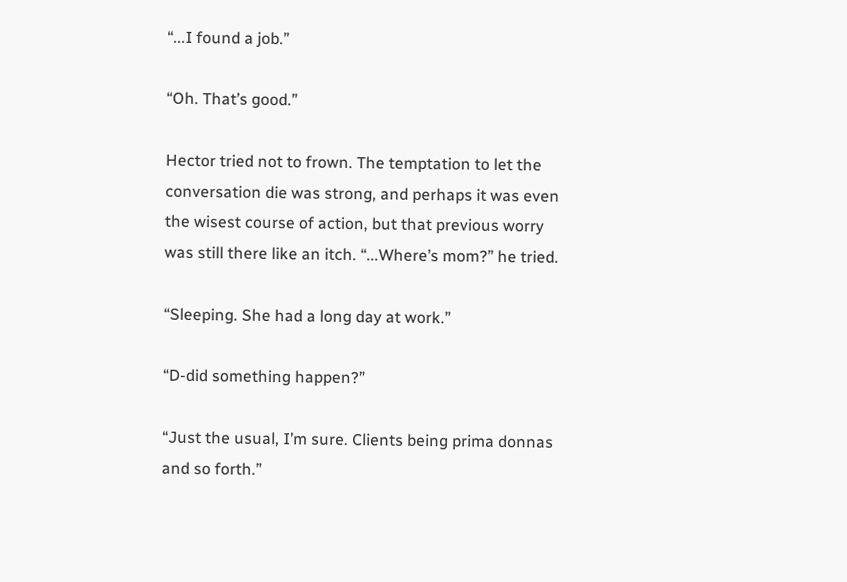“...I found a job.”

“Oh. That’s good.”

Hector tried not to frown. The temptation to let the conversation die was strong, and perhaps it was even the wisest course of action, but that previous worry was still there like an itch. “...Where’s mom?” he tried.

“Sleeping. She had a long day at work.”

“D-did something happen?”

“Just the usual, I’m sure. Clients being prima donnas and so forth.”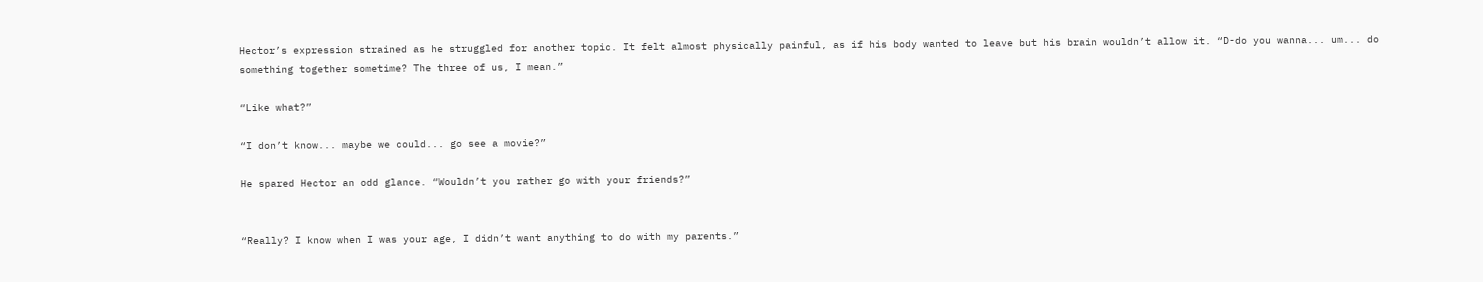Hector’s expression strained as he struggled for another topic. It felt almost physically painful, as if his body wanted to leave but his brain wouldn’t allow it. “D-do you wanna... um... do something together sometime? The three of us, I mean.”

“Like what?”

“I don’t know... maybe we could... go see a movie?”

He spared Hector an odd glance. “Wouldn’t you rather go with your friends?”


“Really? I know when I was your age, I didn’t want anything to do with my parents.”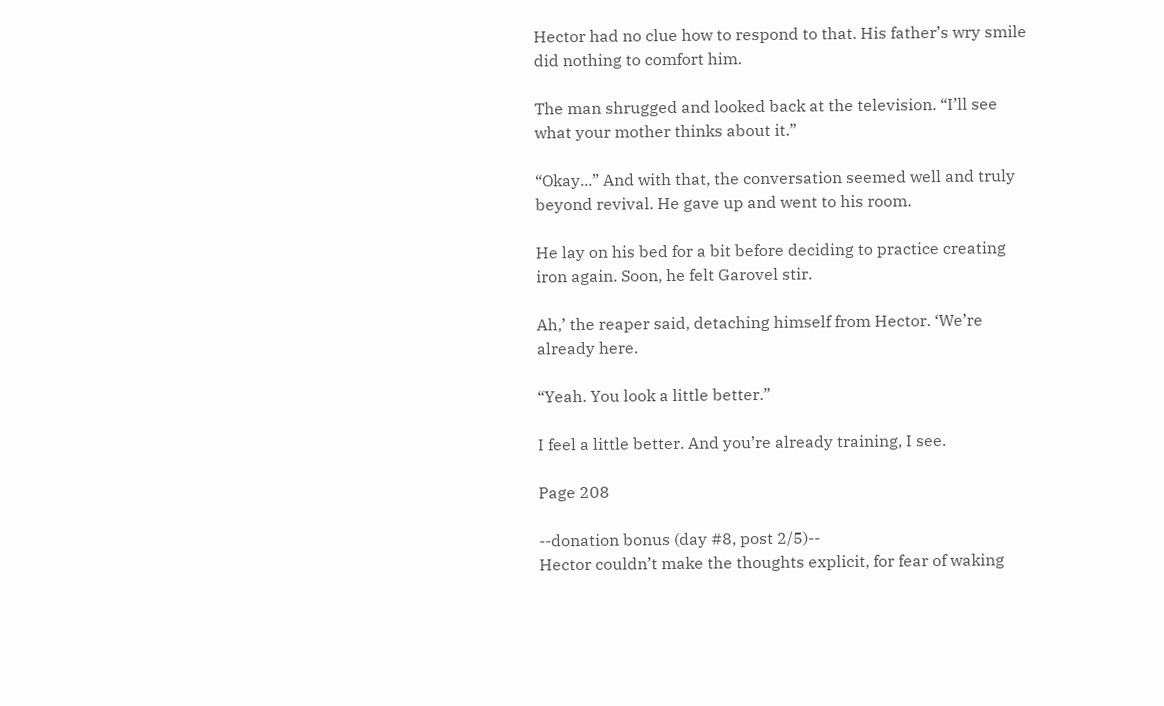Hector had no clue how to respond to that. His father’s wry smile did nothing to comfort him.

The man shrugged and looked back at the television. “I’ll see what your mother thinks about it.”

“Okay...” And with that, the conversation seemed well and truly beyond revival. He gave up and went to his room.

He lay on his bed for a bit before deciding to practice creating iron again. Soon, he felt Garovel stir.

Ah,’ the reaper said, detaching himself from Hector. ‘We’re already here.

“Yeah. You look a little better.”

I feel a little better. And you’re already training, I see.

Page 208

--donation bonus (day #8, post 2/5)--
Hector couldn’t make the thoughts explicit, for fear of waking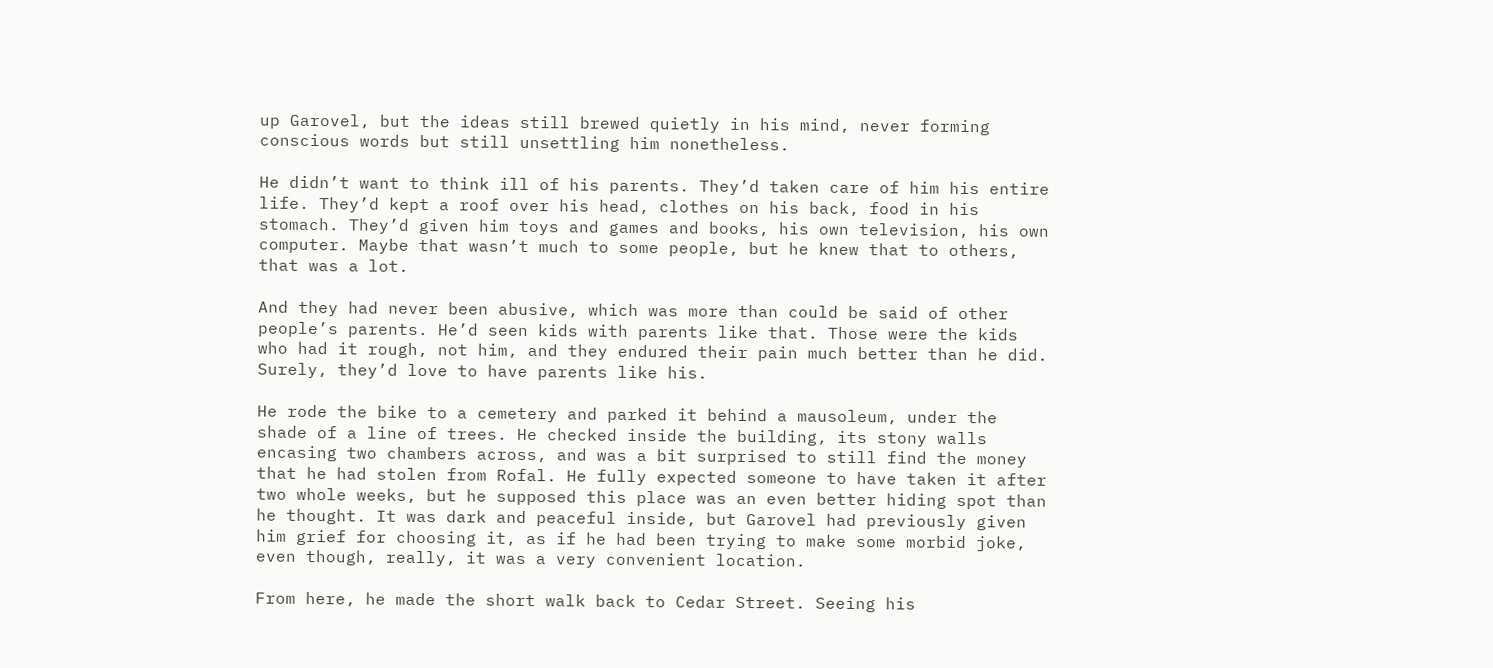up Garovel, but the ideas still brewed quietly in his mind, never forming conscious words but still unsettling him nonetheless.

He didn’t want to think ill of his parents. They’d taken care of him his entire life. They’d kept a roof over his head, clothes on his back, food in his stomach. They’d given him toys and games and books, his own television, his own computer. Maybe that wasn’t much to some people, but he knew that to others, that was a lot.

And they had never been abusive, which was more than could be said of other people’s parents. He’d seen kids with parents like that. Those were the kids who had it rough, not him, and they endured their pain much better than he did. Surely, they’d love to have parents like his.

He rode the bike to a cemetery and parked it behind a mausoleum, under the shade of a line of trees. He checked inside the building, its stony walls encasing two chambers across, and was a bit surprised to still find the money that he had stolen from Rofal. He fully expected someone to have taken it after two whole weeks, but he supposed this place was an even better hiding spot than he thought. It was dark and peaceful inside, but Garovel had previously given him grief for choosing it, as if he had been trying to make some morbid joke, even though, really, it was a very convenient location.

From here, he made the short walk back to Cedar Street. Seeing his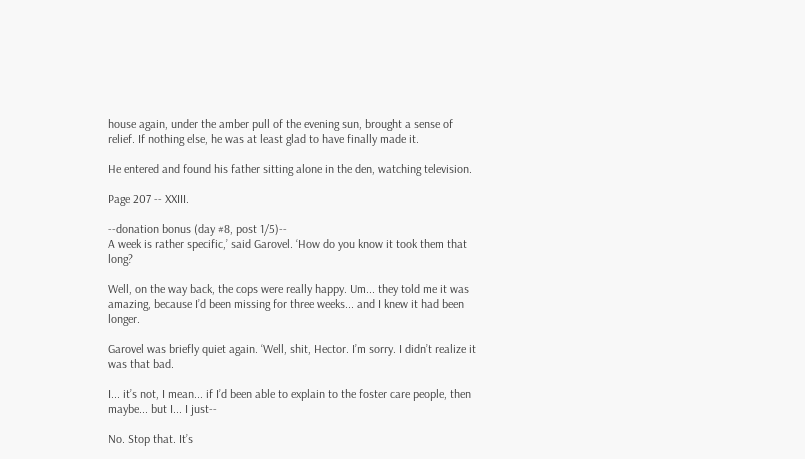house again, under the amber pull of the evening sun, brought a sense of relief. If nothing else, he was at least glad to have finally made it.

He entered and found his father sitting alone in the den, watching television.

Page 207 -- XXIII.

--donation bonus (day #8, post 1/5)--
A week is rather specific,’ said Garovel. ‘How do you know it took them that long?

Well, on the way back, the cops were really happy. Um... they told me it was amazing, because I’d been missing for three weeks... and I knew it had been longer.

Garovel was briefly quiet again. ‘Well, shit, Hector. I’m sorry. I didn’t realize it was that bad.

I... it’s not, I mean... if I’d been able to explain to the foster care people, then maybe... but I... I just--

No. Stop that. It’s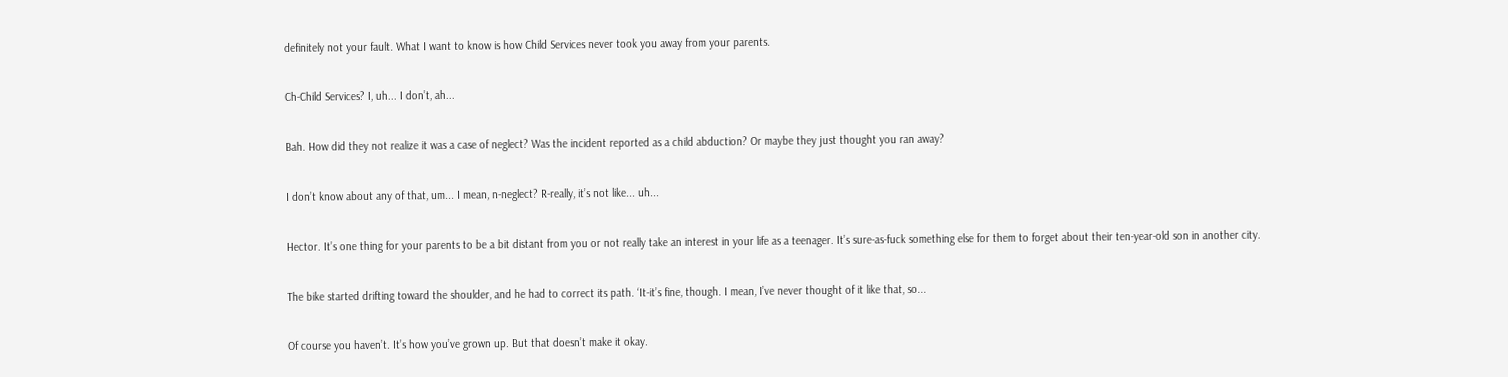definitely not your fault. What I want to know is how Child Services never took you away from your parents.

Ch-Child Services? I, uh... I don’t, ah...

Bah. How did they not realize it was a case of neglect? Was the incident reported as a child abduction? Or maybe they just thought you ran away?

I don’t know about any of that, um... I mean, n-neglect? R-really, it’s not like... uh...

Hector. It’s one thing for your parents to be a bit distant from you or not really take an interest in your life as a teenager. It’s sure-as-fuck something else for them to forget about their ten-year-old son in another city.

The bike started drifting toward the shoulder, and he had to correct its path. ‘It-it’s fine, though. I mean, I’ve never thought of it like that, so...

Of course you haven’t. It’s how you’ve grown up. But that doesn’t make it okay.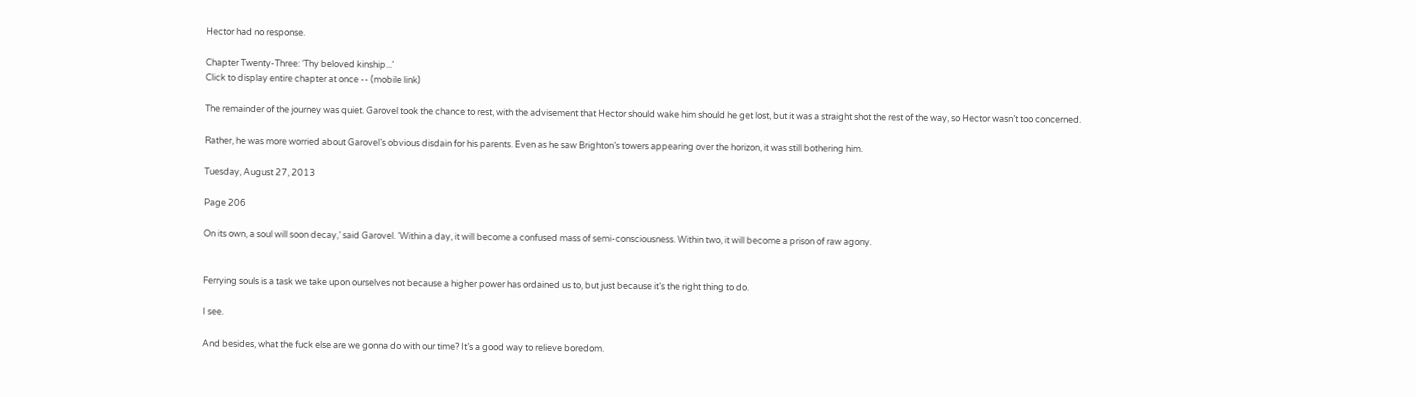Hector had no response.

Chapter Twenty-Three: ‘Thy beloved kinship...’
Click to display entire chapter at once -- (mobile link)

The remainder of the journey was quiet. Garovel took the chance to rest, with the advisement that Hector should wake him should he get lost, but it was a straight shot the rest of the way, so Hector wasn’t too concerned.

Rather, he was more worried about Garovel’s obvious disdain for his parents. Even as he saw Brighton’s towers appearing over the horizon, it was still bothering him.

Tuesday, August 27, 2013

Page 206

On its own, a soul will soon decay,’ said Garovel. ‘Within a day, it will become a confused mass of semi-consciousness. Within two, it will become a prison of raw agony.


Ferrying souls is a task we take upon ourselves not because a higher power has ordained us to, but just because it’s the right thing to do.

I see.

And besides, what the fuck else are we gonna do with our time? It’s a good way to relieve boredom.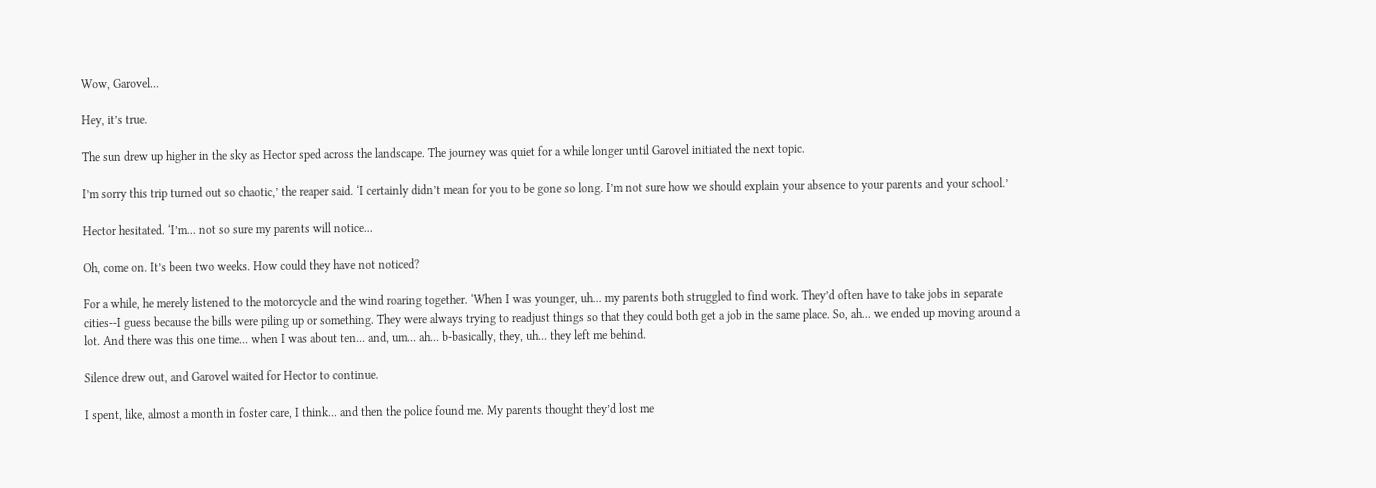Wow, Garovel...

Hey, it’s true.

The sun drew up higher in the sky as Hector sped across the landscape. The journey was quiet for a while longer until Garovel initiated the next topic.

I’m sorry this trip turned out so chaotic,’ the reaper said. ‘I certainly didn’t mean for you to be gone so long. I’m not sure how we should explain your absence to your parents and your school.’

Hector hesitated. ‘I’m... not so sure my parents will notice...

Oh, come on. It’s been two weeks. How could they have not noticed?

For a while, he merely listened to the motorcycle and the wind roaring together. ‘When I was younger, uh... my parents both struggled to find work. They’d often have to take jobs in separate cities--I guess because the bills were piling up or something. They were always trying to readjust things so that they could both get a job in the same place. So, ah... we ended up moving around a lot. And there was this one time... when I was about ten... and, um... ah... b-basically, they, uh... they left me behind.

Silence drew out, and Garovel waited for Hector to continue.

I spent, like, almost a month in foster care, I think... and then the police found me. My parents thought they’d lost me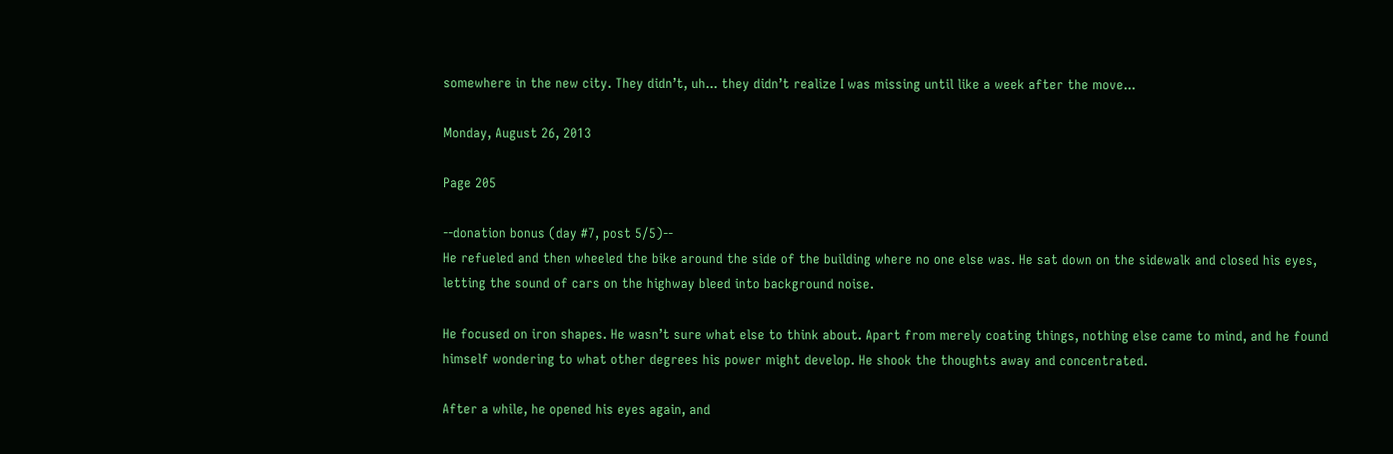somewhere in the new city. They didn’t, uh... they didn’t realize I was missing until like a week after the move...

Monday, August 26, 2013

Page 205

--donation bonus (day #7, post 5/5)--
He refueled and then wheeled the bike around the side of the building where no one else was. He sat down on the sidewalk and closed his eyes, letting the sound of cars on the highway bleed into background noise.

He focused on iron shapes. He wasn’t sure what else to think about. Apart from merely coating things, nothing else came to mind, and he found himself wondering to what other degrees his power might develop. He shook the thoughts away and concentrated.

After a while, he opened his eyes again, and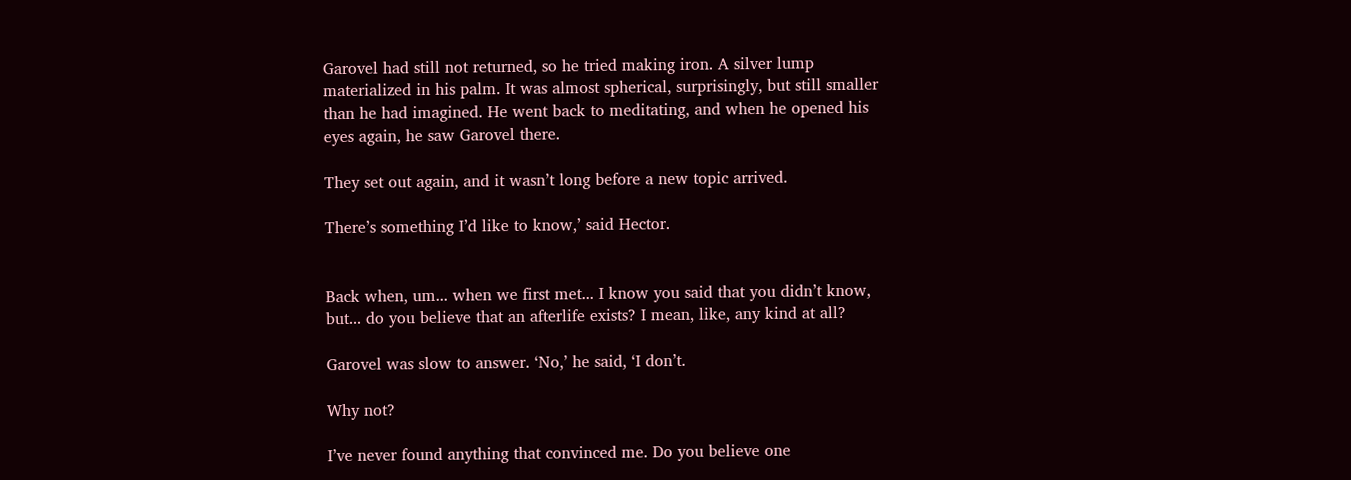Garovel had still not returned, so he tried making iron. A silver lump materialized in his palm. It was almost spherical, surprisingly, but still smaller than he had imagined. He went back to meditating, and when he opened his eyes again, he saw Garovel there.

They set out again, and it wasn’t long before a new topic arrived.

There’s something I’d like to know,’ said Hector.


Back when, um... when we first met... I know you said that you didn’t know, but... do you believe that an afterlife exists? I mean, like, any kind at all?

Garovel was slow to answer. ‘No,’ he said, ‘I don’t.

Why not?

I’ve never found anything that convinced me. Do you believe one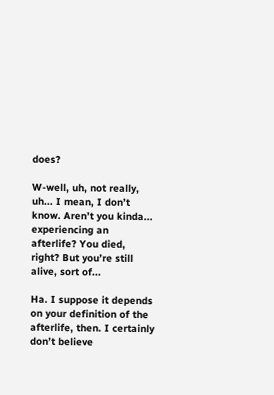does?

W-well, uh, not really, uh... I mean, I don’t know. Aren’t you kinda... experiencing an afterlife? You died, right? But you’re still alive, sort of...

Ha. I suppose it depends on your definition of the afterlife, then. I certainly don’t believe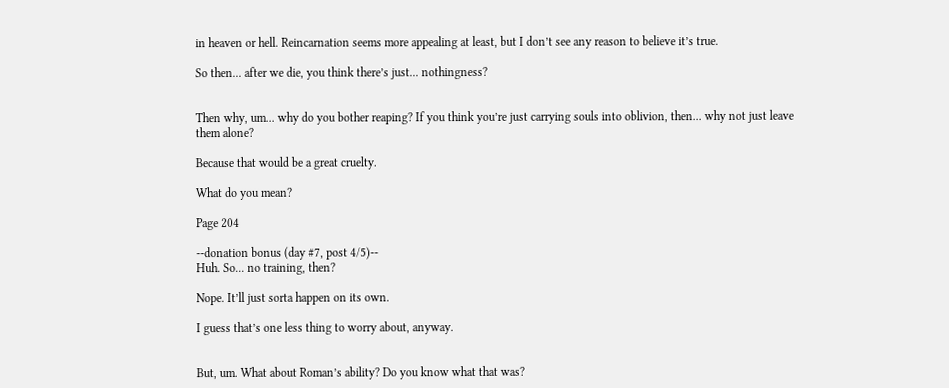in heaven or hell. Reincarnation seems more appealing at least, but I don’t see any reason to believe it’s true.

So then... after we die, you think there’s just... nothingness?


Then why, um... why do you bother reaping? If you think you’re just carrying souls into oblivion, then... why not just leave them alone?

Because that would be a great cruelty.

What do you mean?

Page 204

--donation bonus (day #7, post 4/5)--
Huh. So... no training, then?

Nope. It’ll just sorta happen on its own.

I guess that’s one less thing to worry about, anyway.


But, um. What about Roman’s ability? Do you know what that was?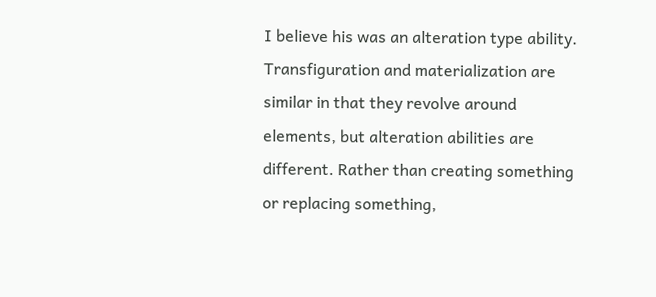I believe his was an alteration type ability. Transfiguration and materialization are similar in that they revolve around elements, but alteration abilities are different. Rather than creating something or replacing something,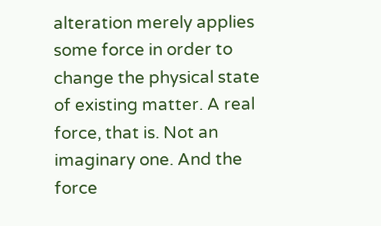alteration merely applies some force in order to change the physical state of existing matter. A real force, that is. Not an imaginary one. And the force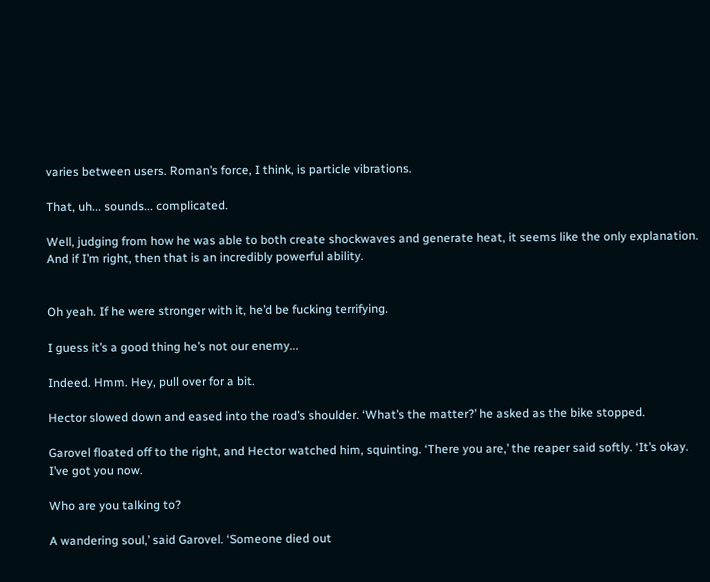varies between users. Roman’s force, I think, is particle vibrations.

That, uh... sounds... complicated.

Well, judging from how he was able to both create shockwaves and generate heat, it seems like the only explanation. And if I’m right, then that is an incredibly powerful ability.


Oh yeah. If he were stronger with it, he’d be fucking terrifying.

I guess it’s a good thing he’s not our enemy...

Indeed. Hmm. Hey, pull over for a bit.

Hector slowed down and eased into the road’s shoulder. ‘What’s the matter?’ he asked as the bike stopped.

Garovel floated off to the right, and Hector watched him, squinting. ‘There you are,’ the reaper said softly. ‘It’s okay. I’ve got you now.

Who are you talking to?

A wandering soul,’ said Garovel. ‘Someone died out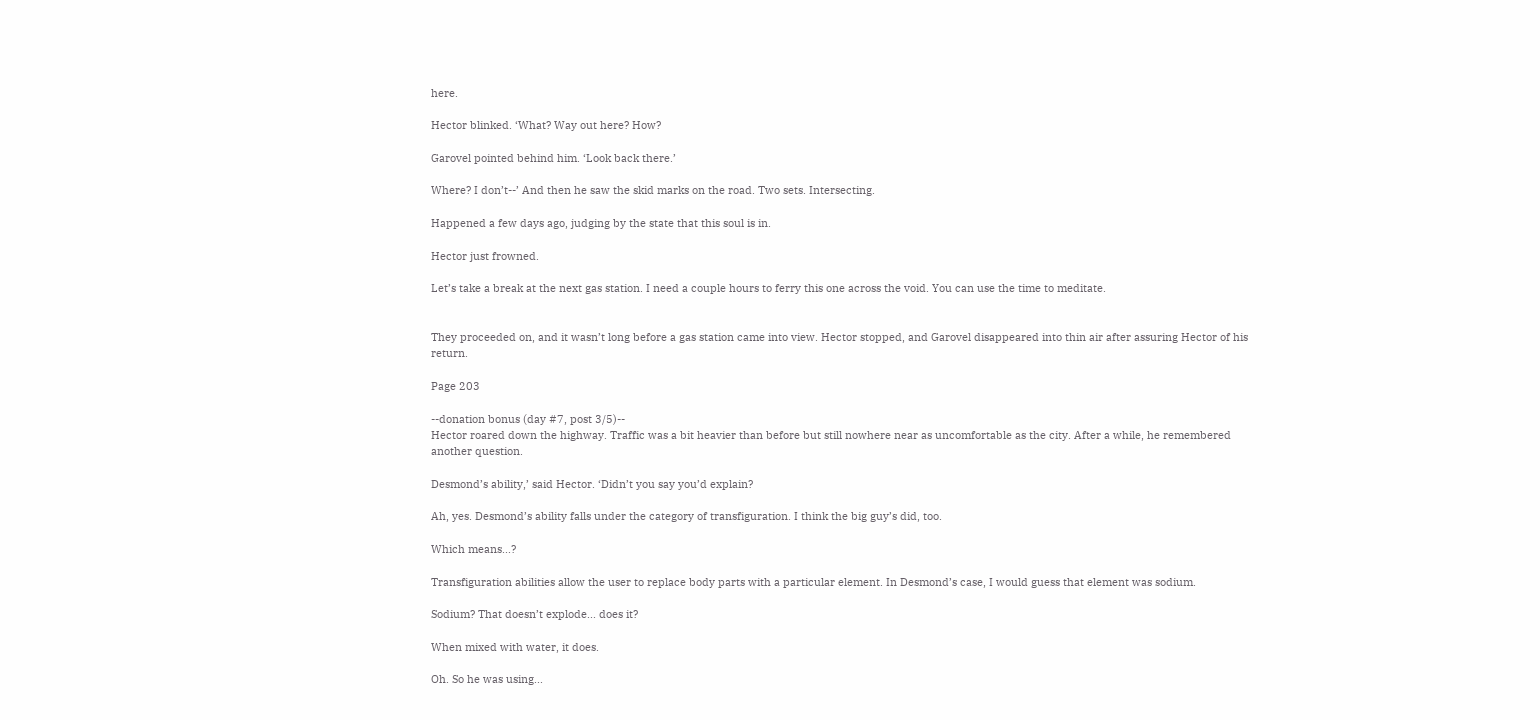here.

Hector blinked. ‘What? Way out here? How?

Garovel pointed behind him. ‘Look back there.’

Where? I don’t--’ And then he saw the skid marks on the road. Two sets. Intersecting.

Happened a few days ago, judging by the state that this soul is in.

Hector just frowned.

Let’s take a break at the next gas station. I need a couple hours to ferry this one across the void. You can use the time to meditate.


They proceeded on, and it wasn’t long before a gas station came into view. Hector stopped, and Garovel disappeared into thin air after assuring Hector of his return.

Page 203

--donation bonus (day #7, post 3/5)--
Hector roared down the highway. Traffic was a bit heavier than before but still nowhere near as uncomfortable as the city. After a while, he remembered another question.

Desmond’s ability,’ said Hector. ‘Didn’t you say you’d explain?

Ah, yes. Desmond’s ability falls under the category of transfiguration. I think the big guy’s did, too.

Which means...?

Transfiguration abilities allow the user to replace body parts with a particular element. In Desmond’s case, I would guess that element was sodium.

Sodium? That doesn’t explode... does it?

When mixed with water, it does.

Oh. So he was using...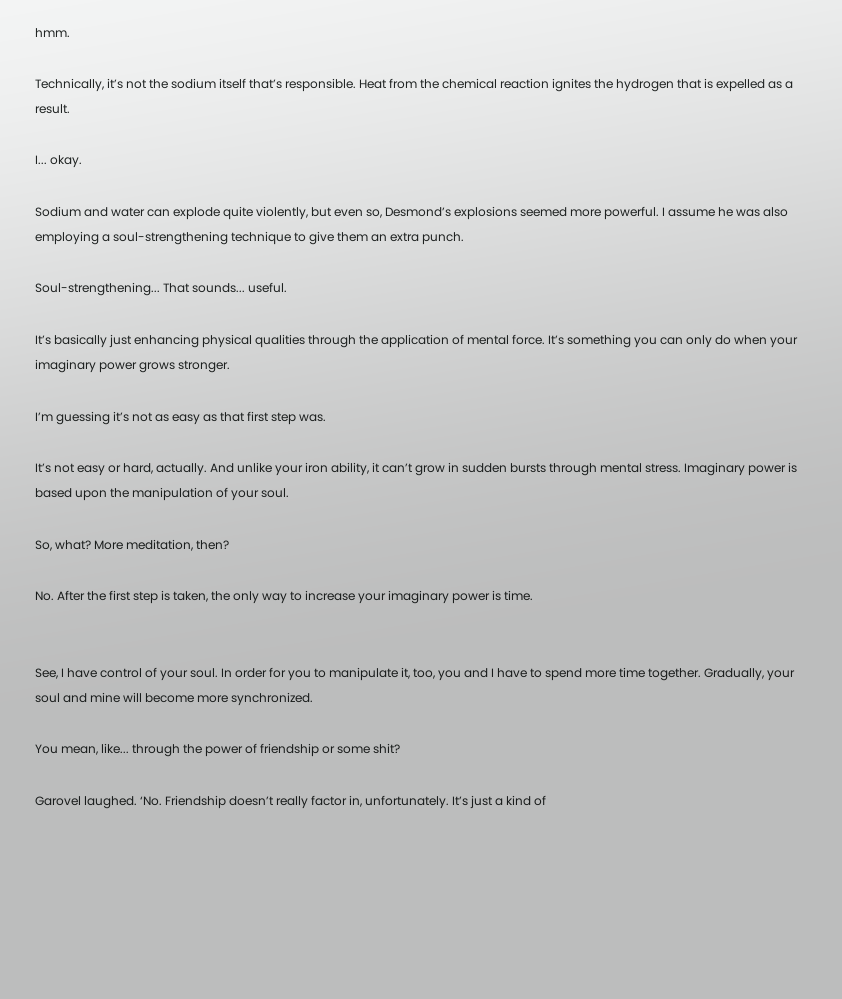hmm.

Technically, it’s not the sodium itself that’s responsible. Heat from the chemical reaction ignites the hydrogen that is expelled as a result.

I... okay.

Sodium and water can explode quite violently, but even so, Desmond’s explosions seemed more powerful. I assume he was also employing a soul-strengthening technique to give them an extra punch.

Soul-strengthening... That sounds... useful.

It’s basically just enhancing physical qualities through the application of mental force. It’s something you can only do when your imaginary power grows stronger.

I’m guessing it’s not as easy as that first step was.

It’s not easy or hard, actually. And unlike your iron ability, it can’t grow in sudden bursts through mental stress. Imaginary power is based upon the manipulation of your soul.

So, what? More meditation, then?

No. After the first step is taken, the only way to increase your imaginary power is time.


See, I have control of your soul. In order for you to manipulate it, too, you and I have to spend more time together. Gradually, your soul and mine will become more synchronized.

You mean, like... through the power of friendship or some shit?

Garovel laughed. ‘No. Friendship doesn’t really factor in, unfortunately. It’s just a kind of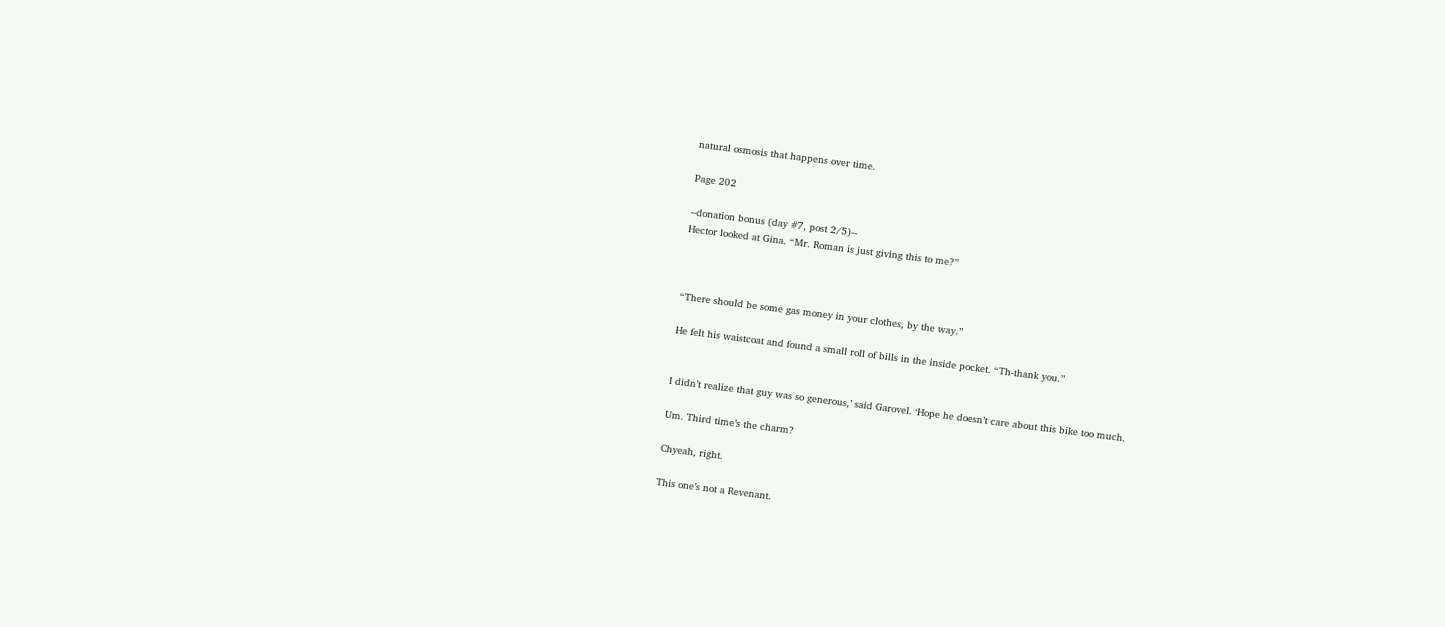natural osmosis that happens over time.

Page 202

--donation bonus (day #7, post 2/5)--
Hector looked at Gina. “Mr. Roman is just giving this to me?”



“There should be some gas money in your clothes, by the way.”

He felt his waistcoat and found a small roll of bills in the inside pocket. “Th-thank you.”


I didn’t realize that guy was so generous,’ said Garovel. ‘Hope he doesn’t care about this bike too much.

Um. Third time’s the charm?

Chyeah, right.

This one’s not a Revenant.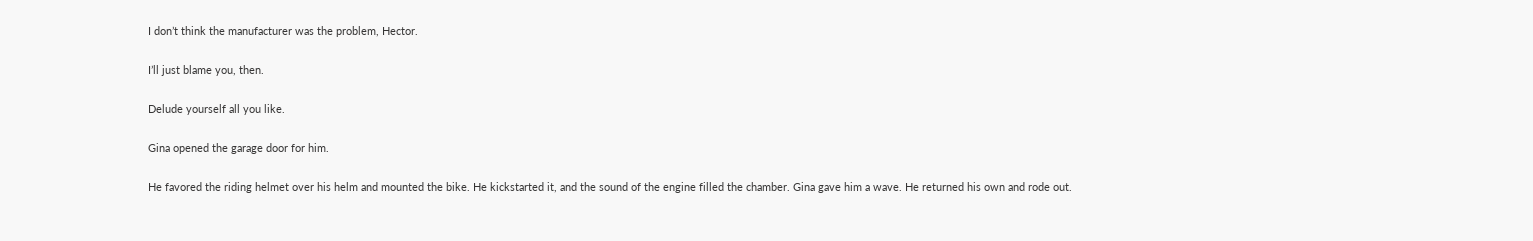I don’t think the manufacturer was the problem, Hector.

I’ll just blame you, then.

Delude yourself all you like.

Gina opened the garage door for him.

He favored the riding helmet over his helm and mounted the bike. He kickstarted it, and the sound of the engine filled the chamber. Gina gave him a wave. He returned his own and rode out.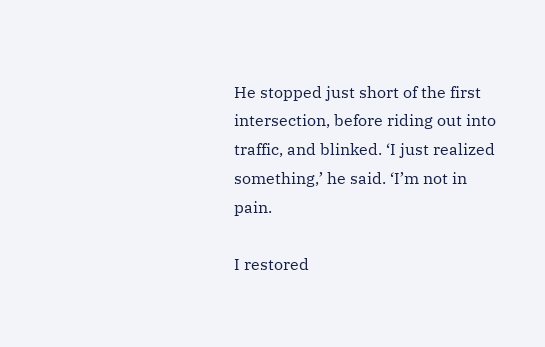He stopped just short of the first intersection, before riding out into traffic, and blinked. ‘I just realized something,’ he said. ‘I’m not in pain.

I restored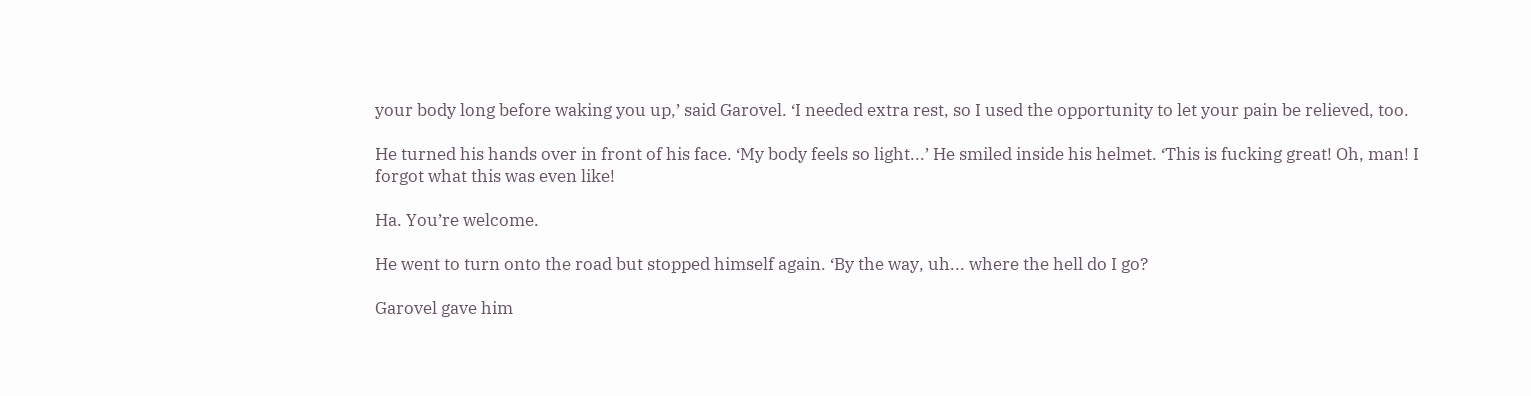your body long before waking you up,’ said Garovel. ‘I needed extra rest, so I used the opportunity to let your pain be relieved, too.

He turned his hands over in front of his face. ‘My body feels so light...’ He smiled inside his helmet. ‘This is fucking great! Oh, man! I forgot what this was even like!

Ha. You’re welcome.

He went to turn onto the road but stopped himself again. ‘By the way, uh... where the hell do I go?

Garovel gave him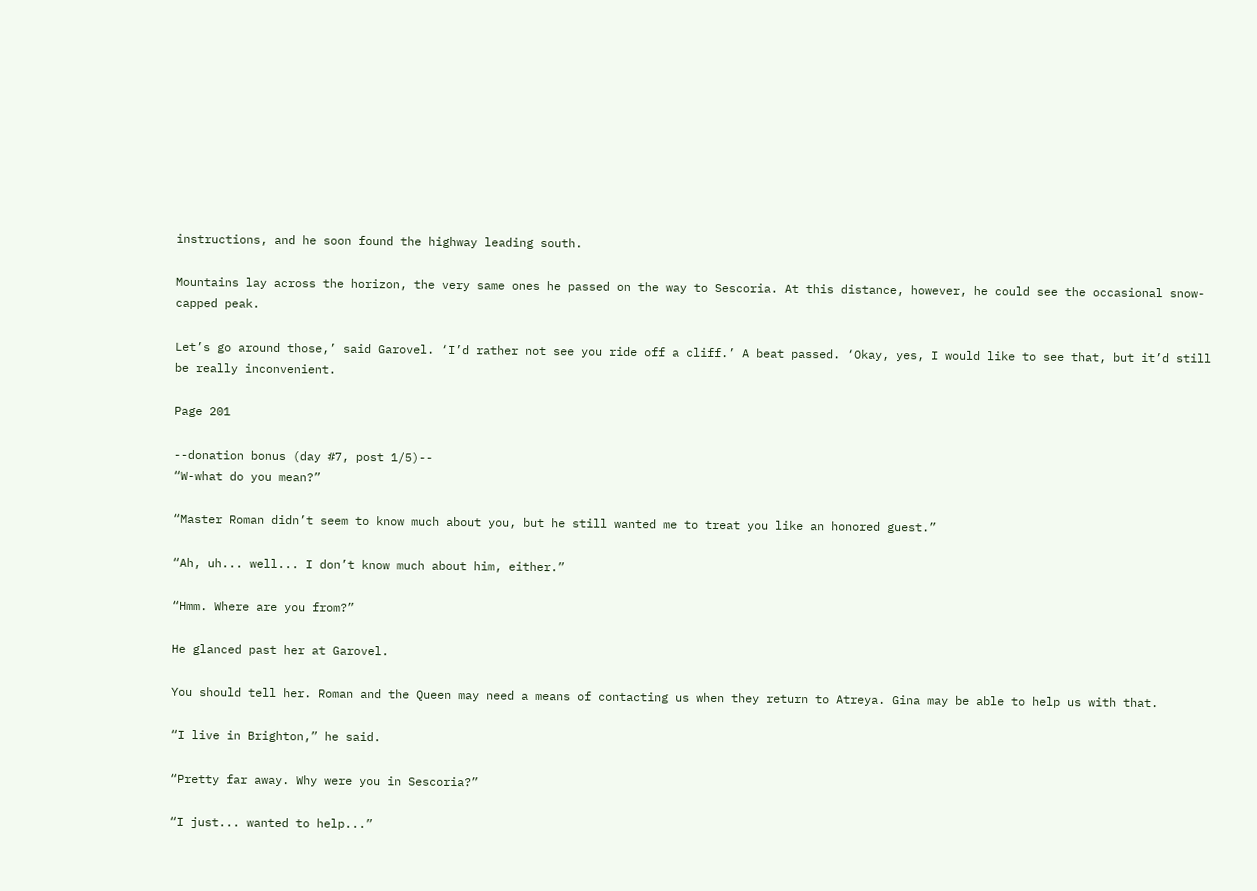instructions, and he soon found the highway leading south.

Mountains lay across the horizon, the very same ones he passed on the way to Sescoria. At this distance, however, he could see the occasional snow-capped peak.

Let’s go around those,’ said Garovel. ‘I’d rather not see you ride off a cliff.’ A beat passed. ‘Okay, yes, I would like to see that, but it’d still be really inconvenient.

Page 201

--donation bonus (day #7, post 1/5)--
“W-what do you mean?”

“Master Roman didn’t seem to know much about you, but he still wanted me to treat you like an honored guest.”

“Ah, uh... well... I don’t know much about him, either.”

“Hmm. Where are you from?”

He glanced past her at Garovel.

You should tell her. Roman and the Queen may need a means of contacting us when they return to Atreya. Gina may be able to help us with that.

“I live in Brighton,” he said.

“Pretty far away. Why were you in Sescoria?”

“I just... wanted to help...”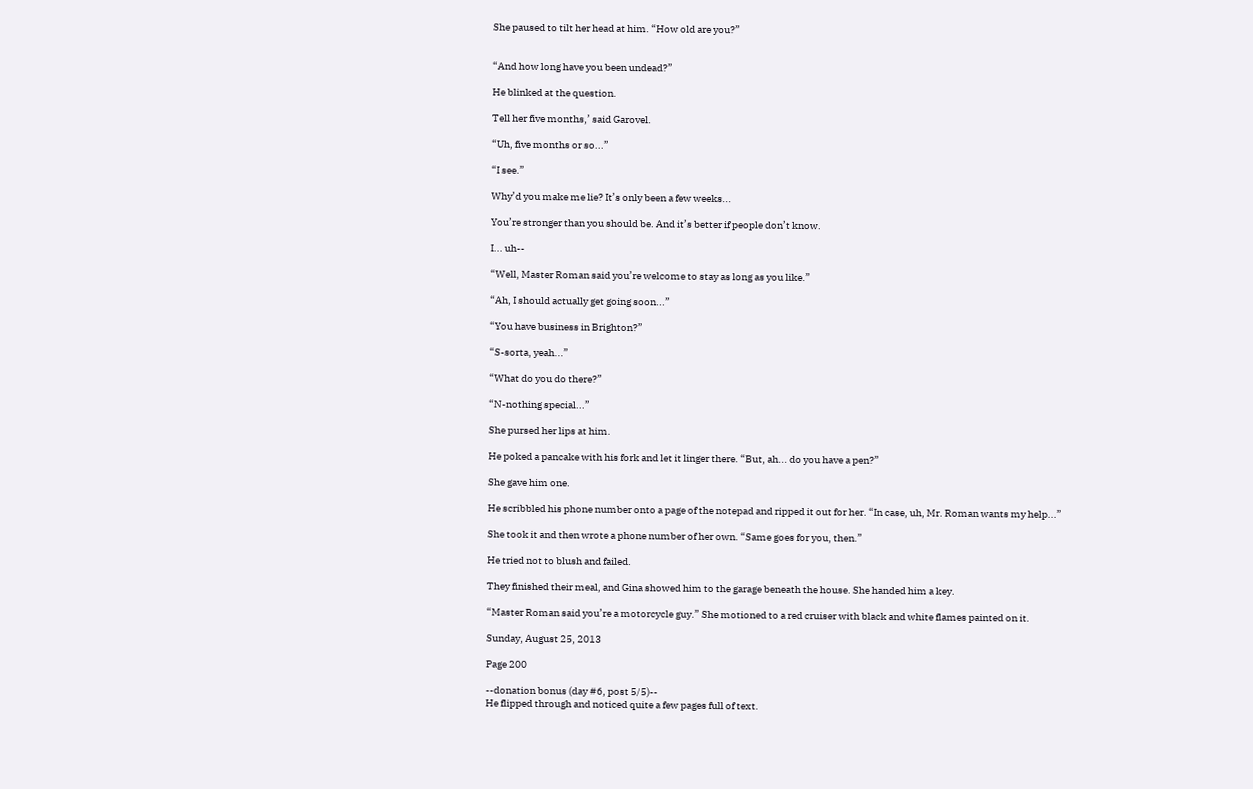She paused to tilt her head at him. “How old are you?”


“And how long have you been undead?”

He blinked at the question.

Tell her five months,’ said Garovel.

“Uh, five months or so...”

“I see.”

Why’d you make me lie? It’s only been a few weeks...

You’re stronger than you should be. And it’s better if people don’t know.

I... uh--

“Well, Master Roman said you’re welcome to stay as long as you like.”

“Ah, I should actually get going soon...”

“You have business in Brighton?”

“S-sorta, yeah...”

“What do you do there?”

“N-nothing special...”

She pursed her lips at him.

He poked a pancake with his fork and let it linger there. “But, ah... do you have a pen?”

She gave him one.

He scribbled his phone number onto a page of the notepad and ripped it out for her. “In case, uh, Mr. Roman wants my help...”

She took it and then wrote a phone number of her own. “Same goes for you, then.”

He tried not to blush and failed.

They finished their meal, and Gina showed him to the garage beneath the house. She handed him a key.

“Master Roman said you’re a motorcycle guy.” She motioned to a red cruiser with black and white flames painted on it.

Sunday, August 25, 2013

Page 200

--donation bonus (day #6, post 5/5)--
He flipped through and noticed quite a few pages full of text.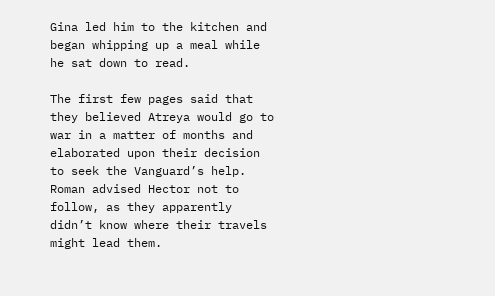Gina led him to the kitchen and began whipping up a meal while he sat down to read.

The first few pages said that they believed Atreya would go to war in a matter of months and elaborated upon their decision to seek the Vanguard’s help. Roman advised Hector not to follow, as they apparently didn’t know where their travels might lead them.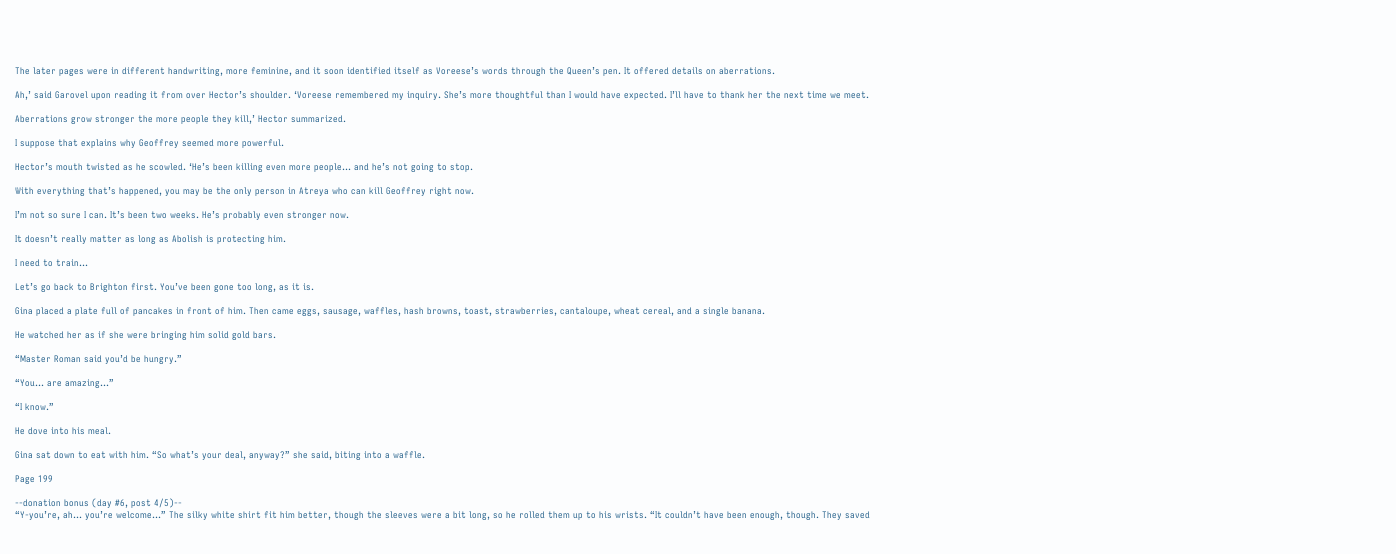The later pages were in different handwriting, more feminine, and it soon identified itself as Voreese’s words through the Queen’s pen. It offered details on aberrations.

Ah,’ said Garovel upon reading it from over Hector’s shoulder. ‘Voreese remembered my inquiry. She’s more thoughtful than I would have expected. I’ll have to thank her the next time we meet.

Aberrations grow stronger the more people they kill,’ Hector summarized.

I suppose that explains why Geoffrey seemed more powerful.

Hector’s mouth twisted as he scowled. ‘He’s been killing even more people... and he’s not going to stop.

With everything that’s happened, you may be the only person in Atreya who can kill Geoffrey right now.

I’m not so sure I can. It’s been two weeks. He’s probably even stronger now.

It doesn’t really matter as long as Abolish is protecting him.

I need to train...

Let’s go back to Brighton first. You’ve been gone too long, as it is.

Gina placed a plate full of pancakes in front of him. Then came eggs, sausage, waffles, hash browns, toast, strawberries, cantaloupe, wheat cereal, and a single banana.

He watched her as if she were bringing him solid gold bars.

“Master Roman said you’d be hungry.”

“You... are amazing...”

“I know.”

He dove into his meal.

Gina sat down to eat with him. “So what’s your deal, anyway?” she said, biting into a waffle.

Page 199

--donation bonus (day #6, post 4/5)--
“Y-you’re, ah... you’re welcome...” The silky white shirt fit him better, though the sleeves were a bit long, so he rolled them up to his wrists. “It couldn’t have been enough, though. They saved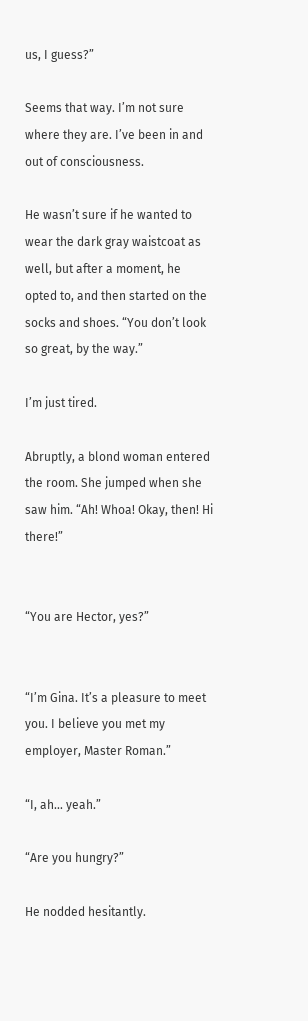us, I guess?”

Seems that way. I’m not sure where they are. I’ve been in and out of consciousness.

He wasn’t sure if he wanted to wear the dark gray waistcoat as well, but after a moment, he opted to, and then started on the socks and shoes. “You don’t look so great, by the way.”

I’m just tired.

Abruptly, a blond woman entered the room. She jumped when she saw him. “Ah! Whoa! Okay, then! Hi there!”


“You are Hector, yes?”


“I’m Gina. It’s a pleasure to meet you. I believe you met my employer, Master Roman.”

“I, ah... yeah.”

“Are you hungry?”

He nodded hesitantly.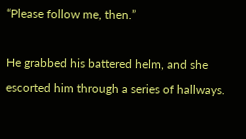“Please follow me, then.”

He grabbed his battered helm, and she escorted him through a series of hallways.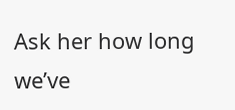Ask her how long we’ve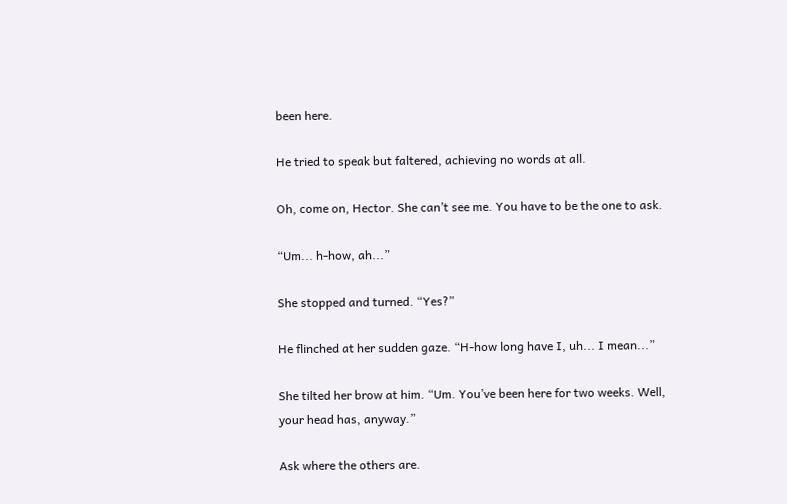been here.

He tried to speak but faltered, achieving no words at all.

Oh, come on, Hector. She can’t see me. You have to be the one to ask.

“Um... h-how, ah...”

She stopped and turned. “Yes?”

He flinched at her sudden gaze. “H-how long have I, uh... I mean...”

She tilted her brow at him. “Um. You’ve been here for two weeks. Well, your head has, anyway.”

Ask where the others are.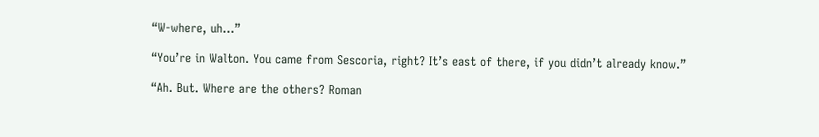“W-where, uh...”

“You’re in Walton. You came from Sescoria, right? It’s east of there, if you didn’t already know.”

“Ah. But. Where are the others? Roman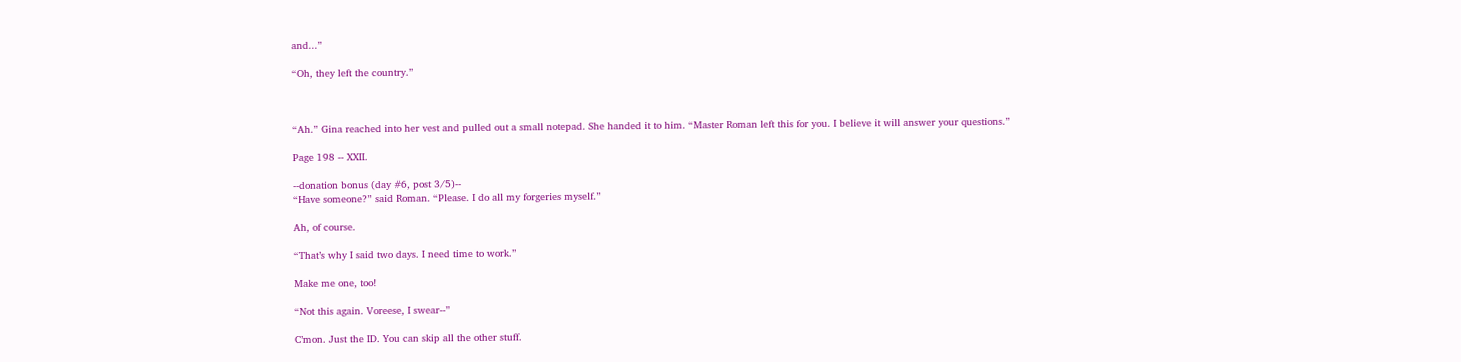and...”

“Oh, they left the country.”



“Ah.” Gina reached into her vest and pulled out a small notepad. She handed it to him. “Master Roman left this for you. I believe it will answer your questions.”

Page 198 -- XXII.

--donation bonus (day #6, post 3/5)--
“Have someone?” said Roman. “Please. I do all my forgeries myself.”

Ah, of course.

“That’s why I said two days. I need time to work.”

Make me one, too!

“Not this again. Voreese, I swear--”

C’mon. Just the ID. You can skip all the other stuff.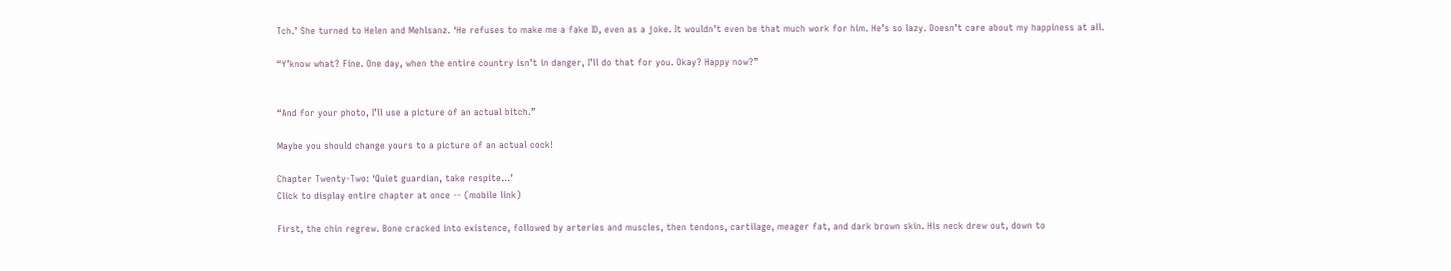Tch.’ She turned to Helen and Mehlsanz. ‘He refuses to make me a fake ID, even as a joke. It wouldn’t even be that much work for him. He’s so lazy. Doesn’t care about my happiness at all.

“Y’know what? Fine. One day, when the entire country isn’t in danger, I’ll do that for you. Okay? Happy now?”


“And for your photo, I’ll use a picture of an actual bitch.”

Maybe you should change yours to a picture of an actual cock!

Chapter Twenty-Two: ‘Quiet guardian, take respite...’
Click to display entire chapter at once -- (mobile link)

First, the chin regrew. Bone cracked into existence, followed by arteries and muscles, then tendons, cartilage, meager fat, and dark brown skin. His neck drew out, down to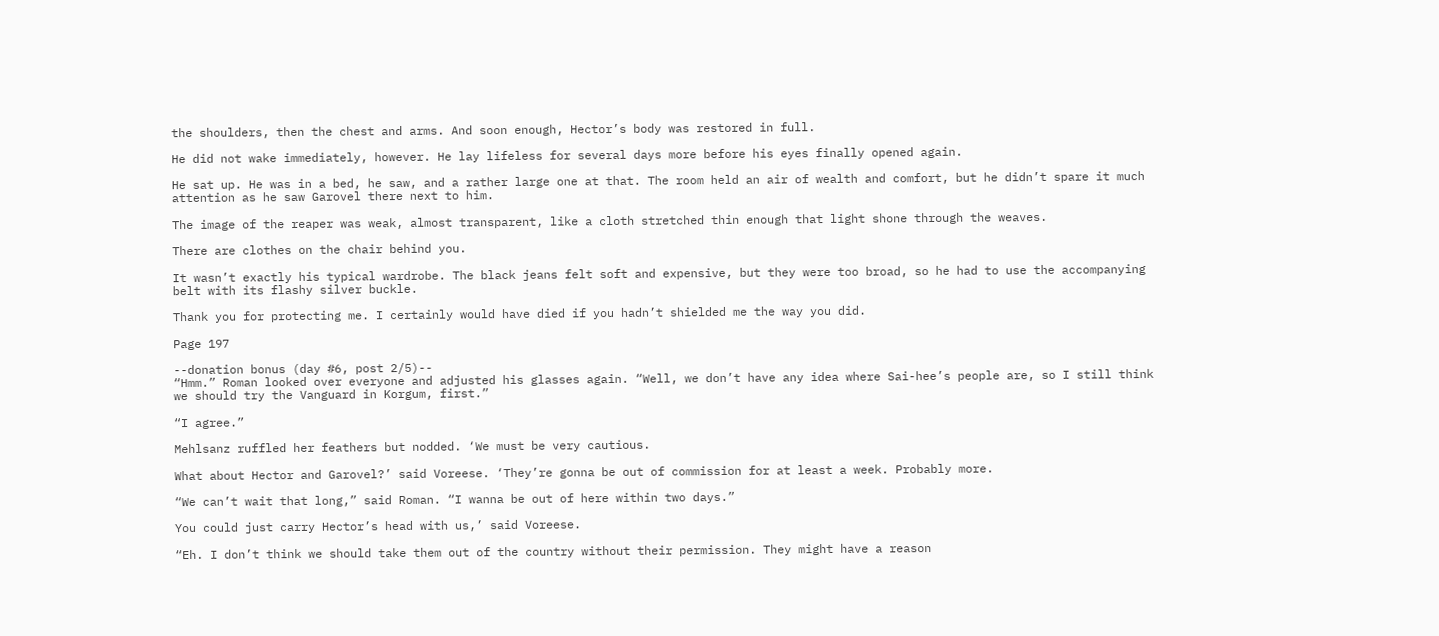the shoulders, then the chest and arms. And soon enough, Hector’s body was restored in full.

He did not wake immediately, however. He lay lifeless for several days more before his eyes finally opened again.

He sat up. He was in a bed, he saw, and a rather large one at that. The room held an air of wealth and comfort, but he didn’t spare it much attention as he saw Garovel there next to him.

The image of the reaper was weak, almost transparent, like a cloth stretched thin enough that light shone through the weaves.

There are clothes on the chair behind you.

It wasn’t exactly his typical wardrobe. The black jeans felt soft and expensive, but they were too broad, so he had to use the accompanying belt with its flashy silver buckle.

Thank you for protecting me. I certainly would have died if you hadn’t shielded me the way you did.

Page 197

--donation bonus (day #6, post 2/5)--
“Hmm.” Roman looked over everyone and adjusted his glasses again. “Well, we don’t have any idea where Sai-hee’s people are, so I still think we should try the Vanguard in Korgum, first.”

“I agree.”

Mehlsanz ruffled her feathers but nodded. ‘We must be very cautious.

What about Hector and Garovel?’ said Voreese. ‘They’re gonna be out of commission for at least a week. Probably more.

“We can’t wait that long,” said Roman. “I wanna be out of here within two days.”

You could just carry Hector’s head with us,’ said Voreese.

“Eh. I don’t think we should take them out of the country without their permission. They might have a reason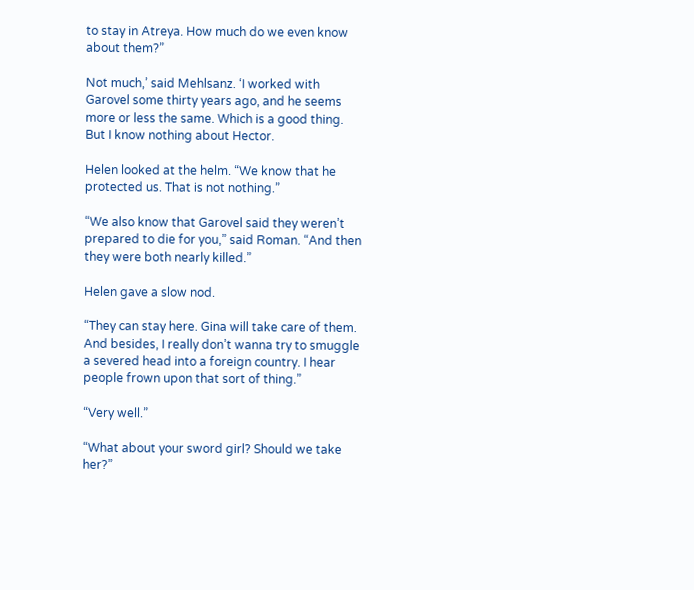to stay in Atreya. How much do we even know about them?”

Not much,’ said Mehlsanz. ‘I worked with Garovel some thirty years ago, and he seems more or less the same. Which is a good thing. But I know nothing about Hector.

Helen looked at the helm. “We know that he protected us. That is not nothing.”

“We also know that Garovel said they weren’t prepared to die for you,” said Roman. “And then they were both nearly killed.”

Helen gave a slow nod.

“They can stay here. Gina will take care of them. And besides, I really don’t wanna try to smuggle a severed head into a foreign country. I hear people frown upon that sort of thing.”

“Very well.”

“What about your sword girl? Should we take her?”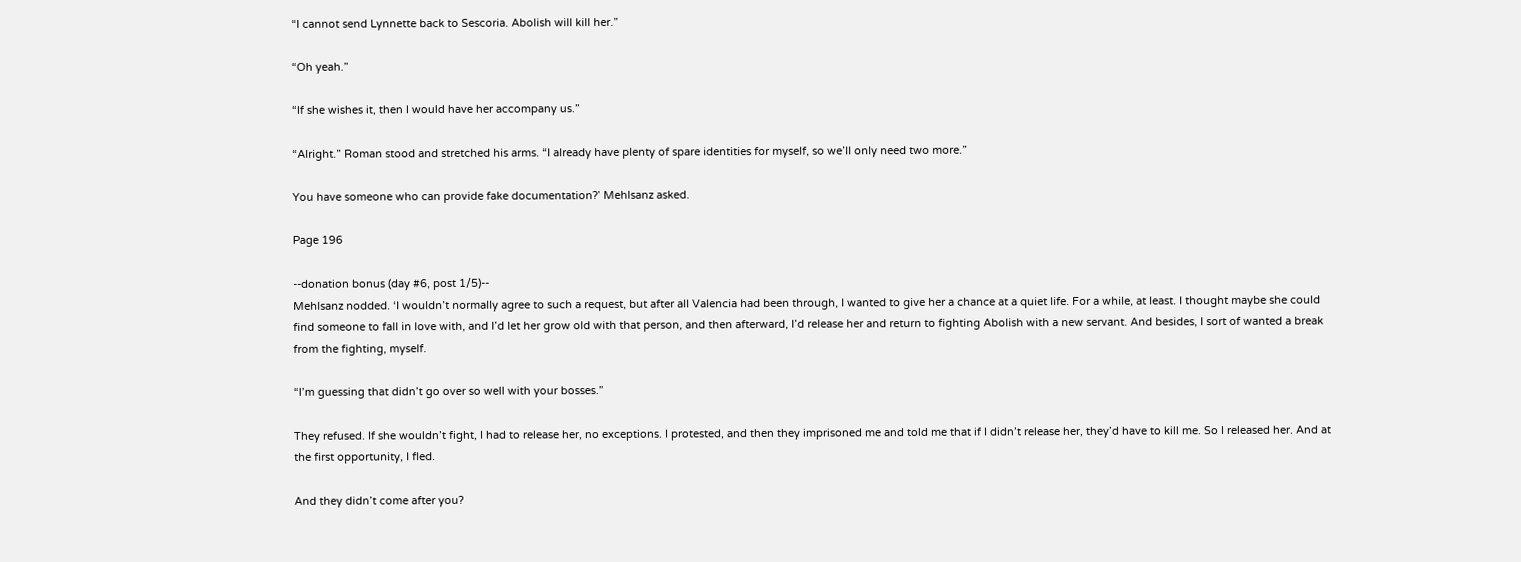“I cannot send Lynnette back to Sescoria. Abolish will kill her.”

“Oh yeah.”

“If she wishes it, then I would have her accompany us.”

“Alright.” Roman stood and stretched his arms. “I already have plenty of spare identities for myself, so we’ll only need two more.”

You have someone who can provide fake documentation?’ Mehlsanz asked.

Page 196

--donation bonus (day #6, post 1/5)--
Mehlsanz nodded. ‘I wouldn’t normally agree to such a request, but after all Valencia had been through, I wanted to give her a chance at a quiet life. For a while, at least. I thought maybe she could find someone to fall in love with, and I’d let her grow old with that person, and then afterward, I’d release her and return to fighting Abolish with a new servant. And besides, I sort of wanted a break from the fighting, myself.

“I’m guessing that didn’t go over so well with your bosses.”

They refused. If she wouldn’t fight, I had to release her, no exceptions. I protested, and then they imprisoned me and told me that if I didn’t release her, they’d have to kill me. So I released her. And at the first opportunity, I fled.

And they didn’t come after you?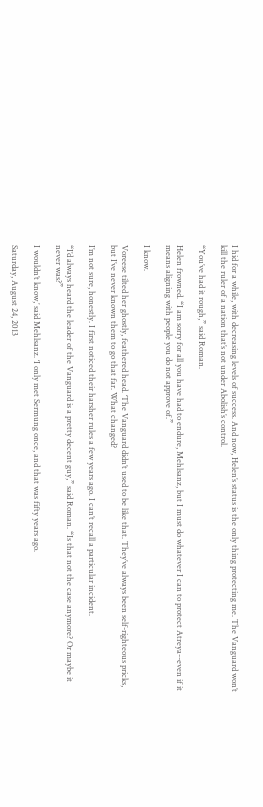I hid for a while, with decreasing levels of success. And now, Helen’s status is the only thing protecting me. The Vanguard won’t kill the ruler of a nation that’s not under Abolish’s control.

“You’ve had it rough,” said Roman.

Helen frowned. “I am sorry for all you have had to endure, Mehlsanz, but I must do whatever I can to protect Atreya--even if it means aligning with people you do not approve of.”

I know.

Voreese tilted her ghostly, feathered head. ‘The Vanguard didn’t used to be like that. They’ve always been self-righteous pricks, but I’ve never known them to go that far. What changed?

I’m not sure, honestly. I first noticed their harsher rules a few years ago. I can’t recall a particular incident.

“I’d always heard the leader of the Vanguard is a pretty decent guy,” said Roman. “Is that not the case anymore? Or maybe it never was?”

I wouldn’t know,’ said Mehlsanz. ‘I only met Sermung once, and that was fifty years ago.

Saturday, August 24, 2013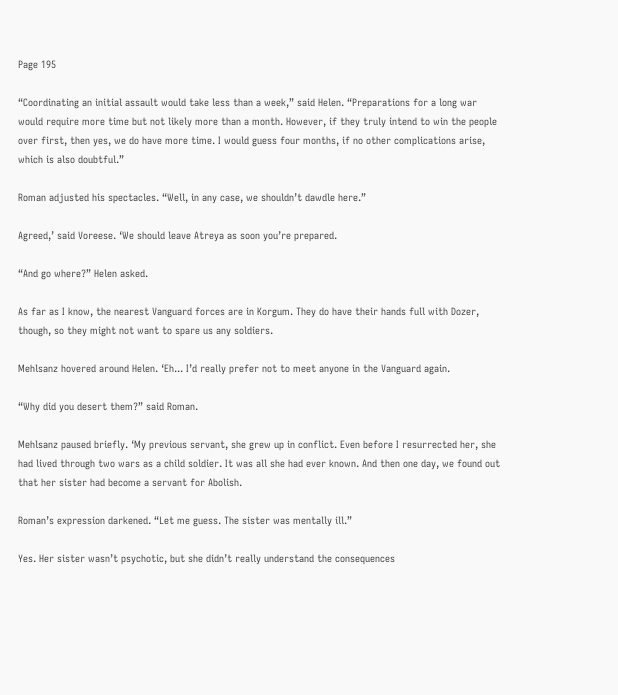Page 195

“Coordinating an initial assault would take less than a week,” said Helen. “Preparations for a long war would require more time but not likely more than a month. However, if they truly intend to win the people over first, then yes, we do have more time. I would guess four months, if no other complications arise, which is also doubtful.”

Roman adjusted his spectacles. “Well, in any case, we shouldn’t dawdle here.”

Agreed,’ said Voreese. ‘We should leave Atreya as soon you’re prepared.

“And go where?” Helen asked.

As far as I know, the nearest Vanguard forces are in Korgum. They do have their hands full with Dozer, though, so they might not want to spare us any soldiers.

Mehlsanz hovered around Helen. ‘Eh... I’d really prefer not to meet anyone in the Vanguard again.

“Why did you desert them?” said Roman.

Mehlsanz paused briefly. ‘My previous servant, she grew up in conflict. Even before I resurrected her, she had lived through two wars as a child soldier. It was all she had ever known. And then one day, we found out that her sister had become a servant for Abolish.

Roman’s expression darkened. “Let me guess. The sister was mentally ill.”

Yes. Her sister wasn’t psychotic, but she didn’t really understand the consequences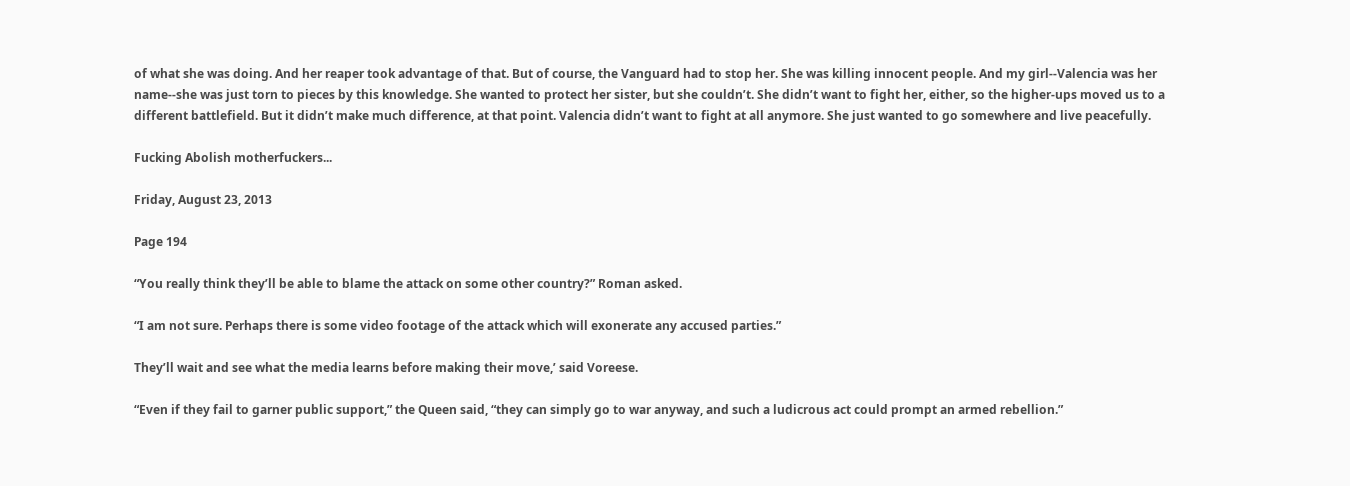of what she was doing. And her reaper took advantage of that. But of course, the Vanguard had to stop her. She was killing innocent people. And my girl--Valencia was her name--she was just torn to pieces by this knowledge. She wanted to protect her sister, but she couldn’t. She didn’t want to fight her, either, so the higher-ups moved us to a different battlefield. But it didn’t make much difference, at that point. Valencia didn’t want to fight at all anymore. She just wanted to go somewhere and live peacefully.

Fucking Abolish motherfuckers...

Friday, August 23, 2013

Page 194

“You really think they’ll be able to blame the attack on some other country?” Roman asked.

“I am not sure. Perhaps there is some video footage of the attack which will exonerate any accused parties.”

They’ll wait and see what the media learns before making their move,’ said Voreese.

“Even if they fail to garner public support,” the Queen said, “they can simply go to war anyway, and such a ludicrous act could prompt an armed rebellion.”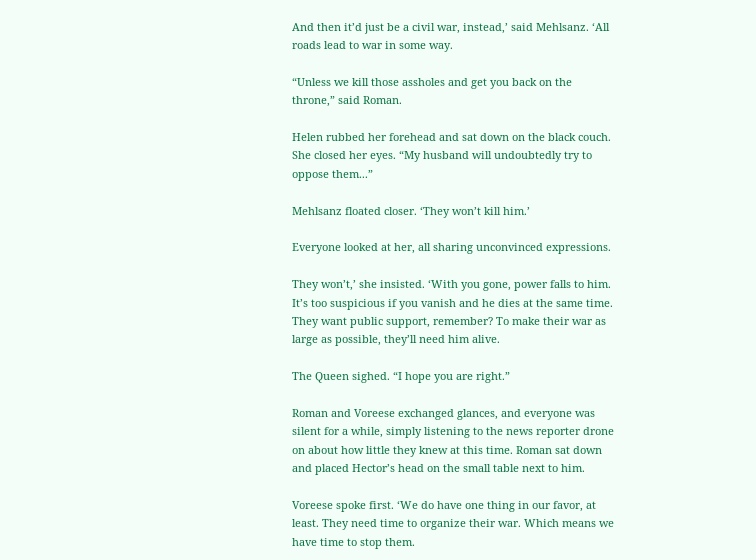And then it’d just be a civil war, instead,’ said Mehlsanz. ‘All roads lead to war in some way.

“Unless we kill those assholes and get you back on the throne,” said Roman.

Helen rubbed her forehead and sat down on the black couch. She closed her eyes. “My husband will undoubtedly try to oppose them...”

Mehlsanz floated closer. ‘They won’t kill him.’

Everyone looked at her, all sharing unconvinced expressions.

They won’t,’ she insisted. ‘With you gone, power falls to him. It’s too suspicious if you vanish and he dies at the same time. They want public support, remember? To make their war as large as possible, they’ll need him alive.

The Queen sighed. “I hope you are right.”

Roman and Voreese exchanged glances, and everyone was silent for a while, simply listening to the news reporter drone on about how little they knew at this time. Roman sat down and placed Hector’s head on the small table next to him.

Voreese spoke first. ‘We do have one thing in our favor, at least. They need time to organize their war. Which means we have time to stop them.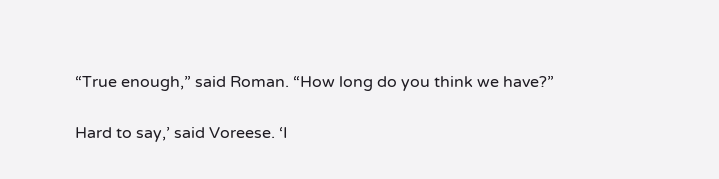“True enough,” said Roman. “How long do you think we have?”

Hard to say,’ said Voreese. ‘I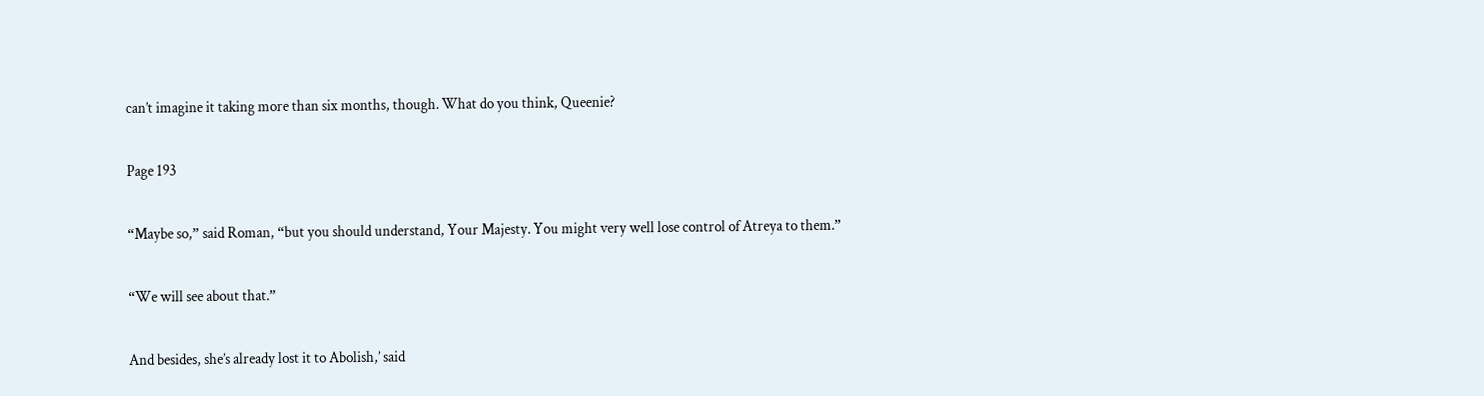can’t imagine it taking more than six months, though. What do you think, Queenie?

Page 193

“Maybe so,” said Roman, “but you should understand, Your Majesty. You might very well lose control of Atreya to them.”

“We will see about that.”

And besides, she’s already lost it to Abolish,’ said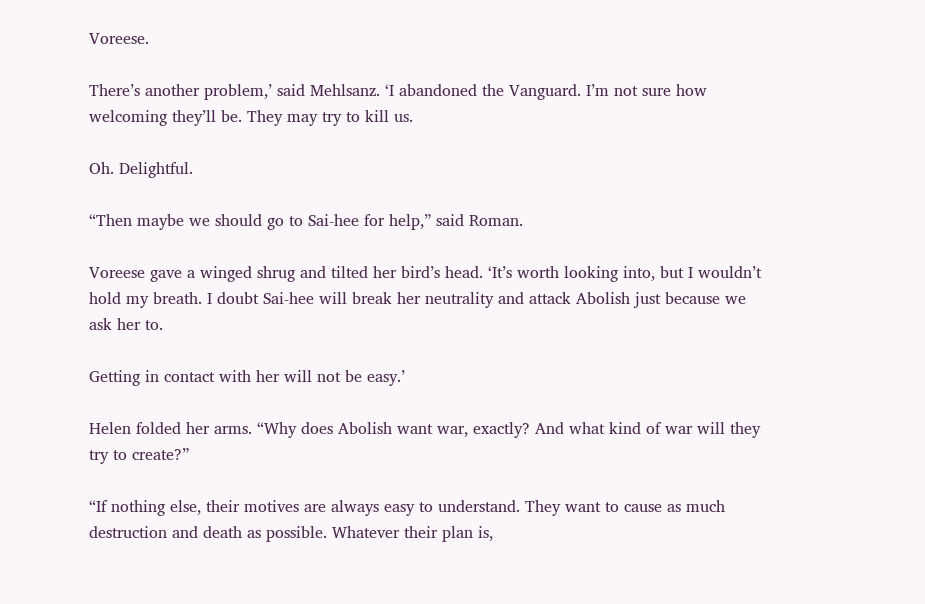Voreese.

There’s another problem,’ said Mehlsanz. ‘I abandoned the Vanguard. I’m not sure how welcoming they’ll be. They may try to kill us.

Oh. Delightful.

“Then maybe we should go to Sai-hee for help,” said Roman.

Voreese gave a winged shrug and tilted her bird’s head. ‘It’s worth looking into, but I wouldn’t hold my breath. I doubt Sai-hee will break her neutrality and attack Abolish just because we ask her to.

Getting in contact with her will not be easy.’

Helen folded her arms. “Why does Abolish want war, exactly? And what kind of war will they try to create?”

“If nothing else, their motives are always easy to understand. They want to cause as much destruction and death as possible. Whatever their plan is,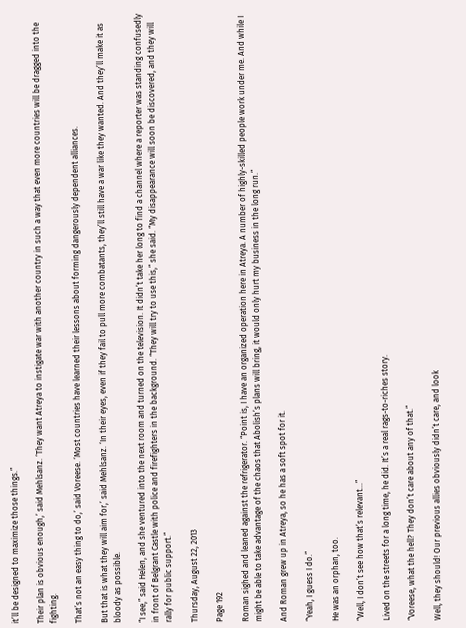it’ll be designed to maximize those things.”

Their plan is obvious enough,’ said Mehlsanz. ‘They want Atreya to instigate war with another country in such a way that even more countries will be dragged into the fighting.

That’s not an easy thing to do,’ said Voreese. ‘Most countries have learned their lessons about forming dangerously dependent alliances.

But that is what they will aim for,’ said Mehlsanz. ‘In their eyes, even if they fail to pull more combatants, they’ll still have a war like they wanted. And they’ll make it as bloody as possible.

“I see,” said Helen, and she ventured into the next room and turned on the television. It didn’t take her long to find a channel where a reporter was standing confusedly in front of Belgrant Castle with police and firefighters in the background. “They will try to use this,” she said. “My disappearance will soon be discovered, and they will rally for public support.”

Thursday, August 22, 2013

Page 192

Roman sighed and leaned against the refrigerator. “Point is, I have an organized operation here in Atreya. A number of highly-skilled people work under me. And while I might be able to take advantage of the chaos that Abolish’s plans will bring, it would only hurt my business in the long run.”

And Roman grew up in Atreya, so he has a soft spot for it.

“Yeah, I guess I do.”

He was an orphan, too.

“Well, I don’t see how that’s relevant...”

Lived on the streets for a long time, he did. It’s a real rags-to-riches story.

“Voreese, what the hell? They don’t care about any of that.”

Well, they should! Our previous allies obviously didn’t care, and look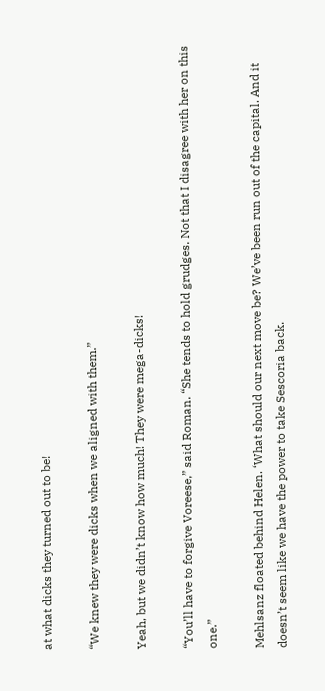at what dicks they turned out to be!

“We knew they were dicks when we aligned with them.”

Yeah, but we didn’t know how much! They were mega-dicks!

“You’ll have to forgive Voreese,” said Roman. “She tends to hold grudges. Not that I disagree with her on this one.”

Mehlsanz floated behind Helen. ‘What should our next move be? We’ve been run out of the capital. And it doesn’t seem like we have the power to take Sescoria back.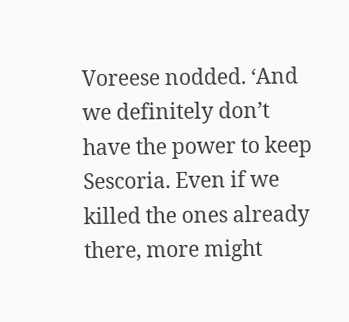Voreese nodded. ‘And we definitely don’t have the power to keep Sescoria. Even if we killed the ones already there, more might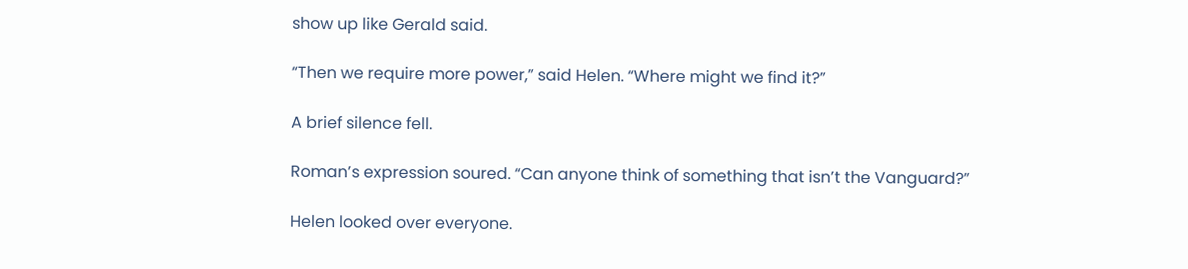show up like Gerald said.

“Then we require more power,” said Helen. “Where might we find it?”

A brief silence fell.

Roman’s expression soured. “Can anyone think of something that isn’t the Vanguard?”

Helen looked over everyone.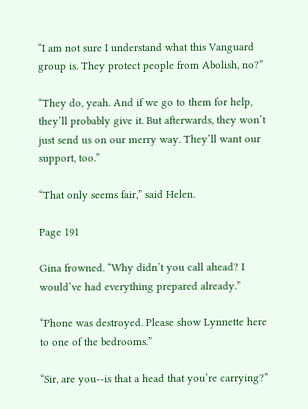“I am not sure I understand what this Vanguard group is. They protect people from Abolish, no?”

“They do, yeah. And if we go to them for help, they’ll probably give it. But afterwards, they won’t just send us on our merry way. They’ll want our support, too.”

“That only seems fair,” said Helen.

Page 191

Gina frowned. “Why didn’t you call ahead? I would’ve had everything prepared already.”

“Phone was destroyed. Please show Lynnette here to one of the bedrooms.”

“Sir, are you--is that a head that you’re carrying?”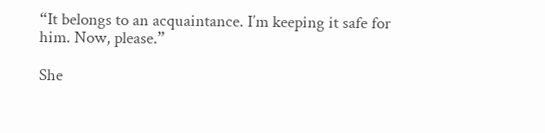“It belongs to an acquaintance. I’m keeping it safe for him. Now, please.”

She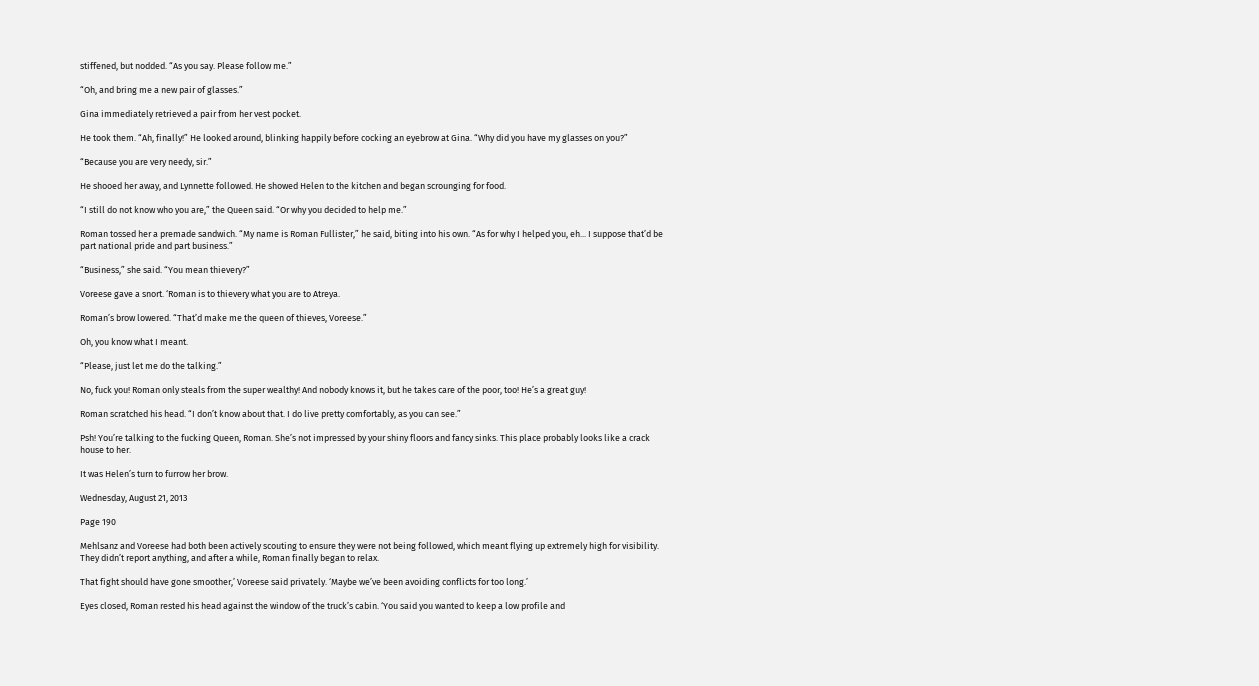stiffened, but nodded. “As you say. Please follow me.”

“Oh, and bring me a new pair of glasses.”

Gina immediately retrieved a pair from her vest pocket.

He took them. “Ah, finally!” He looked around, blinking happily before cocking an eyebrow at Gina. “Why did you have my glasses on you?”

“Because you are very needy, sir.”

He shooed her away, and Lynnette followed. He showed Helen to the kitchen and began scrounging for food.

“I still do not know who you are,” the Queen said. “Or why you decided to help me.”

Roman tossed her a premade sandwich. “My name is Roman Fullister,” he said, biting into his own. “As for why I helped you, eh... I suppose that’d be part national pride and part business.”

“Business,” she said. “You mean thievery?”

Voreese gave a snort. ‘Roman is to thievery what you are to Atreya.

Roman’s brow lowered. “That’d make me the queen of thieves, Voreese.”

Oh, you know what I meant.

“Please, just let me do the talking.”

No, fuck you! Roman only steals from the super wealthy! And nobody knows it, but he takes care of the poor, too! He’s a great guy!

Roman scratched his head. “I don’t know about that. I do live pretty comfortably, as you can see.”

Psh! You’re talking to the fucking Queen, Roman. She’s not impressed by your shiny floors and fancy sinks. This place probably looks like a crack house to her.

It was Helen’s turn to furrow her brow.

Wednesday, August 21, 2013

Page 190

Mehlsanz and Voreese had both been actively scouting to ensure they were not being followed, which meant flying up extremely high for visibility. They didn’t report anything, and after a while, Roman finally began to relax.

That fight should have gone smoother,’ Voreese said privately. ‘Maybe we’ve been avoiding conflicts for too long.’

Eyes closed, Roman rested his head against the window of the truck’s cabin. ‘You said you wanted to keep a low profile and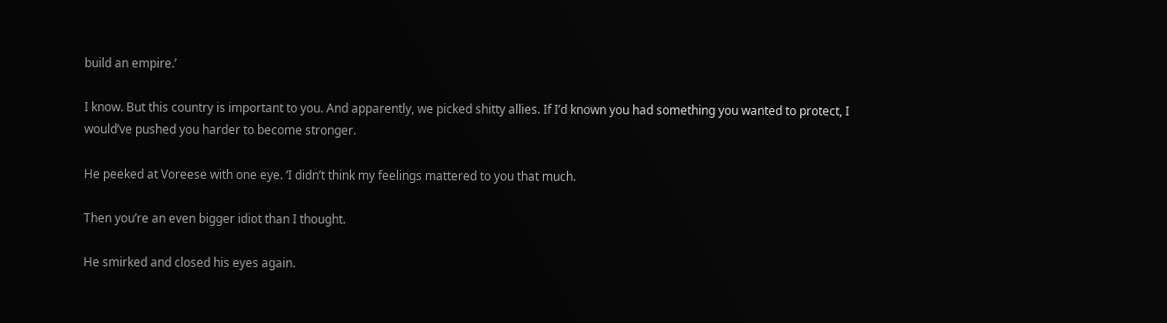build an empire.’

I know. But this country is important to you. And apparently, we picked shitty allies. If I’d known you had something you wanted to protect, I would’ve pushed you harder to become stronger.

He peeked at Voreese with one eye. ‘I didn’t think my feelings mattered to you that much.

Then you’re an even bigger idiot than I thought.

He smirked and closed his eyes again.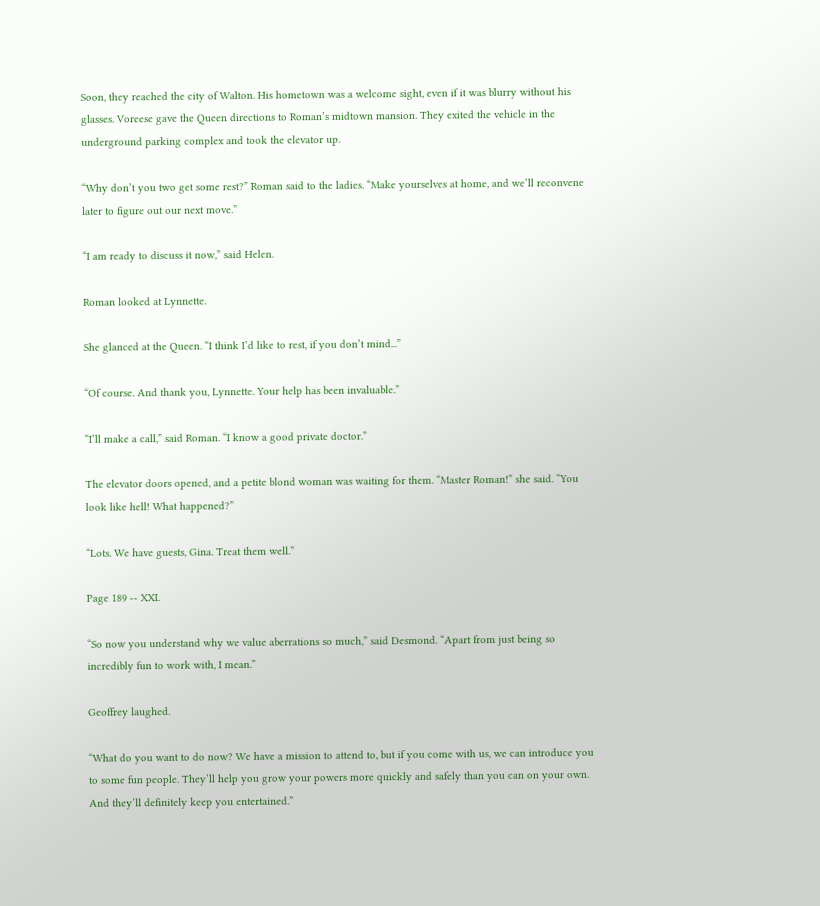Soon, they reached the city of Walton. His hometown was a welcome sight, even if it was blurry without his glasses. Voreese gave the Queen directions to Roman’s midtown mansion. They exited the vehicle in the underground parking complex and took the elevator up.

“Why don’t you two get some rest?” Roman said to the ladies. “Make yourselves at home, and we’ll reconvene later to figure out our next move.”

“I am ready to discuss it now,” said Helen.

Roman looked at Lynnette.

She glanced at the Queen. “I think I’d like to rest, if you don’t mind...”

“Of course. And thank you, Lynnette. Your help has been invaluable.”

“I’ll make a call,” said Roman. “I know a good private doctor.”

The elevator doors opened, and a petite blond woman was waiting for them. “Master Roman!” she said. “You look like hell! What happened?”

“Lots. We have guests, Gina. Treat them well.”

Page 189 -- XXI.

“So now you understand why we value aberrations so much,” said Desmond. “Apart from just being so incredibly fun to work with, I mean.”

Geoffrey laughed.

“What do you want to do now? We have a mission to attend to, but if you come with us, we can introduce you to some fun people. They’ll help you grow your powers more quickly and safely than you can on your own. And they’ll definitely keep you entertained.”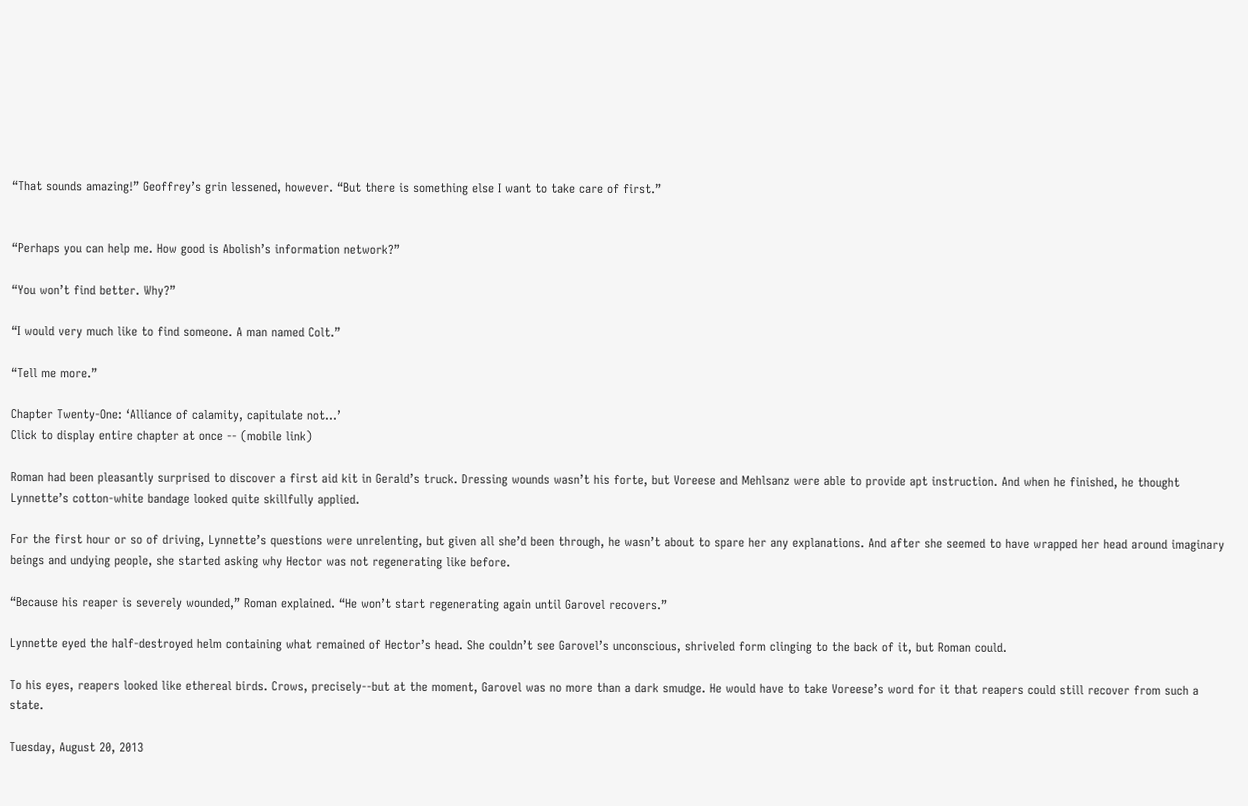“That sounds amazing!” Geoffrey’s grin lessened, however. “But there is something else I want to take care of first.”


“Perhaps you can help me. How good is Abolish’s information network?”

“You won’t find better. Why?”

“I would very much like to find someone. A man named Colt.”

“Tell me more.”

Chapter Twenty-One: ‘Alliance of calamity, capitulate not...’
Click to display entire chapter at once -- (mobile link)

Roman had been pleasantly surprised to discover a first aid kit in Gerald’s truck. Dressing wounds wasn’t his forte, but Voreese and Mehlsanz were able to provide apt instruction. And when he finished, he thought Lynnette’s cotton-white bandage looked quite skillfully applied.

For the first hour or so of driving, Lynnette’s questions were unrelenting, but given all she’d been through, he wasn’t about to spare her any explanations. And after she seemed to have wrapped her head around imaginary beings and undying people, she started asking why Hector was not regenerating like before.

“Because his reaper is severely wounded,” Roman explained. “He won’t start regenerating again until Garovel recovers.”

Lynnette eyed the half-destroyed helm containing what remained of Hector’s head. She couldn’t see Garovel’s unconscious, shriveled form clinging to the back of it, but Roman could.

To his eyes, reapers looked like ethereal birds. Crows, precisely--but at the moment, Garovel was no more than a dark smudge. He would have to take Voreese’s word for it that reapers could still recover from such a state.

Tuesday, August 20, 2013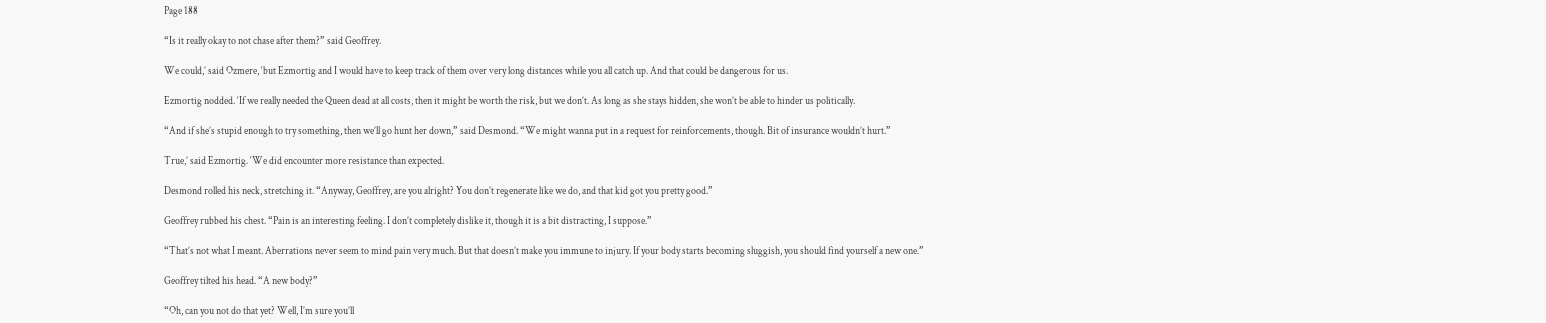Page 188

“Is it really okay to not chase after them?” said Geoffrey.

We could,’ said Ozmere, ‘but Ezmortig and I would have to keep track of them over very long distances while you all catch up. And that could be dangerous for us.

Ezmortig nodded. ‘If we really needed the Queen dead at all costs, then it might be worth the risk, but we don’t. As long as she stays hidden, she won’t be able to hinder us politically.

“And if she’s stupid enough to try something, then we’ll go hunt her down,” said Desmond. “We might wanna put in a request for reinforcements, though. Bit of insurance wouldn’t hurt.”

True,’ said Ezmortig. ‘We did encounter more resistance than expected.

Desmond rolled his neck, stretching it. “Anyway, Geoffrey, are you alright? You don’t regenerate like we do, and that kid got you pretty good.”

Geoffrey rubbed his chest. “Pain is an interesting feeling. I don’t completely dislike it, though it is a bit distracting, I suppose.”

“That’s not what I meant. Aberrations never seem to mind pain very much. But that doesn’t make you immune to injury. If your body starts becoming sluggish, you should find yourself a new one.”

Geoffrey tilted his head. “A new body?”

“Oh, can you not do that yet? Well, I’m sure you’ll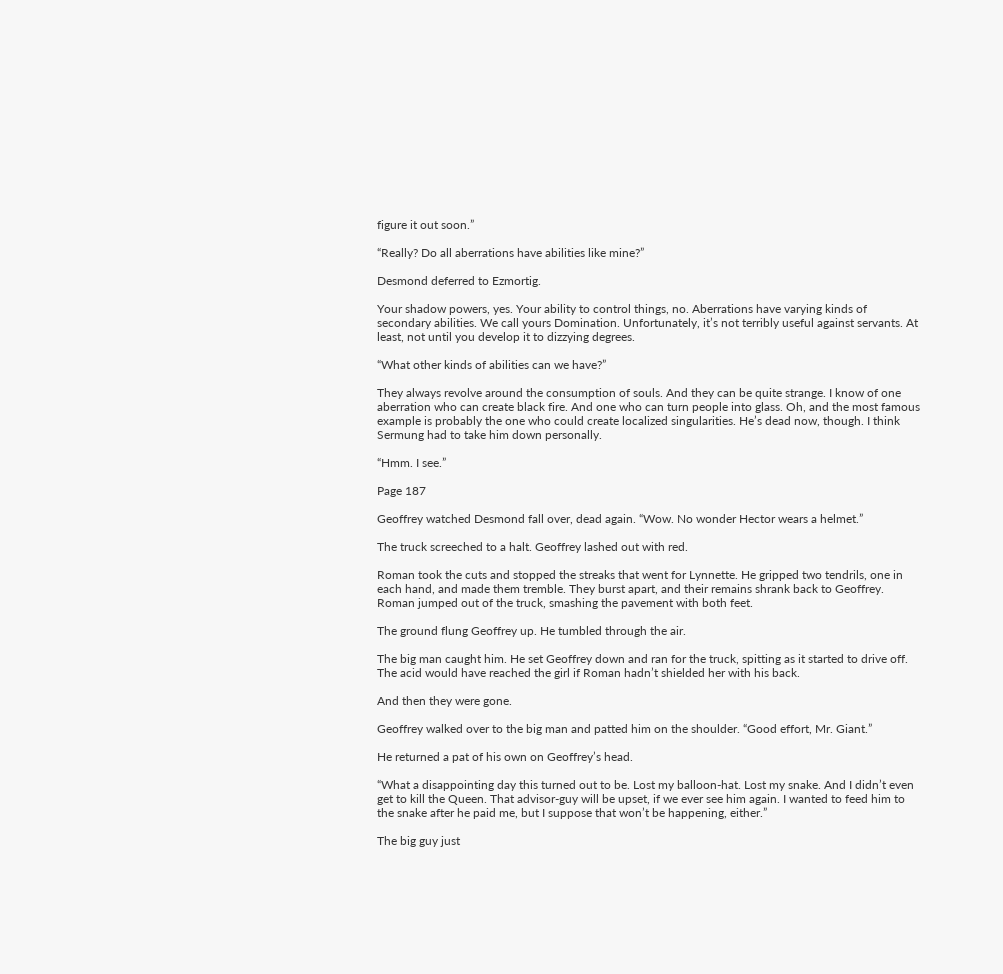figure it out soon.”

“Really? Do all aberrations have abilities like mine?”

Desmond deferred to Ezmortig.

Your shadow powers, yes. Your ability to control things, no. Aberrations have varying kinds of secondary abilities. We call yours Domination. Unfortunately, it’s not terribly useful against servants. At least, not until you develop it to dizzying degrees.

“What other kinds of abilities can we have?”

They always revolve around the consumption of souls. And they can be quite strange. I know of one aberration who can create black fire. And one who can turn people into glass. Oh, and the most famous example is probably the one who could create localized singularities. He’s dead now, though. I think Sermung had to take him down personally.

“Hmm. I see.”

Page 187

Geoffrey watched Desmond fall over, dead again. “Wow. No wonder Hector wears a helmet.”

The truck screeched to a halt. Geoffrey lashed out with red.

Roman took the cuts and stopped the streaks that went for Lynnette. He gripped two tendrils, one in each hand, and made them tremble. They burst apart, and their remains shrank back to Geoffrey. Roman jumped out of the truck, smashing the pavement with both feet.

The ground flung Geoffrey up. He tumbled through the air.

The big man caught him. He set Geoffrey down and ran for the truck, spitting as it started to drive off. The acid would have reached the girl if Roman hadn’t shielded her with his back.

And then they were gone.

Geoffrey walked over to the big man and patted him on the shoulder. “Good effort, Mr. Giant.”

He returned a pat of his own on Geoffrey’s head.

“What a disappointing day this turned out to be. Lost my balloon-hat. Lost my snake. And I didn’t even get to kill the Queen. That advisor-guy will be upset, if we ever see him again. I wanted to feed him to the snake after he paid me, but I suppose that won’t be happening, either.”

The big guy just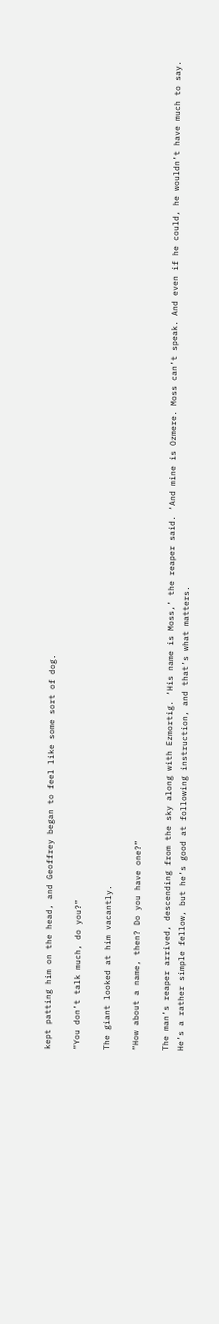kept patting him on the head, and Geoffrey began to feel like some sort of dog.

“You don’t talk much, do you?”

The giant looked at him vacantly.

“How about a name, then? Do you have one?”

The man’s reaper arrived, descending from the sky along with Ezmortig. ‘His name is Moss,’ the reaper said. ‘And mine is Ozmere. Moss can’t speak. And even if he could, he wouldn’t have much to say. He’s a rather simple fellow, but he’s good at following instruction, and that’s what matters.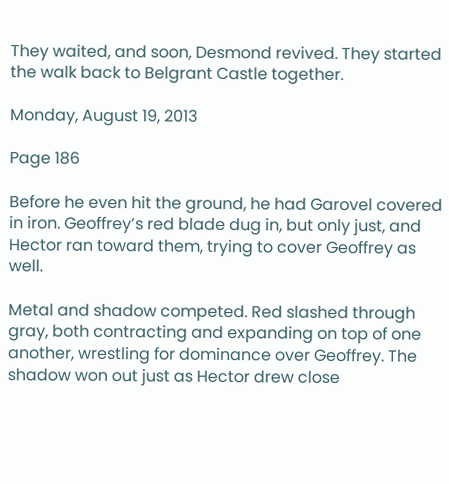They waited, and soon, Desmond revived. They started the walk back to Belgrant Castle together.

Monday, August 19, 2013

Page 186

Before he even hit the ground, he had Garovel covered in iron. Geoffrey’s red blade dug in, but only just, and Hector ran toward them, trying to cover Geoffrey as well.

Metal and shadow competed. Red slashed through gray, both contracting and expanding on top of one another, wrestling for dominance over Geoffrey. The shadow won out just as Hector drew close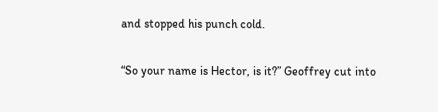and stopped his punch cold.

“So your name is Hector, is it?” Geoffrey cut into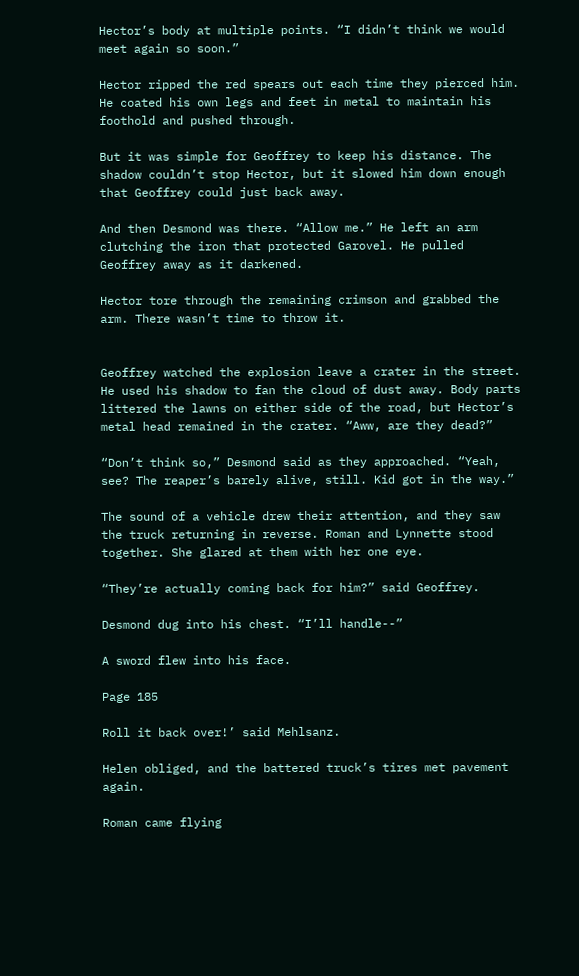Hector’s body at multiple points. “I didn’t think we would meet again so soon.”

Hector ripped the red spears out each time they pierced him. He coated his own legs and feet in metal to maintain his foothold and pushed through.

But it was simple for Geoffrey to keep his distance. The shadow couldn’t stop Hector, but it slowed him down enough that Geoffrey could just back away.

And then Desmond was there. “Allow me.” He left an arm clutching the iron that protected Garovel. He pulled Geoffrey away as it darkened.

Hector tore through the remaining crimson and grabbed the arm. There wasn’t time to throw it.


Geoffrey watched the explosion leave a crater in the street. He used his shadow to fan the cloud of dust away. Body parts littered the lawns on either side of the road, but Hector’s metal head remained in the crater. “Aww, are they dead?”

“Don’t think so,” Desmond said as they approached. “Yeah, see? The reaper’s barely alive, still. Kid got in the way.”

The sound of a vehicle drew their attention, and they saw the truck returning in reverse. Roman and Lynnette stood together. She glared at them with her one eye.

“They’re actually coming back for him?” said Geoffrey.

Desmond dug into his chest. “I’ll handle--”

A sword flew into his face.

Page 185

Roll it back over!’ said Mehlsanz.

Helen obliged, and the battered truck’s tires met pavement again.

Roman came flying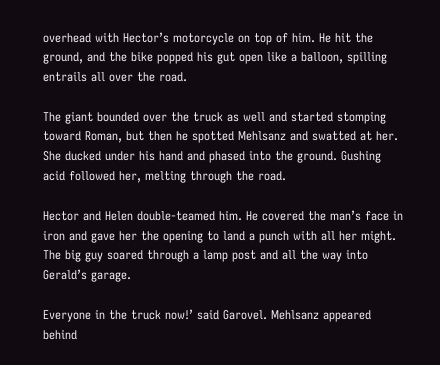overhead with Hector’s motorcycle on top of him. He hit the ground, and the bike popped his gut open like a balloon, spilling entrails all over the road.

The giant bounded over the truck as well and started stomping toward Roman, but then he spotted Mehlsanz and swatted at her. She ducked under his hand and phased into the ground. Gushing acid followed her, melting through the road.

Hector and Helen double-teamed him. He covered the man’s face in iron and gave her the opening to land a punch with all her might. The big guy soared through a lamp post and all the way into Gerald’s garage.

Everyone in the truck now!’ said Garovel. Mehlsanz appeared behind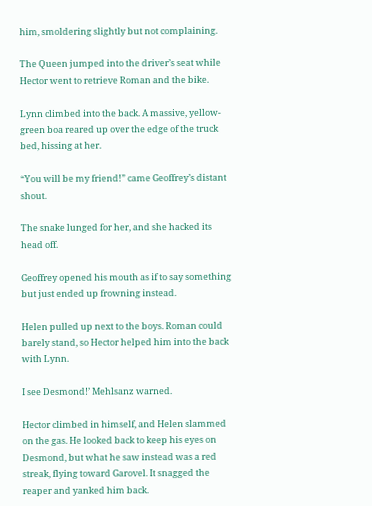him, smoldering slightly but not complaining.

The Queen jumped into the driver’s seat while Hector went to retrieve Roman and the bike.

Lynn climbed into the back. A massive, yellow-green boa reared up over the edge of the truck bed, hissing at her.

“You will be my friend!” came Geoffrey’s distant shout.

The snake lunged for her, and she hacked its head off.

Geoffrey opened his mouth as if to say something but just ended up frowning instead.

Helen pulled up next to the boys. Roman could barely stand, so Hector helped him into the back with Lynn.

I see Desmond!’ Mehlsanz warned.

Hector climbed in himself, and Helen slammed on the gas. He looked back to keep his eyes on Desmond, but what he saw instead was a red streak, flying toward Garovel. It snagged the reaper and yanked him back.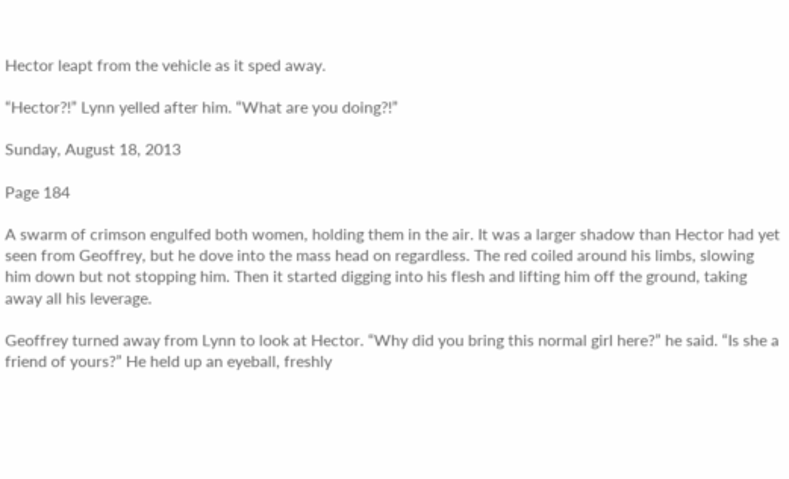Hector leapt from the vehicle as it sped away.

“Hector?!” Lynn yelled after him. “What are you doing?!”

Sunday, August 18, 2013

Page 184

A swarm of crimson engulfed both women, holding them in the air. It was a larger shadow than Hector had yet seen from Geoffrey, but he dove into the mass head on regardless. The red coiled around his limbs, slowing him down but not stopping him. Then it started digging into his flesh and lifting him off the ground, taking away all his leverage.

Geoffrey turned away from Lynn to look at Hector. “Why did you bring this normal girl here?” he said. “Is she a friend of yours?” He held up an eyeball, freshly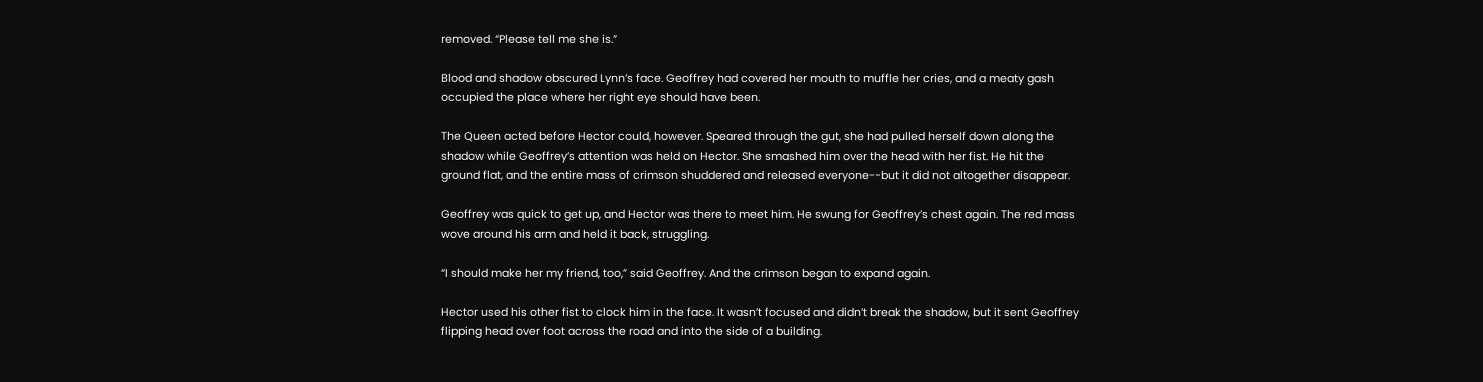removed. “Please tell me she is.”

Blood and shadow obscured Lynn’s face. Geoffrey had covered her mouth to muffle her cries, and a meaty gash occupied the place where her right eye should have been.

The Queen acted before Hector could, however. Speared through the gut, she had pulled herself down along the shadow while Geoffrey’s attention was held on Hector. She smashed him over the head with her fist. He hit the ground flat, and the entire mass of crimson shuddered and released everyone--but it did not altogether disappear.

Geoffrey was quick to get up, and Hector was there to meet him. He swung for Geoffrey’s chest again. The red mass wove around his arm and held it back, struggling.

“I should make her my friend, too,” said Geoffrey. And the crimson began to expand again.

Hector used his other fist to clock him in the face. It wasn’t focused and didn’t break the shadow, but it sent Geoffrey flipping head over foot across the road and into the side of a building.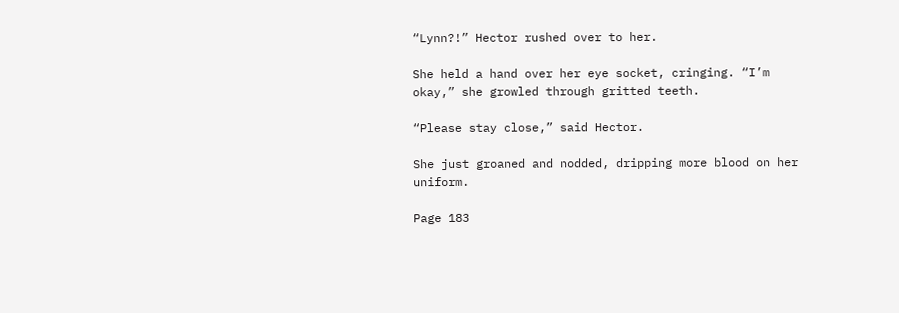“Lynn?!” Hector rushed over to her.

She held a hand over her eye socket, cringing. “I’m okay,” she growled through gritted teeth.

“Please stay close,” said Hector.

She just groaned and nodded, dripping more blood on her uniform.

Page 183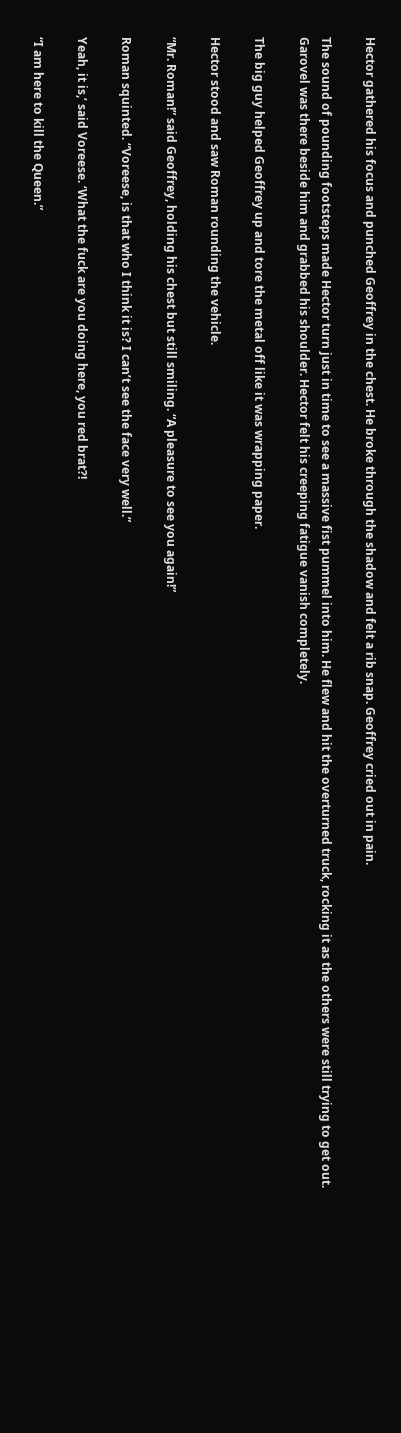Hector gathered his focus and punched Geoffrey in the chest. He broke through the shadow and felt a rib snap. Geoffrey cried out in pain.

The sound of pounding footsteps made Hector turn just in time to see a massive fist pummel into him. He flew and hit the overturned truck, rocking it as the others were still trying to get out. Garovel was there beside him and grabbed his shoulder. Hector felt his creeping fatigue vanish completely.

The big guy helped Geoffrey up and tore the metal off like it was wrapping paper.

Hector stood and saw Roman rounding the vehicle.

“Mr. Roman!” said Geoffrey, holding his chest but still smiling. “A pleasure to see you again!”

Roman squinted. “Voreese, is that who I think it is? I can’t see the face very well.”

Yeah, it is,’ said Voreese. ‘What the fuck are you doing here, you red brat?!

“I am here to kill the Queen.”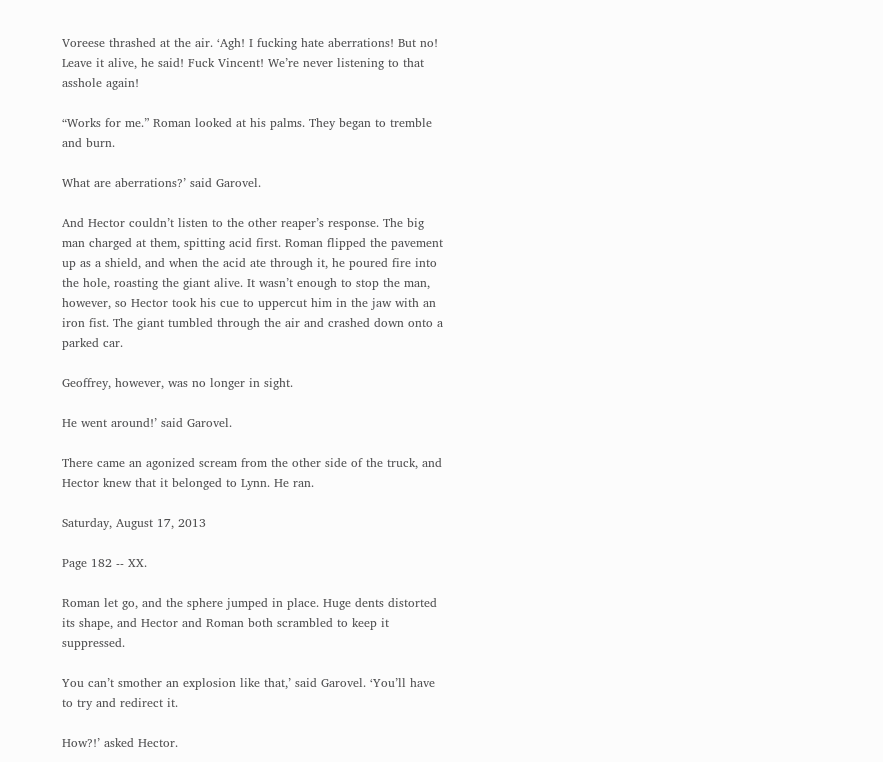Voreese thrashed at the air. ‘Agh! I fucking hate aberrations! But no! Leave it alive, he said! Fuck Vincent! We’re never listening to that asshole again!

“Works for me.” Roman looked at his palms. They began to tremble and burn.

What are aberrations?’ said Garovel.

And Hector couldn’t listen to the other reaper’s response. The big man charged at them, spitting acid first. Roman flipped the pavement up as a shield, and when the acid ate through it, he poured fire into the hole, roasting the giant alive. It wasn’t enough to stop the man, however, so Hector took his cue to uppercut him in the jaw with an iron fist. The giant tumbled through the air and crashed down onto a parked car.

Geoffrey, however, was no longer in sight.

He went around!’ said Garovel.

There came an agonized scream from the other side of the truck, and Hector knew that it belonged to Lynn. He ran.

Saturday, August 17, 2013

Page 182 -- XX.

Roman let go, and the sphere jumped in place. Huge dents distorted its shape, and Hector and Roman both scrambled to keep it suppressed.

You can’t smother an explosion like that,’ said Garovel. ‘You’ll have to try and redirect it.

How?!’ asked Hector.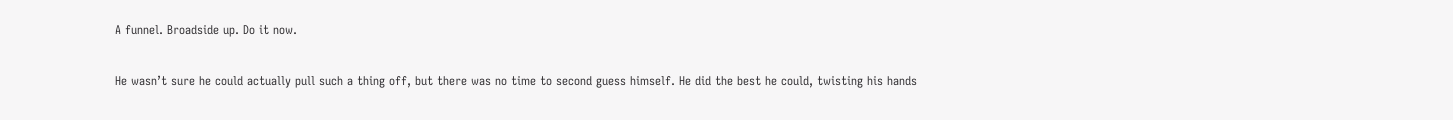A funnel. Broadside up. Do it now.

He wasn’t sure he could actually pull such a thing off, but there was no time to second guess himself. He did the best he could, twisting his hands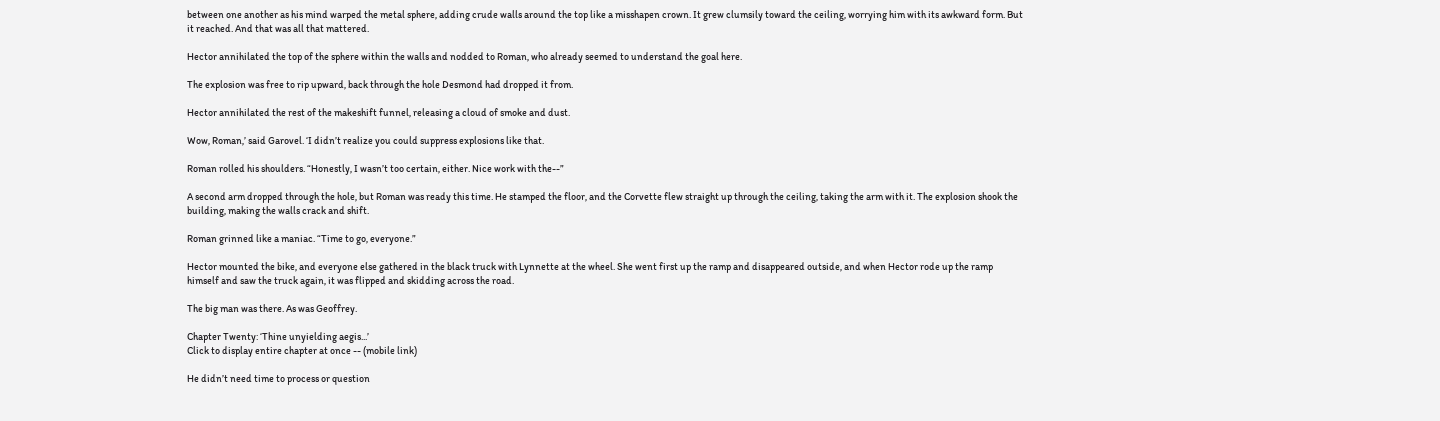between one another as his mind warped the metal sphere, adding crude walls around the top like a misshapen crown. It grew clumsily toward the ceiling, worrying him with its awkward form. But it reached. And that was all that mattered.

Hector annihilated the top of the sphere within the walls and nodded to Roman, who already seemed to understand the goal here.

The explosion was free to rip upward, back through the hole Desmond had dropped it from.

Hector annihilated the rest of the makeshift funnel, releasing a cloud of smoke and dust.

Wow, Roman,’ said Garovel. ‘I didn’t realize you could suppress explosions like that.

Roman rolled his shoulders. “Honestly, I wasn’t too certain, either. Nice work with the--”

A second arm dropped through the hole, but Roman was ready this time. He stamped the floor, and the Corvette flew straight up through the ceiling, taking the arm with it. The explosion shook the building, making the walls crack and shift.

Roman grinned like a maniac. “Time to go, everyone.”

Hector mounted the bike, and everyone else gathered in the black truck with Lynnette at the wheel. She went first up the ramp and disappeared outside, and when Hector rode up the ramp himself and saw the truck again, it was flipped and skidding across the road.

The big man was there. As was Geoffrey.

Chapter Twenty: ‘Thine unyielding aegis...’
Click to display entire chapter at once -- (mobile link)

He didn’t need time to process or question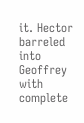it. Hector barreled into Geoffrey with complete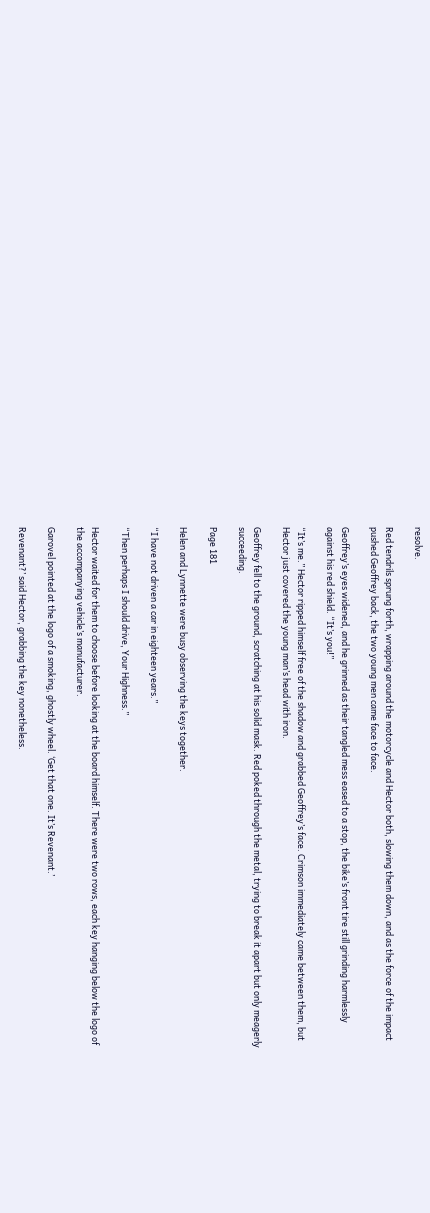resolve.

Red tendrils sprung forth, wrapping around the motorcycle and Hector both, slowing them down, and as the force of the impact pushed Geoffrey back, the two young men came face to face.

Geoffrey’s eyes widened, and he grinned as their tangled mess eased to a stop, the bike’s front tire still grinding harmlessly against his red shield. “It’s you!”

“It’s me.” Hector ripped himself free of the shadow and grabbed Geoffrey’s face. Crimson immediately came between them, but Hector just covered the young man’s head with iron.

Geoffrey fell to the ground, scratching at his solid mask. Red poked through the metal, trying to break it apart but only meagerly succeeding.

Page 181

Helen and Lynnette were busy observing the keys together.

“I have not driven a car in eighteen years.”

“Then perhaps I should drive, Your Highness.”

Hector waited for them to choose before looking at the board himself. There were two rows, each key hanging below the logo of the accompanying vehicle’s manufacturer.

Garovel pointed at the logo of a smoking, ghostly wheel. ‘Get that one. It’s Revenant.’

Revenant?’ said Hector, grabbing the key nonetheless.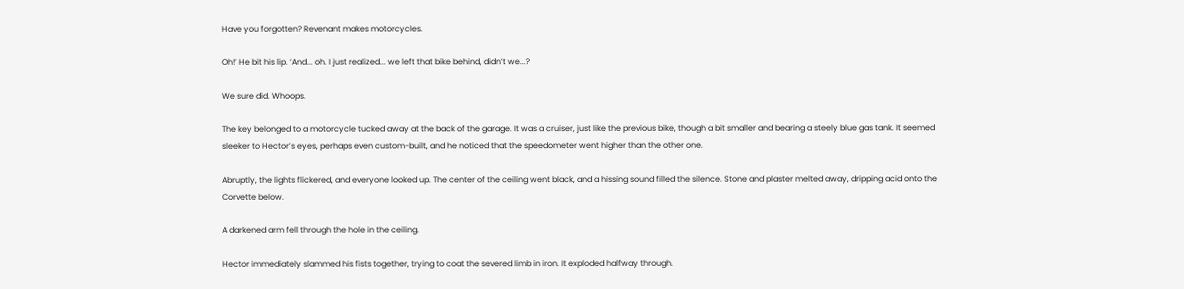Have you forgotten? Revenant makes motorcycles.

Oh!’ He bit his lip. ‘And... oh. I just realized... we left that bike behind, didn’t we...?

We sure did. Whoops.

The key belonged to a motorcycle tucked away at the back of the garage. It was a cruiser, just like the previous bike, though a bit smaller and bearing a steely blue gas tank. It seemed sleeker to Hector’s eyes, perhaps even custom-built, and he noticed that the speedometer went higher than the other one.

Abruptly, the lights flickered, and everyone looked up. The center of the ceiling went black, and a hissing sound filled the silence. Stone and plaster melted away, dripping acid onto the Corvette below.

A darkened arm fell through the hole in the ceiling.

Hector immediately slammed his fists together, trying to coat the severed limb in iron. It exploded halfway through.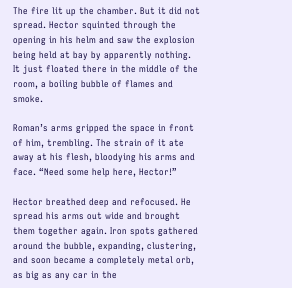The fire lit up the chamber. But it did not spread. Hector squinted through the opening in his helm and saw the explosion being held at bay by apparently nothing. It just floated there in the middle of the room, a boiling bubble of flames and smoke.

Roman’s arms gripped the space in front of him, trembling. The strain of it ate away at his flesh, bloodying his arms and face. “Need some help here, Hector!”

Hector breathed deep and refocused. He spread his arms out wide and brought them together again. Iron spots gathered around the bubble, expanding, clustering, and soon became a completely metal orb, as big as any car in the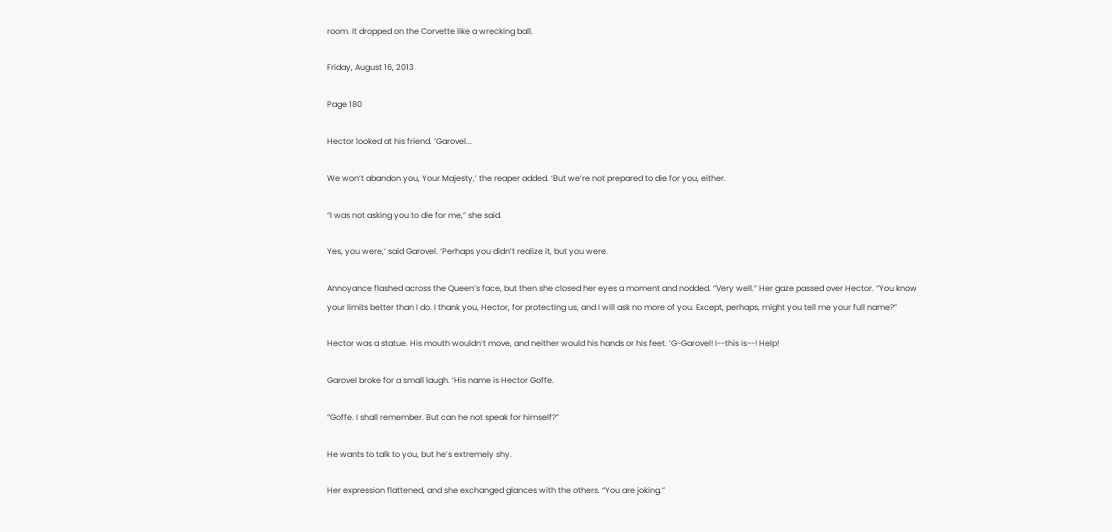room. It dropped on the Corvette like a wrecking ball.

Friday, August 16, 2013

Page 180

Hector looked at his friend. ‘Garovel...

We won’t abandon you, Your Majesty,’ the reaper added. ‘But we’re not prepared to die for you, either.

“I was not asking you to die for me,” she said.

Yes, you were,’ said Garovel. ‘Perhaps you didn’t realize it, but you were.

Annoyance flashed across the Queen’s face, but then she closed her eyes a moment and nodded. “Very well.” Her gaze passed over Hector. “You know your limits better than I do. I thank you, Hector, for protecting us, and I will ask no more of you. Except, perhaps, might you tell me your full name?”

Hector was a statue. His mouth wouldn’t move, and neither would his hands or his feet. ‘G-Garovel! I--this is--! Help!

Garovel broke for a small laugh. ‘His name is Hector Goffe.

“Goffe. I shall remember. But can he not speak for himself?”

He wants to talk to you, but he’s extremely shy.

Her expression flattened, and she exchanged glances with the others. “You are joking.”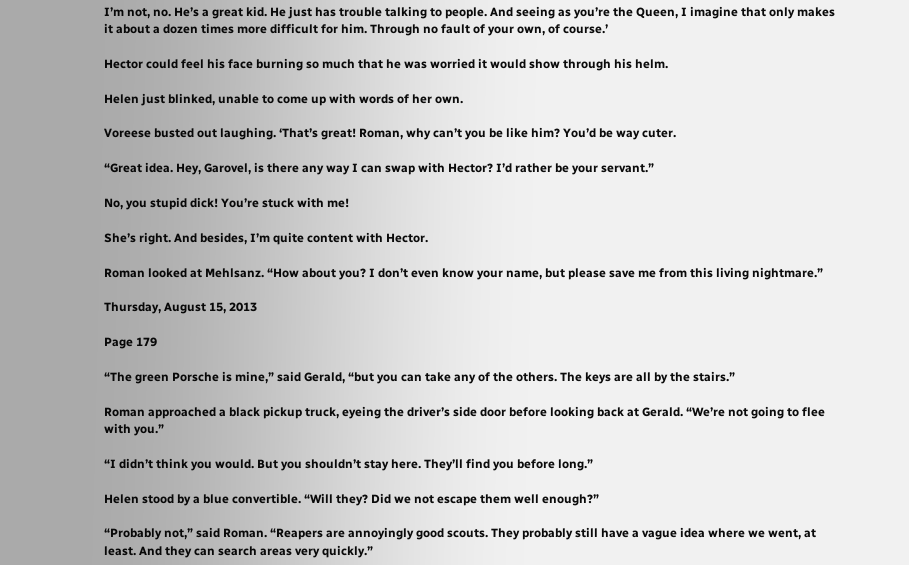I’m not, no. He’s a great kid. He just has trouble talking to people. And seeing as you’re the Queen, I imagine that only makes it about a dozen times more difficult for him. Through no fault of your own, of course.’

Hector could feel his face burning so much that he was worried it would show through his helm.

Helen just blinked, unable to come up with words of her own.

Voreese busted out laughing. ‘That’s great! Roman, why can’t you be like him? You’d be way cuter.

“Great idea. Hey, Garovel, is there any way I can swap with Hector? I’d rather be your servant.”

No, you stupid dick! You’re stuck with me!

She’s right. And besides, I’m quite content with Hector.

Roman looked at Mehlsanz. “How about you? I don’t even know your name, but please save me from this living nightmare.”

Thursday, August 15, 2013

Page 179

“The green Porsche is mine,” said Gerald, “but you can take any of the others. The keys are all by the stairs.”

Roman approached a black pickup truck, eyeing the driver’s side door before looking back at Gerald. “We’re not going to flee with you.”

“I didn’t think you would. But you shouldn’t stay here. They’ll find you before long.”

Helen stood by a blue convertible. “Will they? Did we not escape them well enough?”

“Probably not,” said Roman. “Reapers are annoyingly good scouts. They probably still have a vague idea where we went, at least. And they can search areas very quickly.”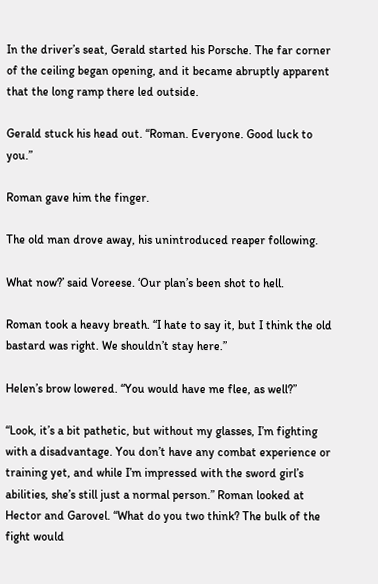In the driver’s seat, Gerald started his Porsche. The far corner of the ceiling began opening, and it became abruptly apparent that the long ramp there led outside.

Gerald stuck his head out. “Roman. Everyone. Good luck to you.”

Roman gave him the finger.

The old man drove away, his unintroduced reaper following.

What now?’ said Voreese. ‘Our plan’s been shot to hell.

Roman took a heavy breath. “I hate to say it, but I think the old bastard was right. We shouldn’t stay here.”

Helen’s brow lowered. “You would have me flee, as well?”

“Look, it’s a bit pathetic, but without my glasses, I’m fighting with a disadvantage. You don’t have any combat experience or training yet, and while I’m impressed with the sword girl’s abilities, she’s still just a normal person.” Roman looked at Hector and Garovel. “What do you two think? The bulk of the fight would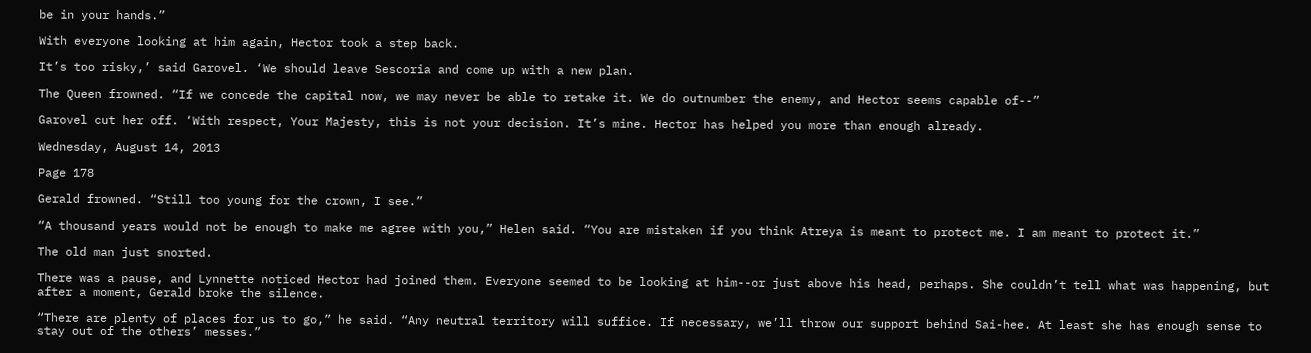be in your hands.”

With everyone looking at him again, Hector took a step back.

It’s too risky,’ said Garovel. ‘We should leave Sescoria and come up with a new plan.

The Queen frowned. “If we concede the capital now, we may never be able to retake it. We do outnumber the enemy, and Hector seems capable of--”

Garovel cut her off. ‘With respect, Your Majesty, this is not your decision. It’s mine. Hector has helped you more than enough already.

Wednesday, August 14, 2013

Page 178

Gerald frowned. “Still too young for the crown, I see.”

“A thousand years would not be enough to make me agree with you,” Helen said. “You are mistaken if you think Atreya is meant to protect me. I am meant to protect it.”

The old man just snorted.

There was a pause, and Lynnette noticed Hector had joined them. Everyone seemed to be looking at him--or just above his head, perhaps. She couldn’t tell what was happening, but after a moment, Gerald broke the silence.

“There are plenty of places for us to go,” he said. “Any neutral territory will suffice. If necessary, we’ll throw our support behind Sai-hee. At least she has enough sense to stay out of the others’ messes.”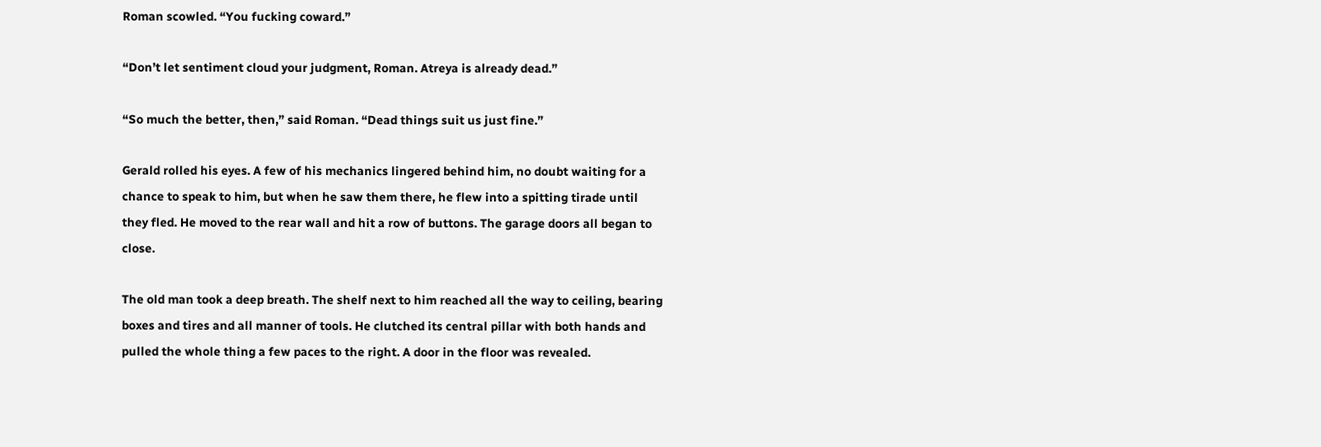Roman scowled. “You fucking coward.”

“Don’t let sentiment cloud your judgment, Roman. Atreya is already dead.”

“So much the better, then,” said Roman. “Dead things suit us just fine.”

Gerald rolled his eyes. A few of his mechanics lingered behind him, no doubt waiting for a chance to speak to him, but when he saw them there, he flew into a spitting tirade until they fled. He moved to the rear wall and hit a row of buttons. The garage doors all began to close.

The old man took a deep breath. The shelf next to him reached all the way to ceiling, bearing boxes and tires and all manner of tools. He clutched its central pillar with both hands and pulled the whole thing a few paces to the right. A door in the floor was revealed.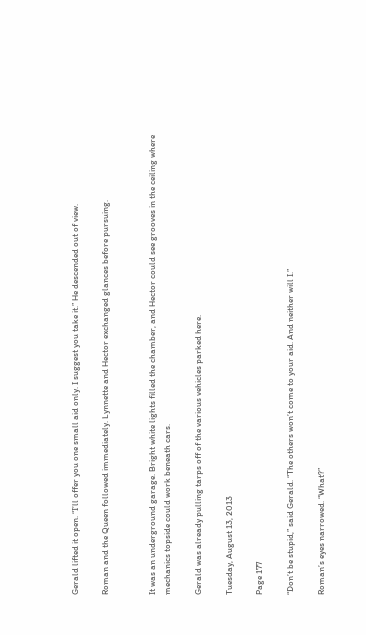Gerald lifted it open. “I’ll offer you one small aid only. I suggest you take it.” He descended out of view.

Roman and the Queen followed immediately. Lynnette and Hector exchanged glances before pursuing.


It was an underground garage. Bright white lights filled the chamber, and Hector could see grooves in the ceiling where mechanics topside could work beneath cars.

Gerald was already pulling tarps off of the various vehicles parked here.

Tuesday, August 13, 2013

Page 177

“Don’t be stupid,” said Gerald. “The others won’t come to your aid. And neither will I.”

Roman’s eyes narrowed. “What?”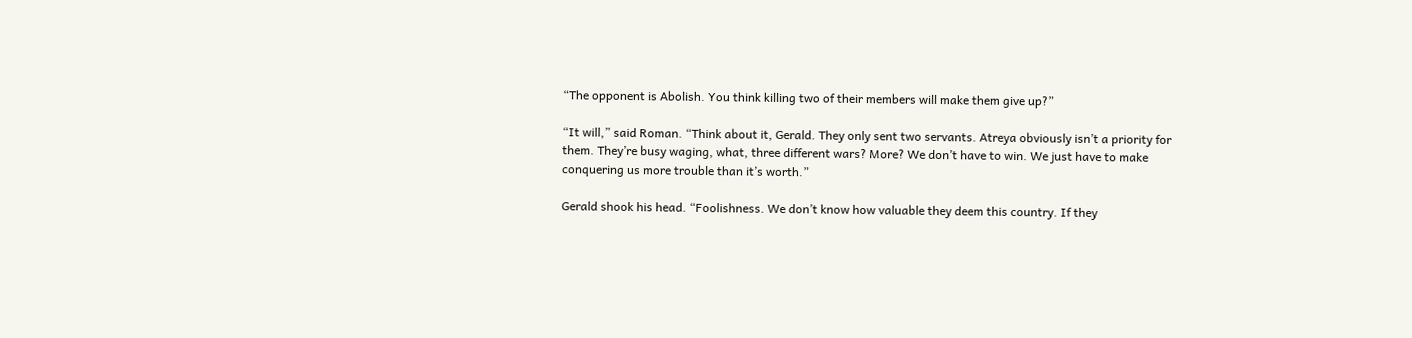“The opponent is Abolish. You think killing two of their members will make them give up?”

“It will,” said Roman. “Think about it, Gerald. They only sent two servants. Atreya obviously isn’t a priority for them. They’re busy waging, what, three different wars? More? We don’t have to win. We just have to make conquering us more trouble than it’s worth.”

Gerald shook his head. “Foolishness. We don’t know how valuable they deem this country. If they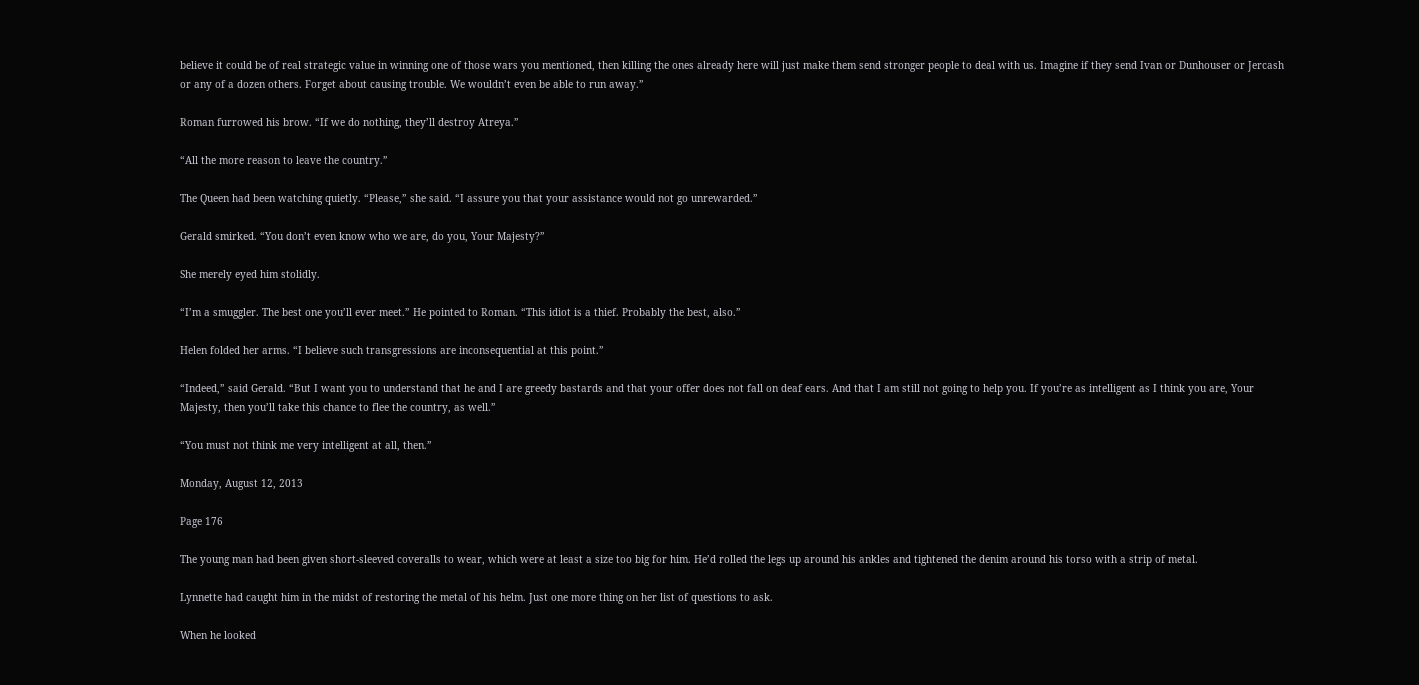believe it could be of real strategic value in winning one of those wars you mentioned, then killing the ones already here will just make them send stronger people to deal with us. Imagine if they send Ivan or Dunhouser or Jercash or any of a dozen others. Forget about causing trouble. We wouldn’t even be able to run away.”

Roman furrowed his brow. “If we do nothing, they’ll destroy Atreya.”

“All the more reason to leave the country.”

The Queen had been watching quietly. “Please,” she said. “I assure you that your assistance would not go unrewarded.”

Gerald smirked. “You don’t even know who we are, do you, Your Majesty?”

She merely eyed him stolidly.

“I’m a smuggler. The best one you’ll ever meet.” He pointed to Roman. “This idiot is a thief. Probably the best, also.”

Helen folded her arms. “I believe such transgressions are inconsequential at this point.”

“Indeed,” said Gerald. “But I want you to understand that he and I are greedy bastards and that your offer does not fall on deaf ears. And that I am still not going to help you. If you’re as intelligent as I think you are, Your Majesty, then you’ll take this chance to flee the country, as well.”

“You must not think me very intelligent at all, then.”

Monday, August 12, 2013

Page 176

The young man had been given short-sleeved coveralls to wear, which were at least a size too big for him. He’d rolled the legs up around his ankles and tightened the denim around his torso with a strip of metal.

Lynnette had caught him in the midst of restoring the metal of his helm. Just one more thing on her list of questions to ask.

When he looked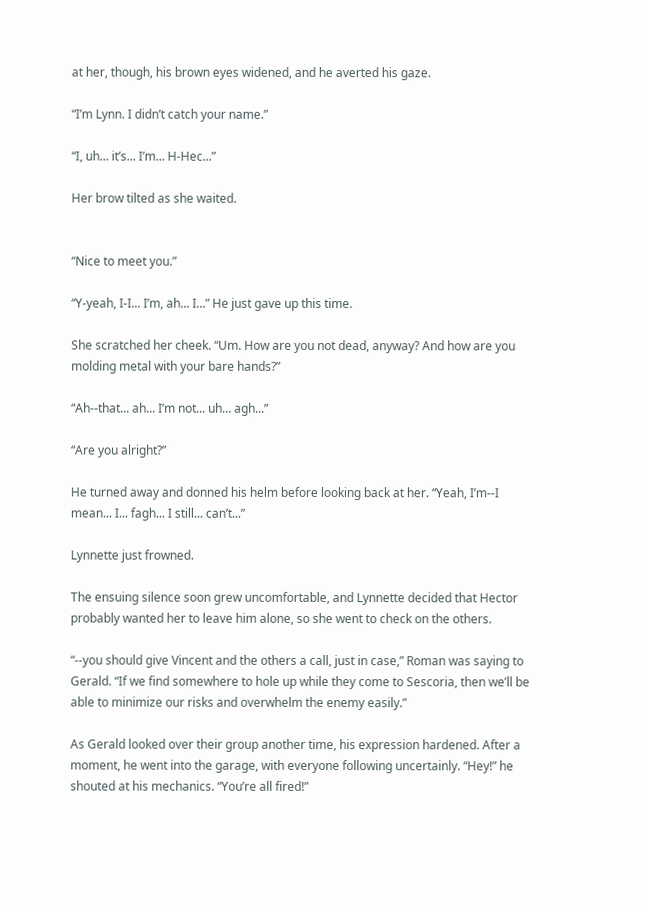at her, though, his brown eyes widened, and he averted his gaze.

“I’m Lynn. I didn’t catch your name.”

“I, uh... it’s... I’m... H-Hec...”

Her brow tilted as she waited.


“Nice to meet you.”

“Y-yeah, I-I... I’m, ah... I...” He just gave up this time.

She scratched her cheek. “Um. How are you not dead, anyway? And how are you molding metal with your bare hands?”

“Ah--that... ah... I’m not... uh... agh...”

“Are you alright?”

He turned away and donned his helm before looking back at her. “Yeah, I’m--I mean... I... fagh... I still... can’t...”

Lynnette just frowned.

The ensuing silence soon grew uncomfortable, and Lynnette decided that Hector probably wanted her to leave him alone, so she went to check on the others.

“--you should give Vincent and the others a call, just in case,” Roman was saying to Gerald. “If we find somewhere to hole up while they come to Sescoria, then we’ll be able to minimize our risks and overwhelm the enemy easily.”

As Gerald looked over their group another time, his expression hardened. After a moment, he went into the garage, with everyone following uncertainly. “Hey!” he shouted at his mechanics. “You’re all fired!”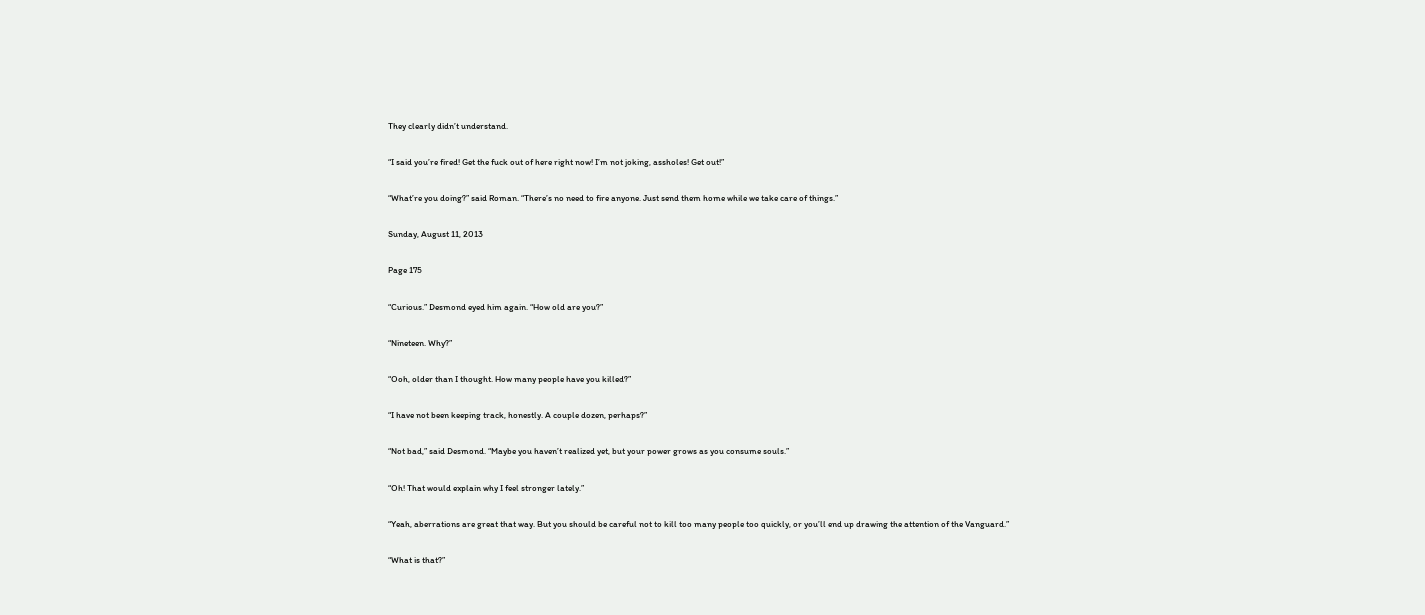They clearly didn’t understand.

“I said you’re fired! Get the fuck out of here right now! I’m not joking, assholes! Get out!”

“What’re you doing?” said Roman. “There’s no need to fire anyone. Just send them home while we take care of things.”

Sunday, August 11, 2013

Page 175

“Curious.” Desmond eyed him again. “How old are you?”

“Nineteen. Why?”

“Ooh, older than I thought. How many people have you killed?”

“I have not been keeping track, honestly. A couple dozen, perhaps?”

“Not bad,” said Desmond. “Maybe you haven’t realized yet, but your power grows as you consume souls.”

“Oh! That would explain why I feel stronger lately.”

“Yeah, aberrations are great that way. But you should be careful not to kill too many people too quickly, or you’ll end up drawing the attention of the Vanguard.”

“What is that?”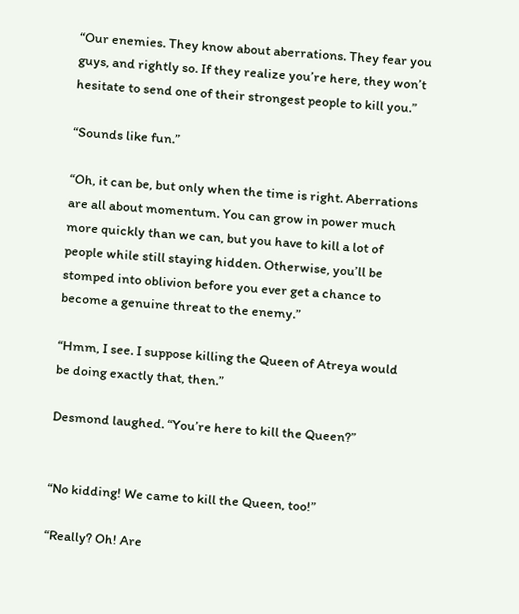“Our enemies. They know about aberrations. They fear you guys, and rightly so. If they realize you’re here, they won’t hesitate to send one of their strongest people to kill you.”

“Sounds like fun.”

“Oh, it can be, but only when the time is right. Aberrations are all about momentum. You can grow in power much more quickly than we can, but you have to kill a lot of people while still staying hidden. Otherwise, you’ll be stomped into oblivion before you ever get a chance to become a genuine threat to the enemy.”

“Hmm, I see. I suppose killing the Queen of Atreya would be doing exactly that, then.”

Desmond laughed. “You’re here to kill the Queen?”


“No kidding! We came to kill the Queen, too!”

“Really? Oh! Are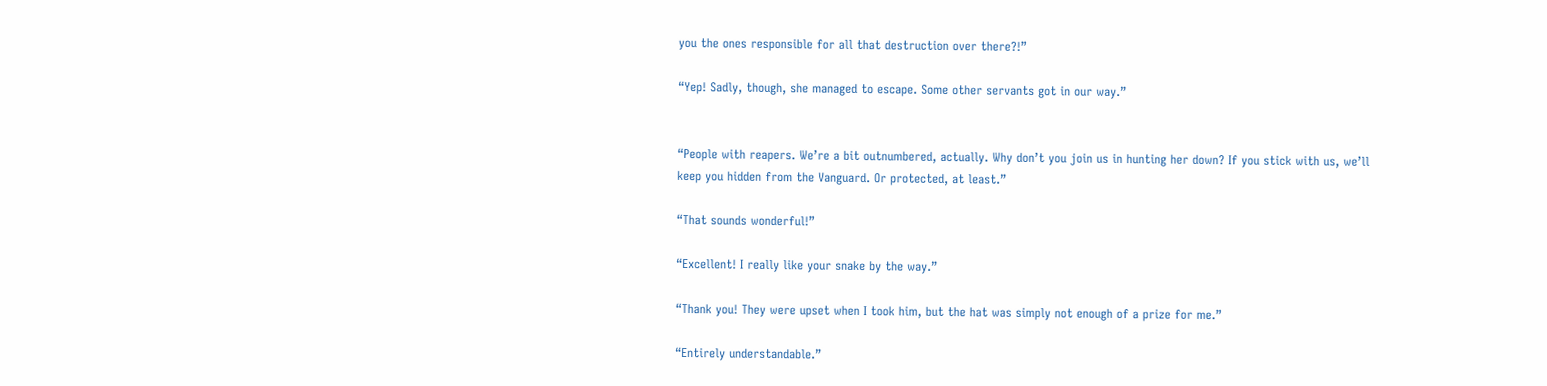you the ones responsible for all that destruction over there?!”

“Yep! Sadly, though, she managed to escape. Some other servants got in our way.”


“People with reapers. We’re a bit outnumbered, actually. Why don’t you join us in hunting her down? If you stick with us, we’ll keep you hidden from the Vanguard. Or protected, at least.”

“That sounds wonderful!”

“Excellent! I really like your snake by the way.”

“Thank you! They were upset when I took him, but the hat was simply not enough of a prize for me.”

“Entirely understandable.”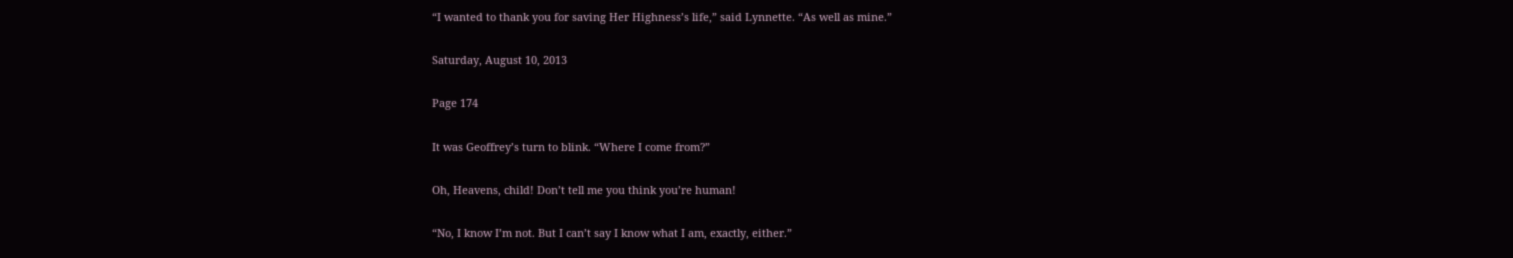“I wanted to thank you for saving Her Highness’s life,” said Lynnette. “As well as mine.”

Saturday, August 10, 2013

Page 174

It was Geoffrey’s turn to blink. “Where I come from?”

Oh, Heavens, child! Don’t tell me you think you’re human!

“No, I know I’m not. But I can’t say I know what I am, exactly, either.”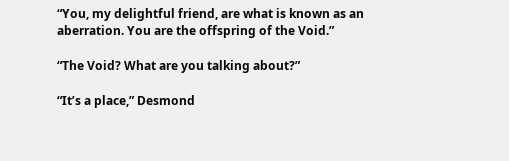“You, my delightful friend, are what is known as an aberration. You are the offspring of the Void.”

“The Void? What are you talking about?”

“It’s a place,” Desmond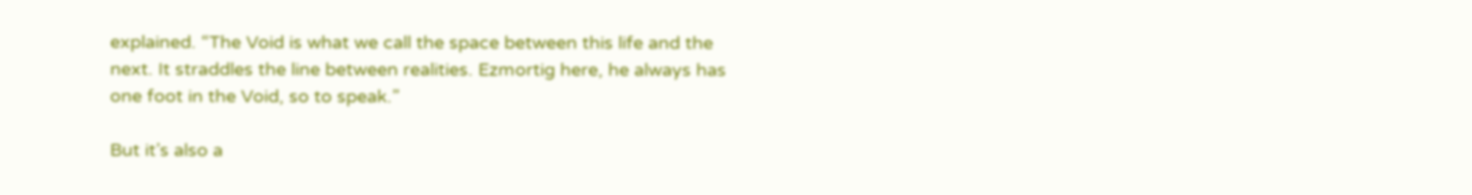explained. “The Void is what we call the space between this life and the next. It straddles the line between realities. Ezmortig here, he always has one foot in the Void, so to speak.”

But it’s also a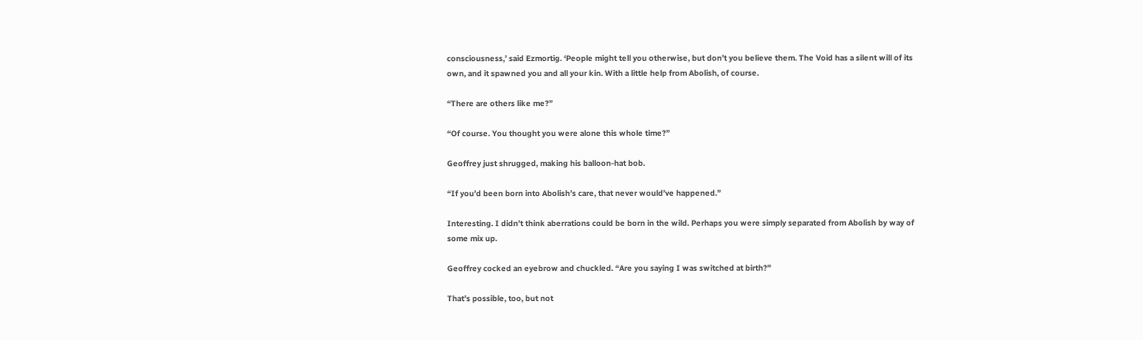consciousness,’ said Ezmortig. ‘People might tell you otherwise, but don’t you believe them. The Void has a silent will of its own, and it spawned you and all your kin. With a little help from Abolish, of course.

“There are others like me?”

“Of course. You thought you were alone this whole time?”

Geoffrey just shrugged, making his balloon-hat bob.

“If you’d been born into Abolish’s care, that never would’ve happened.”

Interesting. I didn’t think aberrations could be born in the wild. Perhaps you were simply separated from Abolish by way of some mix up.

Geoffrey cocked an eyebrow and chuckled. “Are you saying I was switched at birth?”

That’s possible, too, but not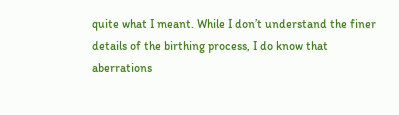quite what I meant. While I don’t understand the finer details of the birthing process, I do know that aberrations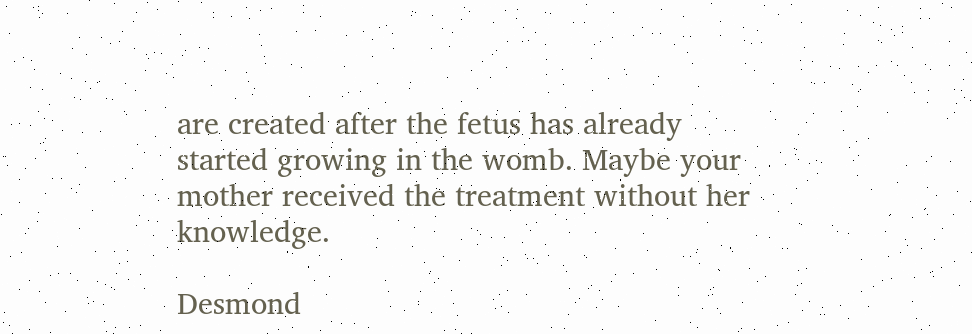are created after the fetus has already started growing in the womb. Maybe your mother received the treatment without her knowledge.

Desmond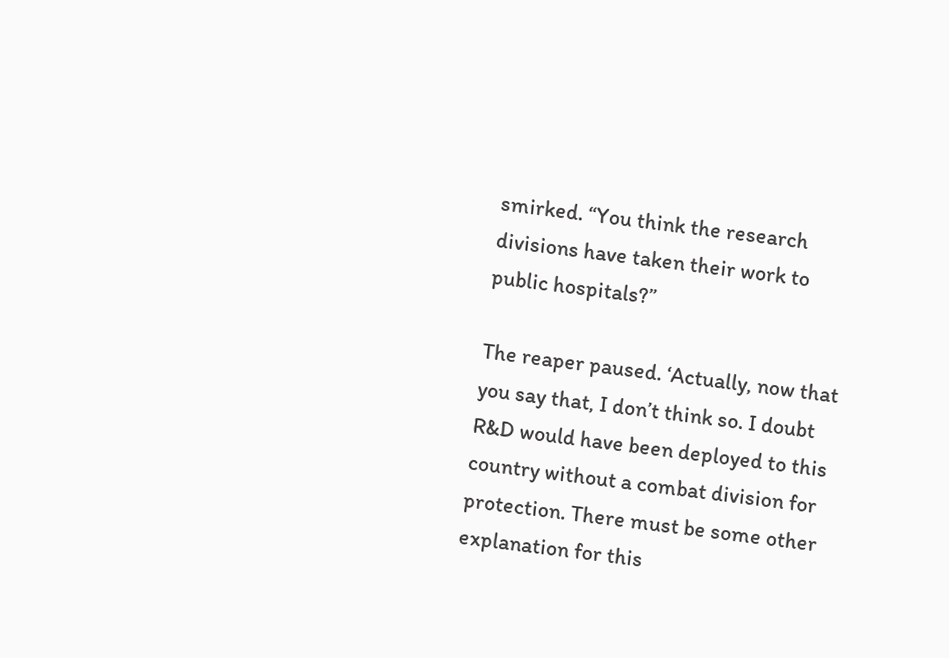smirked. “You think the research divisions have taken their work to public hospitals?”

The reaper paused. ‘Actually, now that you say that, I don’t think so. I doubt R&D would have been deployed to this country without a combat division for protection. There must be some other explanation for this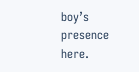boy’s presence here.